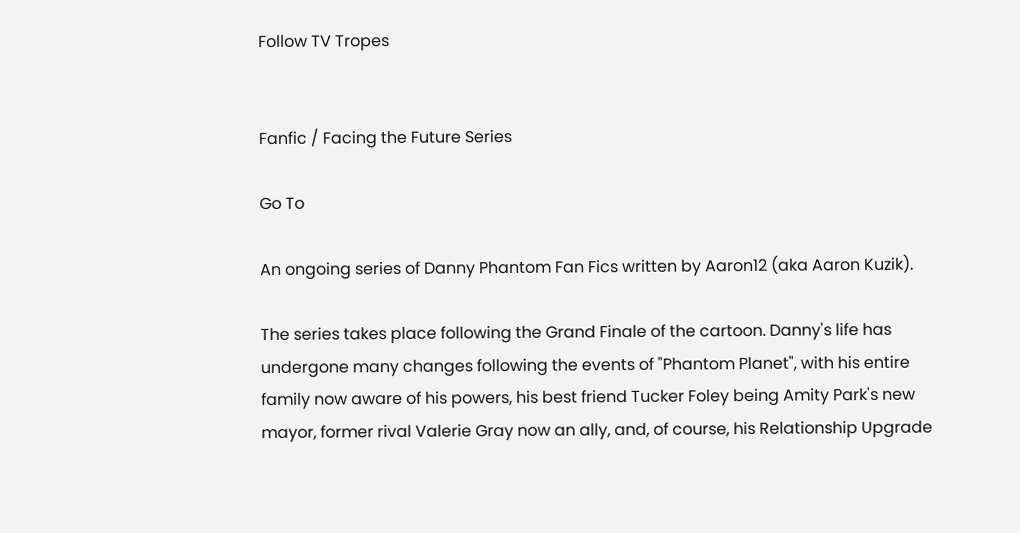Follow TV Tropes


Fanfic / Facing the Future Series

Go To

An ongoing series of Danny Phantom Fan Fics written by Aaron12 (aka Aaron Kuzik).

The series takes place following the Grand Finale of the cartoon. Danny's life has undergone many changes following the events of "Phantom Planet", with his entire family now aware of his powers, his best friend Tucker Foley being Amity Park's new mayor, former rival Valerie Gray now an ally, and, of course, his Relationship Upgrade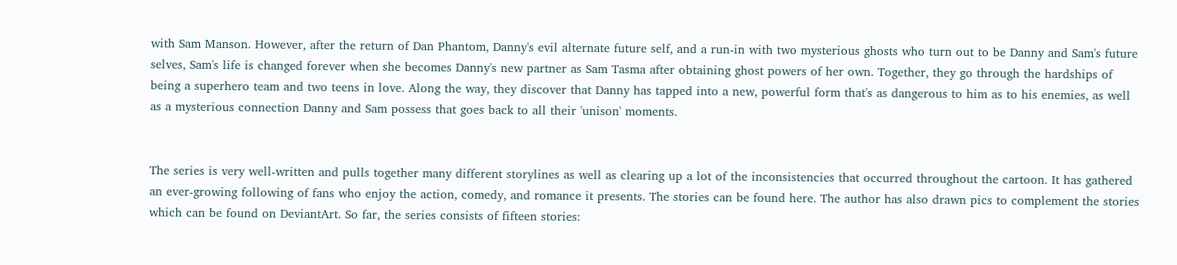with Sam Manson. However, after the return of Dan Phantom, Danny's evil alternate future self, and a run-in with two mysterious ghosts who turn out to be Danny and Sam's future selves, Sam's life is changed forever when she becomes Danny's new partner as Sam Tasma after obtaining ghost powers of her own. Together, they go through the hardships of being a superhero team and two teens in love. Along the way, they discover that Danny has tapped into a new, powerful form that's as dangerous to him as to his enemies, as well as a mysterious connection Danny and Sam possess that goes back to all their 'unison' moments.


The series is very well-written and pulls together many different storylines as well as clearing up a lot of the inconsistencies that occurred throughout the cartoon. It has gathered an ever-growing following of fans who enjoy the action, comedy, and romance it presents. The stories can be found here. The author has also drawn pics to complement the stories which can be found on DeviantArt. So far, the series consists of fifteen stories: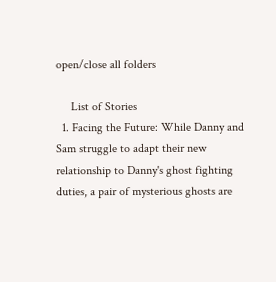open/close all folders

     List of Stories
  1. Facing the Future: While Danny and Sam struggle to adapt their new relationship to Danny's ghost fighting duties, a pair of mysterious ghosts are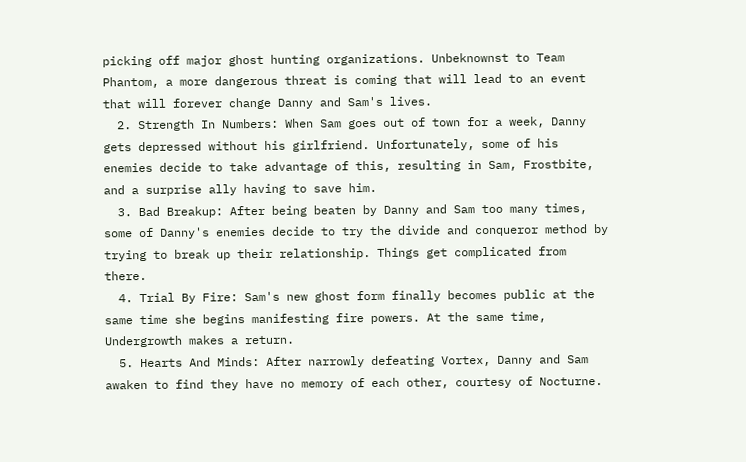picking off major ghost hunting organizations. Unbeknownst to Team Phantom, a more dangerous threat is coming that will lead to an event that will forever change Danny and Sam's lives.
  2. Strength In Numbers: When Sam goes out of town for a week, Danny gets depressed without his girlfriend. Unfortunately, some of his enemies decide to take advantage of this, resulting in Sam, Frostbite, and a surprise ally having to save him.
  3. Bad Breakup: After being beaten by Danny and Sam too many times, some of Danny's enemies decide to try the divide and conqueror method by trying to break up their relationship. Things get complicated from there.
  4. Trial By Fire: Sam's new ghost form finally becomes public at the same time she begins manifesting fire powers. At the same time, Undergrowth makes a return.
  5. Hearts And Minds: After narrowly defeating Vortex, Danny and Sam awaken to find they have no memory of each other, courtesy of Nocturne.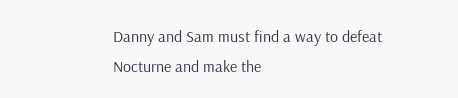Danny and Sam must find a way to defeat Nocturne and make the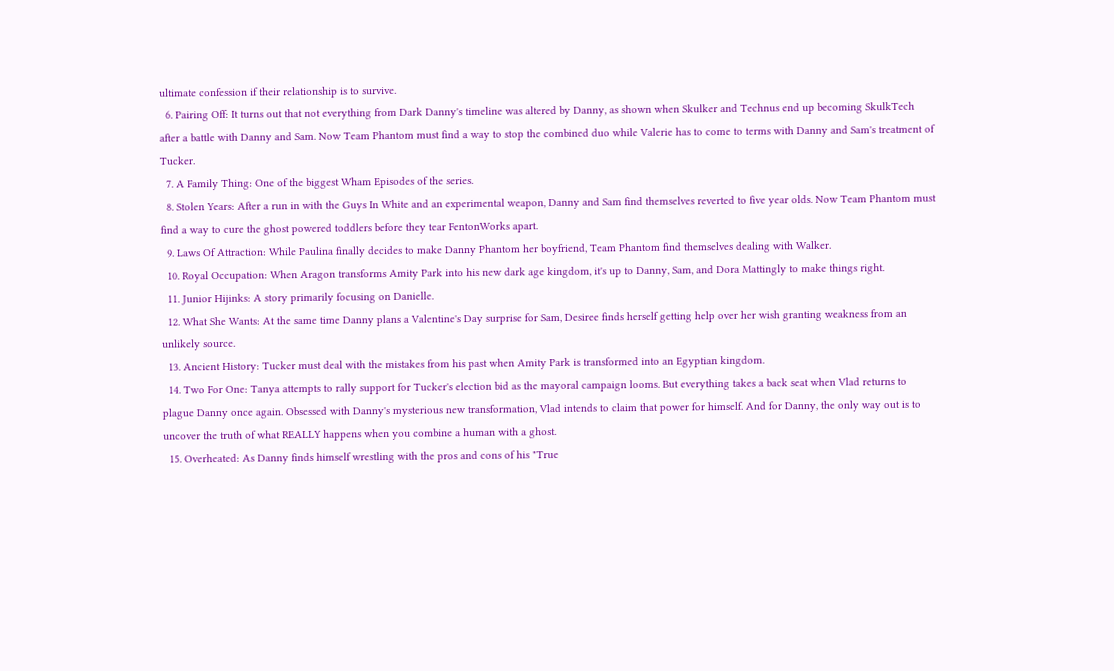ultimate confession if their relationship is to survive.
  6. Pairing Off: It turns out that not everything from Dark Danny's timeline was altered by Danny, as shown when Skulker and Technus end up becoming SkulkTech after a battle with Danny and Sam. Now Team Phantom must find a way to stop the combined duo while Valerie has to come to terms with Danny and Sam's treatment of Tucker.
  7. A Family Thing: One of the biggest Wham Episodes of the series.
  8. Stolen Years: After a run in with the Guys In White and an experimental weapon, Danny and Sam find themselves reverted to five year olds. Now Team Phantom must find a way to cure the ghost powered toddlers before they tear FentonWorks apart.
  9. Laws Of Attraction: While Paulina finally decides to make Danny Phantom her boyfriend, Team Phantom find themselves dealing with Walker.
  10. Royal Occupation: When Aragon transforms Amity Park into his new dark age kingdom, it's up to Danny, Sam, and Dora Mattingly to make things right.
  11. Junior Hijinks: A story primarily focusing on Danielle.
  12. What She Wants: At the same time Danny plans a Valentine's Day surprise for Sam, Desiree finds herself getting help over her wish granting weakness from an unlikely source.
  13. Ancient History: Tucker must deal with the mistakes from his past when Amity Park is transformed into an Egyptian kingdom.
  14. Two For One: Tanya attempts to rally support for Tucker's election bid as the mayoral campaign looms. But everything takes a back seat when Vlad returns to plague Danny once again. Obsessed with Danny's mysterious new transformation, Vlad intends to claim that power for himself. And for Danny, the only way out is to uncover the truth of what REALLY happens when you combine a human with a ghost.
  15. Overheated: As Danny finds himself wrestling with the pros and cons of his "True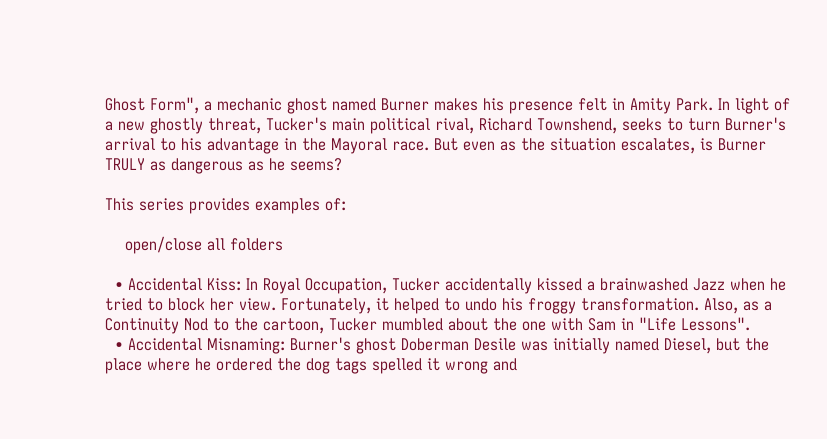Ghost Form", a mechanic ghost named Burner makes his presence felt in Amity Park. In light of a new ghostly threat, Tucker's main political rival, Richard Townshend, seeks to turn Burner's arrival to his advantage in the Mayoral race. But even as the situation escalates, is Burner TRULY as dangerous as he seems?

This series provides examples of:

    open/close all folders

  • Accidental Kiss: In Royal Occupation, Tucker accidentally kissed a brainwashed Jazz when he tried to block her view. Fortunately, it helped to undo his froggy transformation. Also, as a Continuity Nod to the cartoon, Tucker mumbled about the one with Sam in "Life Lessons".
  • Accidental Misnaming: Burner's ghost Doberman Desile was initially named Diesel, but the place where he ordered the dog tags spelled it wrong and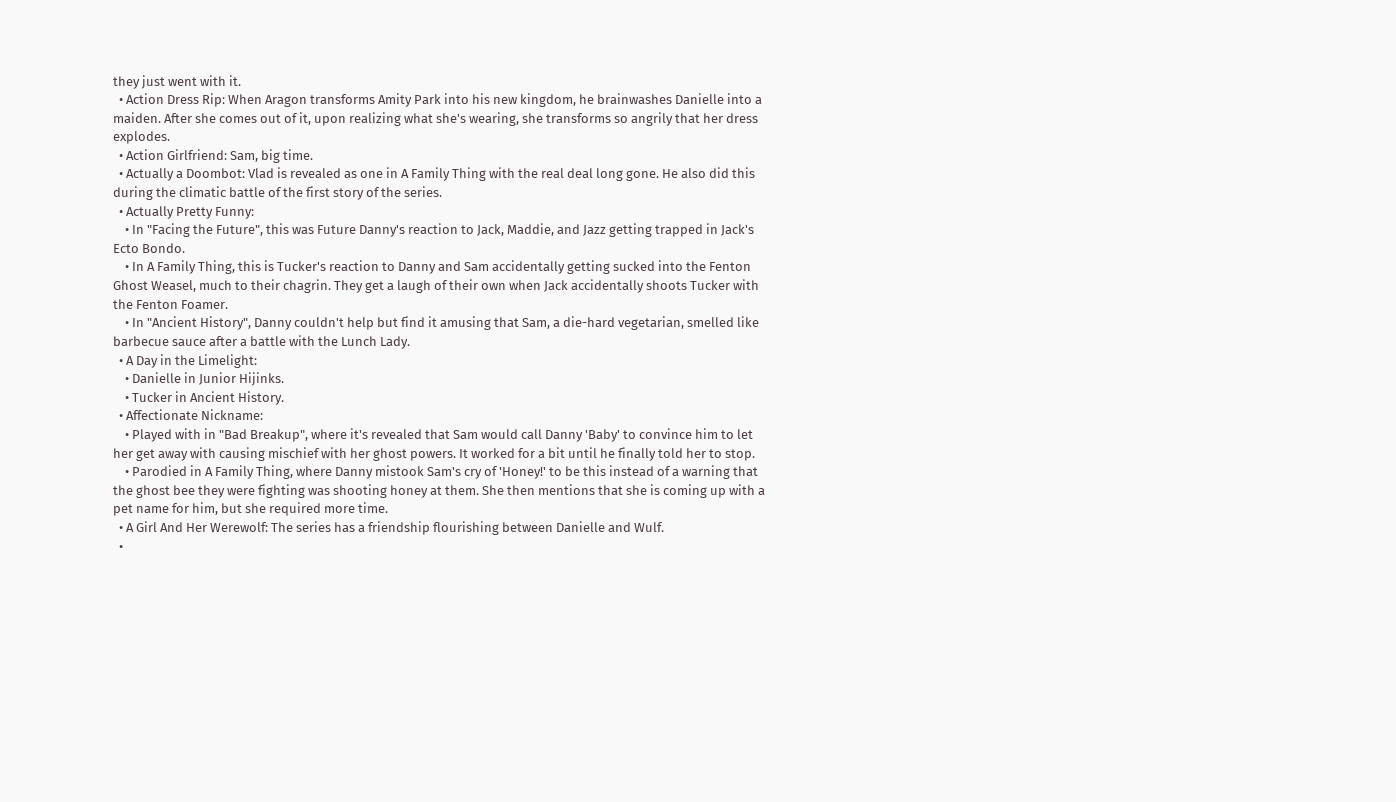they just went with it.
  • Action Dress Rip: When Aragon transforms Amity Park into his new kingdom, he brainwashes Danielle into a maiden. After she comes out of it, upon realizing what she's wearing, she transforms so angrily that her dress explodes.
  • Action Girlfriend: Sam, big time.
  • Actually a Doombot: Vlad is revealed as one in A Family Thing with the real deal long gone. He also did this during the climatic battle of the first story of the series.
  • Actually Pretty Funny:
    • In "Facing the Future", this was Future Danny's reaction to Jack, Maddie, and Jazz getting trapped in Jack's Ecto Bondo.
    • In A Family Thing, this is Tucker's reaction to Danny and Sam accidentally getting sucked into the Fenton Ghost Weasel, much to their chagrin. They get a laugh of their own when Jack accidentally shoots Tucker with the Fenton Foamer.
    • In "Ancient History", Danny couldn't help but find it amusing that Sam, a die-hard vegetarian, smelled like barbecue sauce after a battle with the Lunch Lady.
  • A Day in the Limelight:
    • Danielle in Junior Hijinks.
    • Tucker in Ancient History.
  • Affectionate Nickname:
    • Played with in "Bad Breakup", where it's revealed that Sam would call Danny 'Baby' to convince him to let her get away with causing mischief with her ghost powers. It worked for a bit until he finally told her to stop.
    • Parodied in A Family Thing, where Danny mistook Sam's cry of 'Honey!' to be this instead of a warning that the ghost bee they were fighting was shooting honey at them. She then mentions that she is coming up with a pet name for him, but she required more time.
  • A Girl And Her Werewolf: The series has a friendship flourishing between Danielle and Wulf.
  •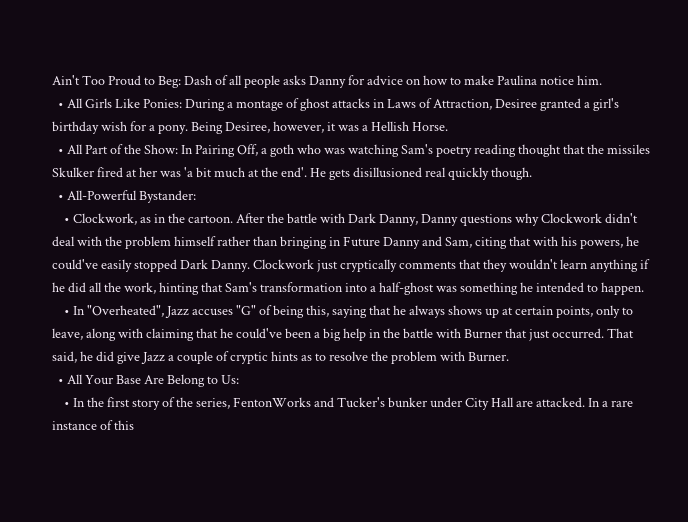Ain't Too Proud to Beg: Dash of all people asks Danny for advice on how to make Paulina notice him.
  • All Girls Like Ponies: During a montage of ghost attacks in Laws of Attraction, Desiree granted a girl's birthday wish for a pony. Being Desiree, however, it was a Hellish Horse.
  • All Part of the Show: In Pairing Off, a goth who was watching Sam's poetry reading thought that the missiles Skulker fired at her was 'a bit much at the end'. He gets disillusioned real quickly though.
  • All-Powerful Bystander:
    • Clockwork, as in the cartoon. After the battle with Dark Danny, Danny questions why Clockwork didn't deal with the problem himself rather than bringing in Future Danny and Sam, citing that with his powers, he could've easily stopped Dark Danny. Clockwork just cryptically comments that they wouldn't learn anything if he did all the work, hinting that Sam's transformation into a half-ghost was something he intended to happen.
    • In "Overheated", Jazz accuses "G" of being this, saying that he always shows up at certain points, only to leave, along with claiming that he could've been a big help in the battle with Burner that just occurred. That said, he did give Jazz a couple of cryptic hints as to resolve the problem with Burner.
  • All Your Base Are Belong to Us:
    • In the first story of the series, FentonWorks and Tucker's bunker under City Hall are attacked. In a rare instance of this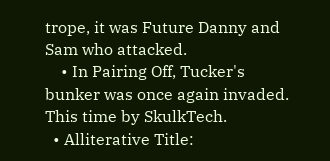trope, it was Future Danny and Sam who attacked.
    • In Pairing Off, Tucker's bunker was once again invaded. This time by SkulkTech.
  • Alliterative Title: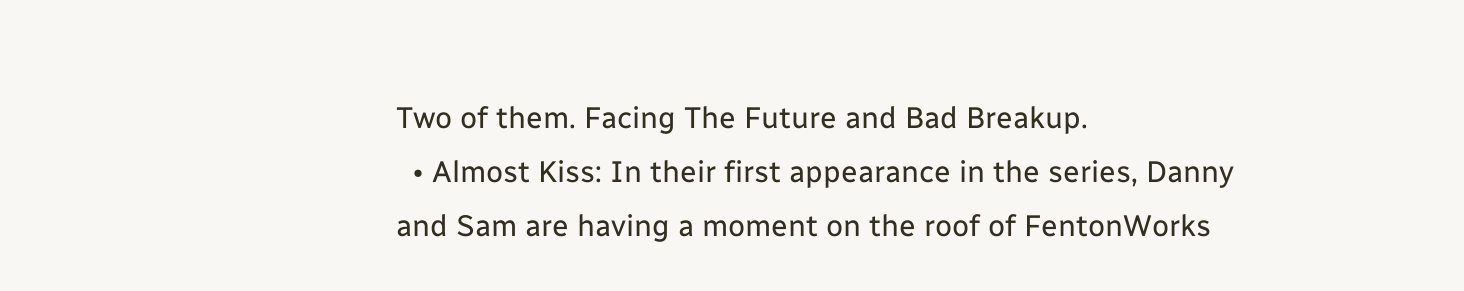Two of them. Facing The Future and Bad Breakup.
  • Almost Kiss: In their first appearance in the series, Danny and Sam are having a moment on the roof of FentonWorks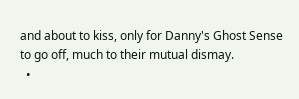and about to kiss, only for Danny's Ghost Sense to go off, much to their mutual dismay.
  •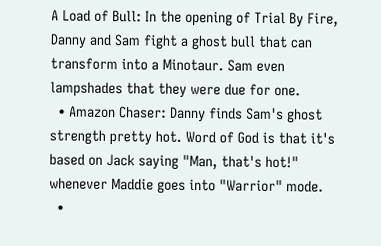A Load of Bull: In the opening of Trial By Fire, Danny and Sam fight a ghost bull that can transform into a Minotaur. Sam even lampshades that they were due for one.
  • Amazon Chaser: Danny finds Sam's ghost strength pretty hot. Word of God is that it's based on Jack saying "Man, that's hot!" whenever Maddie goes into "Warrior" mode.
  •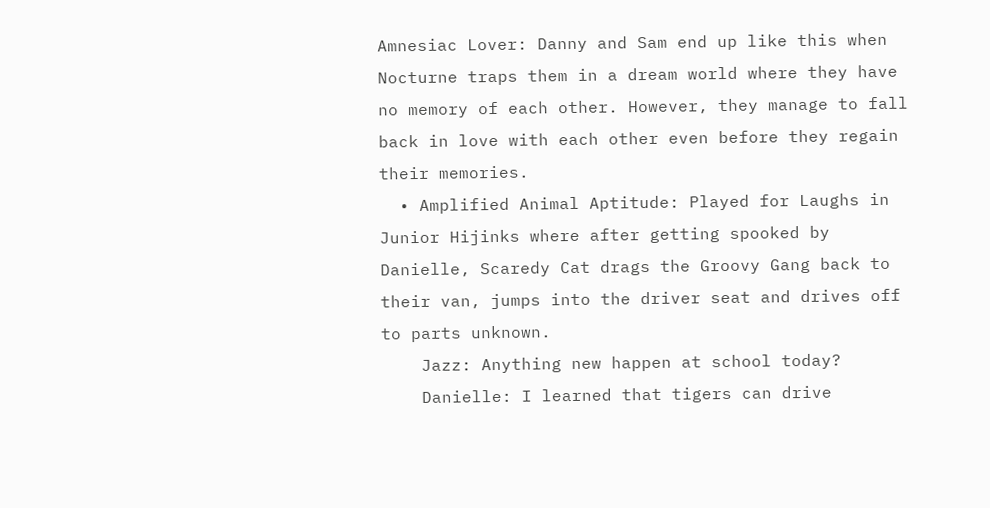Amnesiac Lover: Danny and Sam end up like this when Nocturne traps them in a dream world where they have no memory of each other. However, they manage to fall back in love with each other even before they regain their memories.
  • Amplified Animal Aptitude: Played for Laughs in Junior Hijinks where after getting spooked by Danielle, Scaredy Cat drags the Groovy Gang back to their van, jumps into the driver seat and drives off to parts unknown.
    Jazz: Anything new happen at school today?
    Danielle: I learned that tigers can drive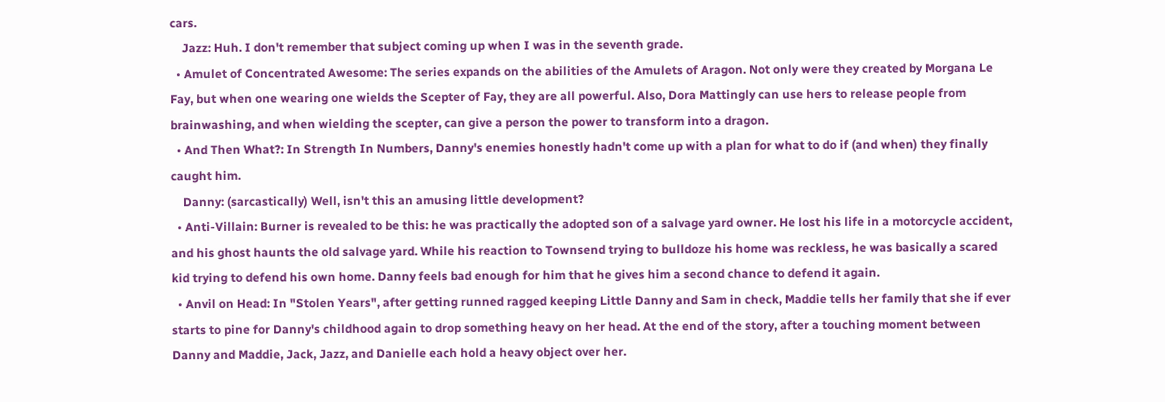cars.
    Jazz: Huh. I don't remember that subject coming up when I was in the seventh grade.
  • Amulet of Concentrated Awesome: The series expands on the abilities of the Amulets of Aragon. Not only were they created by Morgana Le Fay, but when one wearing one wields the Scepter of Fay, they are all powerful. Also, Dora Mattingly can use hers to release people from brainwashing, and when wielding the scepter, can give a person the power to transform into a dragon.
  • And Then What?: In Strength In Numbers, Danny's enemies honestly hadn't come up with a plan for what to do if (and when) they finally caught him.
    Danny: (sarcastically) Well, isn't this an amusing little development?
  • Anti-Villain: Burner is revealed to be this: he was practically the adopted son of a salvage yard owner. He lost his life in a motorcycle accident, and his ghost haunts the old salvage yard. While his reaction to Townsend trying to bulldoze his home was reckless, he was basically a scared kid trying to defend his own home. Danny feels bad enough for him that he gives him a second chance to defend it again.
  • Anvil on Head: In "Stolen Years", after getting runned ragged keeping Little Danny and Sam in check, Maddie tells her family that she if ever starts to pine for Danny's childhood again to drop something heavy on her head. At the end of the story, after a touching moment between Danny and Maddie, Jack, Jazz, and Danielle each hold a heavy object over her.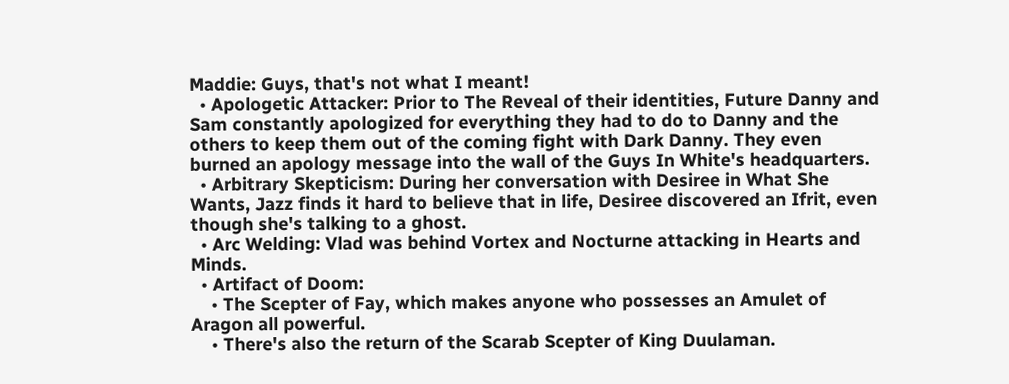Maddie: Guys, that's not what I meant!
  • Apologetic Attacker: Prior to The Reveal of their identities, Future Danny and Sam constantly apologized for everything they had to do to Danny and the others to keep them out of the coming fight with Dark Danny. They even burned an apology message into the wall of the Guys In White's headquarters.
  • Arbitrary Skepticism: During her conversation with Desiree in What She Wants, Jazz finds it hard to believe that in life, Desiree discovered an Ifrit, even though she's talking to a ghost.
  • Arc Welding: Vlad was behind Vortex and Nocturne attacking in Hearts and Minds.
  • Artifact of Doom:
    • The Scepter of Fay, which makes anyone who possesses an Amulet of Aragon all powerful.
    • There's also the return of the Scarab Scepter of King Duulaman.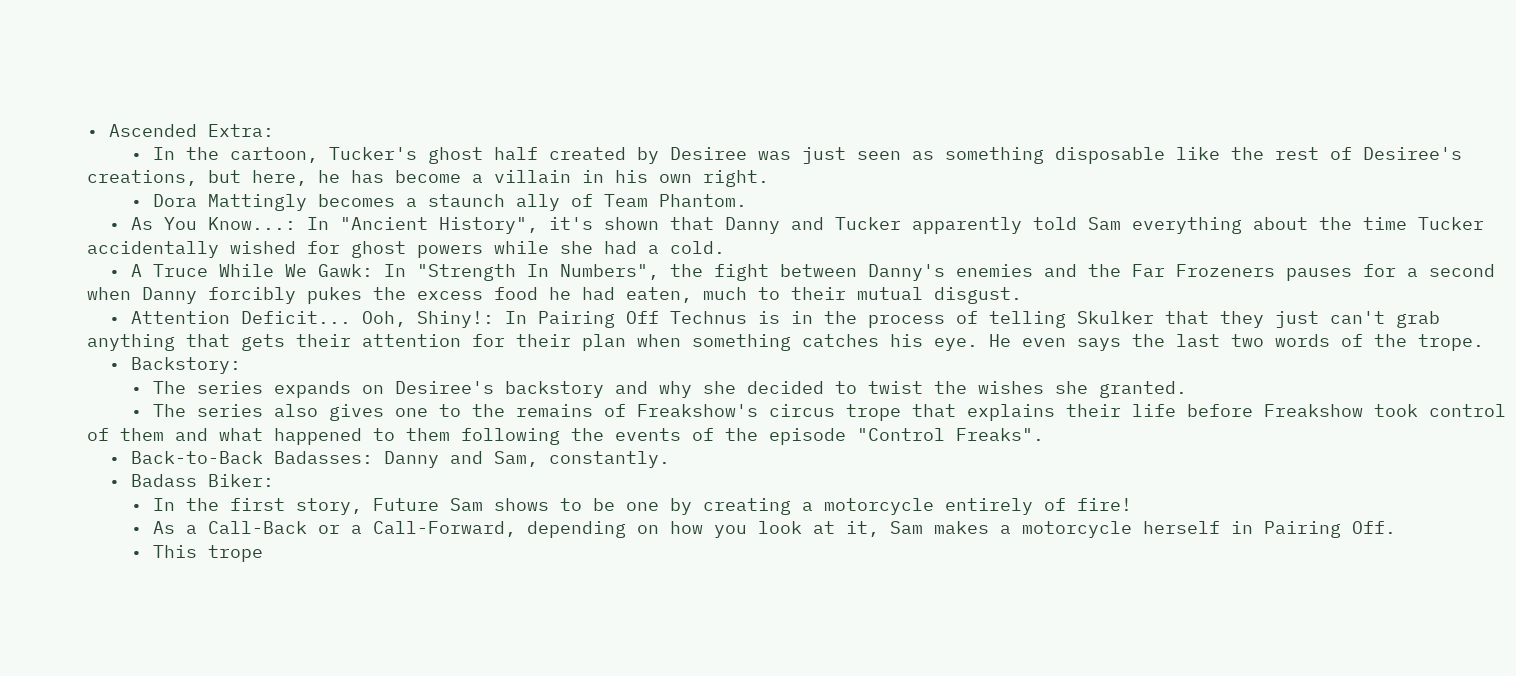• Ascended Extra:
    • In the cartoon, Tucker's ghost half created by Desiree was just seen as something disposable like the rest of Desiree's creations, but here, he has become a villain in his own right.
    • Dora Mattingly becomes a staunch ally of Team Phantom.
  • As You Know...: In "Ancient History", it's shown that Danny and Tucker apparently told Sam everything about the time Tucker accidentally wished for ghost powers while she had a cold.
  • A Truce While We Gawk: In "Strength In Numbers", the fight between Danny's enemies and the Far Frozeners pauses for a second when Danny forcibly pukes the excess food he had eaten, much to their mutual disgust.
  • Attention Deficit... Ooh, Shiny!: In Pairing Off Technus is in the process of telling Skulker that they just can't grab anything that gets their attention for their plan when something catches his eye. He even says the last two words of the trope.
  • Backstory:
    • The series expands on Desiree's backstory and why she decided to twist the wishes she granted.
    • The series also gives one to the remains of Freakshow's circus trope that explains their life before Freakshow took control of them and what happened to them following the events of the episode "Control Freaks".
  • Back-to-Back Badasses: Danny and Sam, constantly.
  • Badass Biker:
    • In the first story, Future Sam shows to be one by creating a motorcycle entirely of fire!
    • As a Call-Back or a Call-Forward, depending on how you look at it, Sam makes a motorcycle herself in Pairing Off.
    • This trope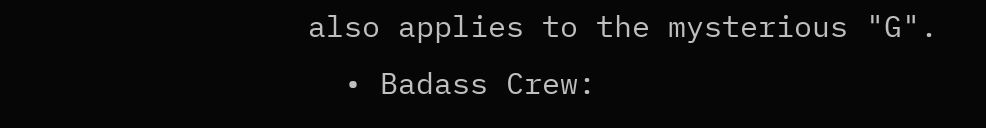also applies to the mysterious "G".
  • Badass Crew: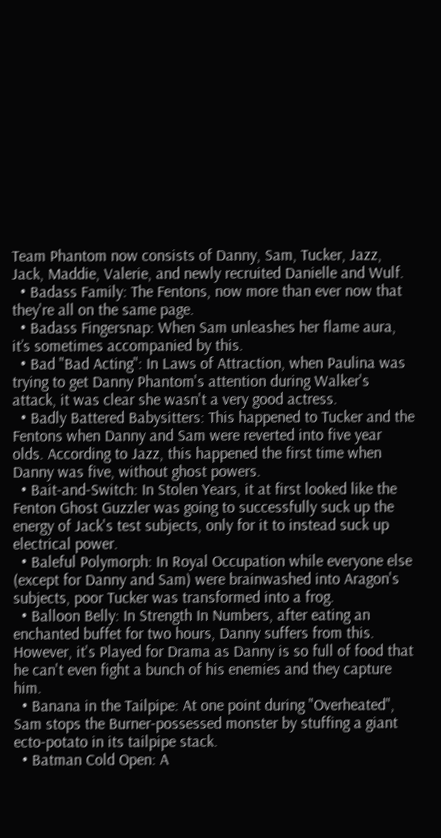Team Phantom now consists of Danny, Sam, Tucker, Jazz, Jack, Maddie, Valerie, and newly recruited Danielle and Wulf.
  • Badass Family: The Fentons, now more than ever now that they're all on the same page.
  • Badass Fingersnap: When Sam unleashes her flame aura, it’s sometimes accompanied by this.
  • Bad "Bad Acting": In Laws of Attraction, when Paulina was trying to get Danny Phantom's attention during Walker's attack, it was clear she wasn't a very good actress.
  • Badly Battered Babysitters: This happened to Tucker and the Fentons when Danny and Sam were reverted into five year olds. According to Jazz, this happened the first time when Danny was five, without ghost powers.
  • Bait-and-Switch: In Stolen Years, it at first looked like the Fenton Ghost Guzzler was going to successfully suck up the energy of Jack's test subjects, only for it to instead suck up electrical power.
  • Baleful Polymorph: In Royal Occupation while everyone else (except for Danny and Sam) were brainwashed into Aragon's subjects, poor Tucker was transformed into a frog.
  • Balloon Belly: In Strength In Numbers, after eating an enchanted buffet for two hours, Danny suffers from this. However, it's Played for Drama as Danny is so full of food that he can't even fight a bunch of his enemies and they capture him.
  • Banana in the Tailpipe: At one point during "Overheated", Sam stops the Burner-possessed monster by stuffing a giant ecto-potato in its tailpipe stack.
  • Batman Cold Open: A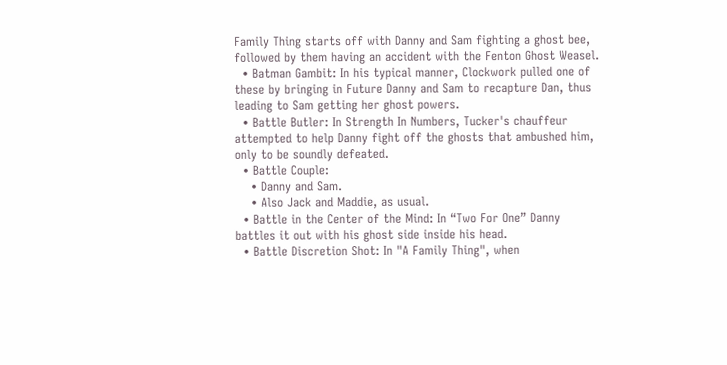Family Thing starts off with Danny and Sam fighting a ghost bee, followed by them having an accident with the Fenton Ghost Weasel.
  • Batman Gambit: In his typical manner, Clockwork pulled one of these by bringing in Future Danny and Sam to recapture Dan, thus leading to Sam getting her ghost powers.
  • Battle Butler: In Strength In Numbers, Tucker's chauffeur attempted to help Danny fight off the ghosts that ambushed him, only to be soundly defeated.
  • Battle Couple:
    • Danny and Sam.
    • Also Jack and Maddie, as usual.
  • Battle in the Center of the Mind: In “Two For One” Danny battles it out with his ghost side inside his head.
  • Battle Discretion Shot: In "A Family Thing", when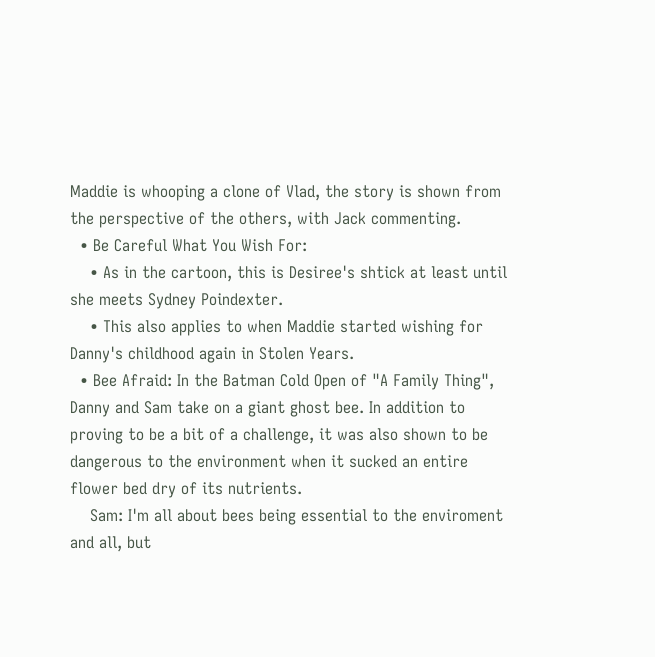Maddie is whooping a clone of Vlad, the story is shown from the perspective of the others, with Jack commenting.
  • Be Careful What You Wish For:
    • As in the cartoon, this is Desiree's shtick at least until she meets Sydney Poindexter.
    • This also applies to when Maddie started wishing for Danny's childhood again in Stolen Years.
  • Bee Afraid: In the Batman Cold Open of "A Family Thing", Danny and Sam take on a giant ghost bee. In addition to proving to be a bit of a challenge, it was also shown to be dangerous to the environment when it sucked an entire flower bed dry of its nutrients.
    Sam: I'm all about bees being essential to the enviroment and all, but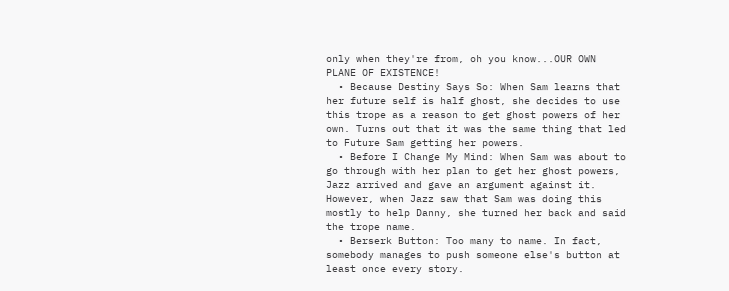only when they're from, oh you know...OUR OWN PLANE OF EXISTENCE!
  • Because Destiny Says So: When Sam learns that her future self is half ghost, she decides to use this trope as a reason to get ghost powers of her own. Turns out that it was the same thing that led to Future Sam getting her powers.
  • Before I Change My Mind: When Sam was about to go through with her plan to get her ghost powers, Jazz arrived and gave an argument against it. However, when Jazz saw that Sam was doing this mostly to help Danny, she turned her back and said the trope name.
  • Berserk Button: Too many to name. In fact, somebody manages to push someone else's button at least once every story.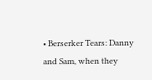• Berserker Tears: Danny and Sam, when they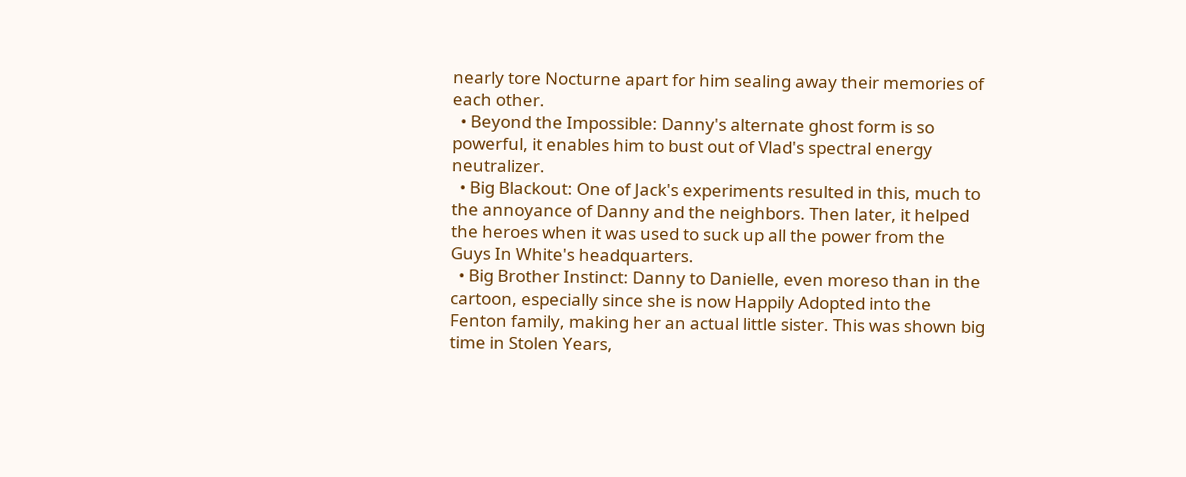nearly tore Nocturne apart for him sealing away their memories of each other.
  • Beyond the Impossible: Danny's alternate ghost form is so powerful, it enables him to bust out of Vlad's spectral energy neutralizer.
  • Big Blackout: One of Jack's experiments resulted in this, much to the annoyance of Danny and the neighbors. Then later, it helped the heroes when it was used to suck up all the power from the Guys In White's headquarters.
  • Big Brother Instinct: Danny to Danielle, even moreso than in the cartoon, especially since she is now Happily Adopted into the Fenton family, making her an actual little sister. This was shown big time in Stolen Years,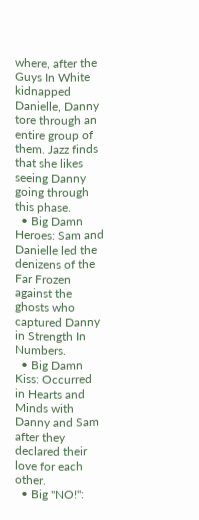where, after the Guys In White kidnapped Danielle, Danny tore through an entire group of them. Jazz finds that she likes seeing Danny going through this phase.
  • Big Damn Heroes: Sam and Danielle led the denizens of the Far Frozen against the ghosts who captured Danny in Strength In Numbers.
  • Big Damn Kiss: Occurred in Hearts and Minds with Danny and Sam after they declared their love for each other.
  • Big "NO!":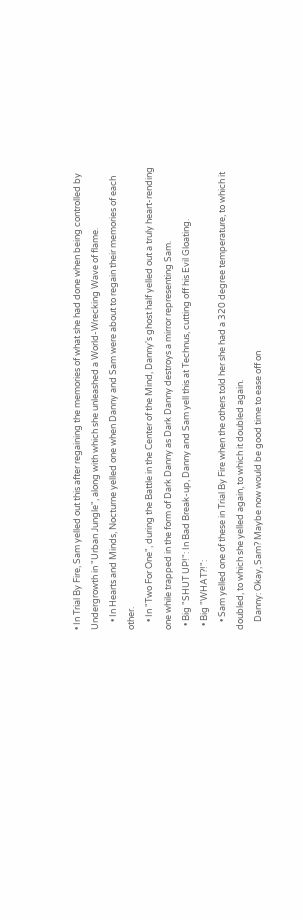• In Trial By Fire, Sam yelled out this after regaining the memories of what she had done when being controlled by Undergrowth in "Urban Jungle", along with which she unleashed a World-Wrecking Wave of flame.
    • In Hearts and Minds, Nocturne yelled one when Danny and Sam were about to regain their memories of each other.
    • In "Two For One", during the Battle in the Center of the Mind, Danny's ghost half yelled out a truly heart-rending one while trapped in the form of Dark Danny as Dark Danny destroys a mirror representing Sam.
  • Big "SHUT UP!": In Bad Break-up, Danny and Sam yell this at Technus, cutting off his Evil Gloating.
  • Big "WHAT?!":
    • Sam yelled one of these in Trial By Fire when the others told her she had a 320 degree temperature, to which it doubled, to which she yelled again, to which it doubled again.
    Danny: Okay, Sam? Maybe now would be good time to ease off on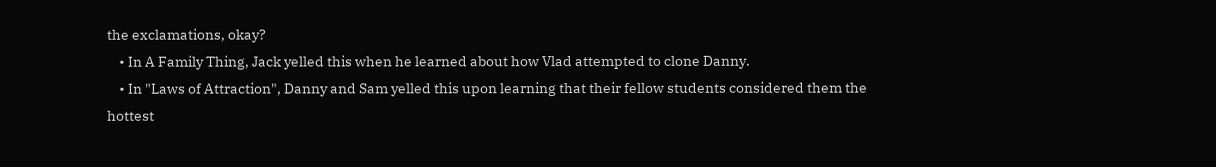the exclamations, okay?
    • In A Family Thing, Jack yelled this when he learned about how Vlad attempted to clone Danny.
    • In "Laws of Attraction", Danny and Sam yelled this upon learning that their fellow students considered them the hottest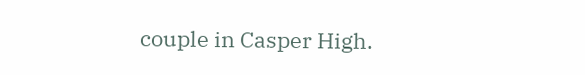couple in Casper High.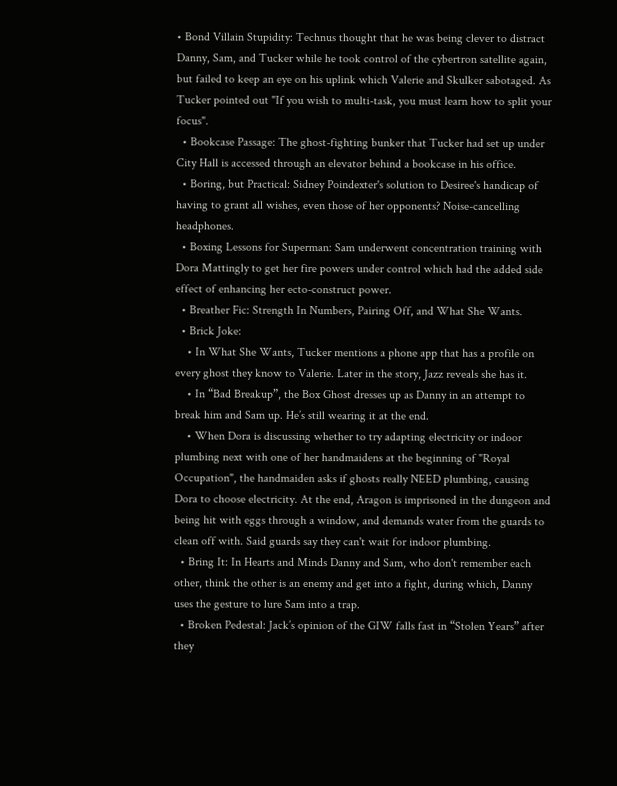• Bond Villain Stupidity: Technus thought that he was being clever to distract Danny, Sam, and Tucker while he took control of the cybertron satellite again, but failed to keep an eye on his uplink which Valerie and Skulker sabotaged. As Tucker pointed out "If you wish to multi-task, you must learn how to split your focus".
  • Bookcase Passage: The ghost-fighting bunker that Tucker had set up under City Hall is accessed through an elevator behind a bookcase in his office.
  • Boring, but Practical: Sidney Poindexter's solution to Desiree's handicap of having to grant all wishes, even those of her opponents? Noise-cancelling headphones.
  • Boxing Lessons for Superman: Sam underwent concentration training with Dora Mattingly to get her fire powers under control which had the added side effect of enhancing her ecto-construct power.
  • Breather Fic: Strength In Numbers, Pairing Off, and What She Wants.
  • Brick Joke:
    • In What She Wants, Tucker mentions a phone app that has a profile on every ghost they know to Valerie. Later in the story, Jazz reveals she has it.
    • In “Bad Breakup”, the Box Ghost dresses up as Danny in an attempt to break him and Sam up. He’s still wearing it at the end.
    • When Dora is discussing whether to try adapting electricity or indoor plumbing next with one of her handmaidens at the beginning of "Royal Occupation", the handmaiden asks if ghosts really NEED plumbing, causing Dora to choose electricity. At the end, Aragon is imprisoned in the dungeon and being hit with eggs through a window, and demands water from the guards to clean off with. Said guards say they can't wait for indoor plumbing.
  • Bring It: In Hearts and Minds Danny and Sam, who don't remember each other, think the other is an enemy and get into a fight, during which, Danny uses the gesture to lure Sam into a trap.
  • Broken Pedestal: Jack’s opinion of the GIW falls fast in “Stolen Years” after they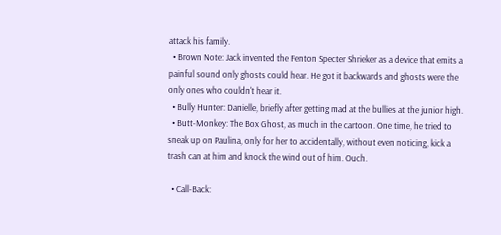attack his family.
  • Brown Note: Jack invented the Fenton Specter Shrieker as a device that emits a painful sound only ghosts could hear. He got it backwards and ghosts were the only ones who couldn't hear it.
  • Bully Hunter: Danielle, briefly after getting mad at the bullies at the junior high.
  • Butt-Monkey: The Box Ghost, as much in the cartoon. One time, he tried to sneak up on Paulina, only for her to accidentally, without even noticing, kick a trash can at him and knock the wind out of him. Ouch.

  • Call-Back: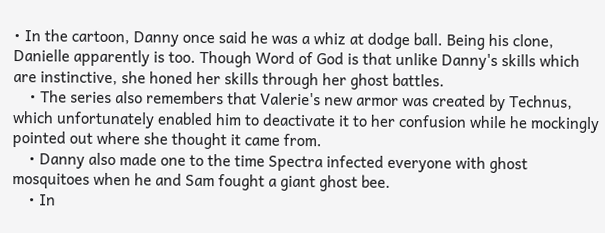• In the cartoon, Danny once said he was a whiz at dodge ball. Being his clone, Danielle apparently is too. Though Word of God is that unlike Danny's skills which are instinctive, she honed her skills through her ghost battles.
    • The series also remembers that Valerie's new armor was created by Technus, which unfortunately enabled him to deactivate it to her confusion while he mockingly pointed out where she thought it came from.
    • Danny also made one to the time Spectra infected everyone with ghost mosquitoes when he and Sam fought a giant ghost bee.
    • In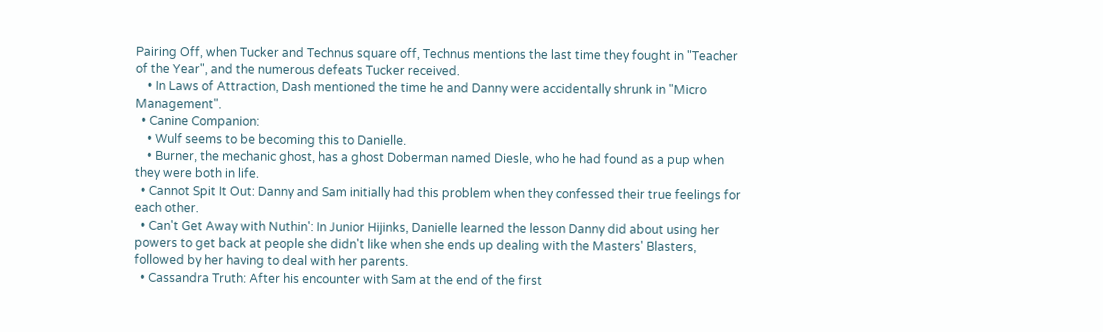Pairing Off, when Tucker and Technus square off, Technus mentions the last time they fought in "Teacher of the Year", and the numerous defeats Tucker received.
    • In Laws of Attraction, Dash mentioned the time he and Danny were accidentally shrunk in "Micro Management".
  • Canine Companion:
    • Wulf seems to be becoming this to Danielle.
    • Burner, the mechanic ghost, has a ghost Doberman named Diesle, who he had found as a pup when they were both in life.
  • Cannot Spit It Out: Danny and Sam initially had this problem when they confessed their true feelings for each other.
  • Can't Get Away with Nuthin': In Junior Hijinks, Danielle learned the lesson Danny did about using her powers to get back at people she didn't like when she ends up dealing with the Masters' Blasters, followed by her having to deal with her parents.
  • Cassandra Truth: After his encounter with Sam at the end of the first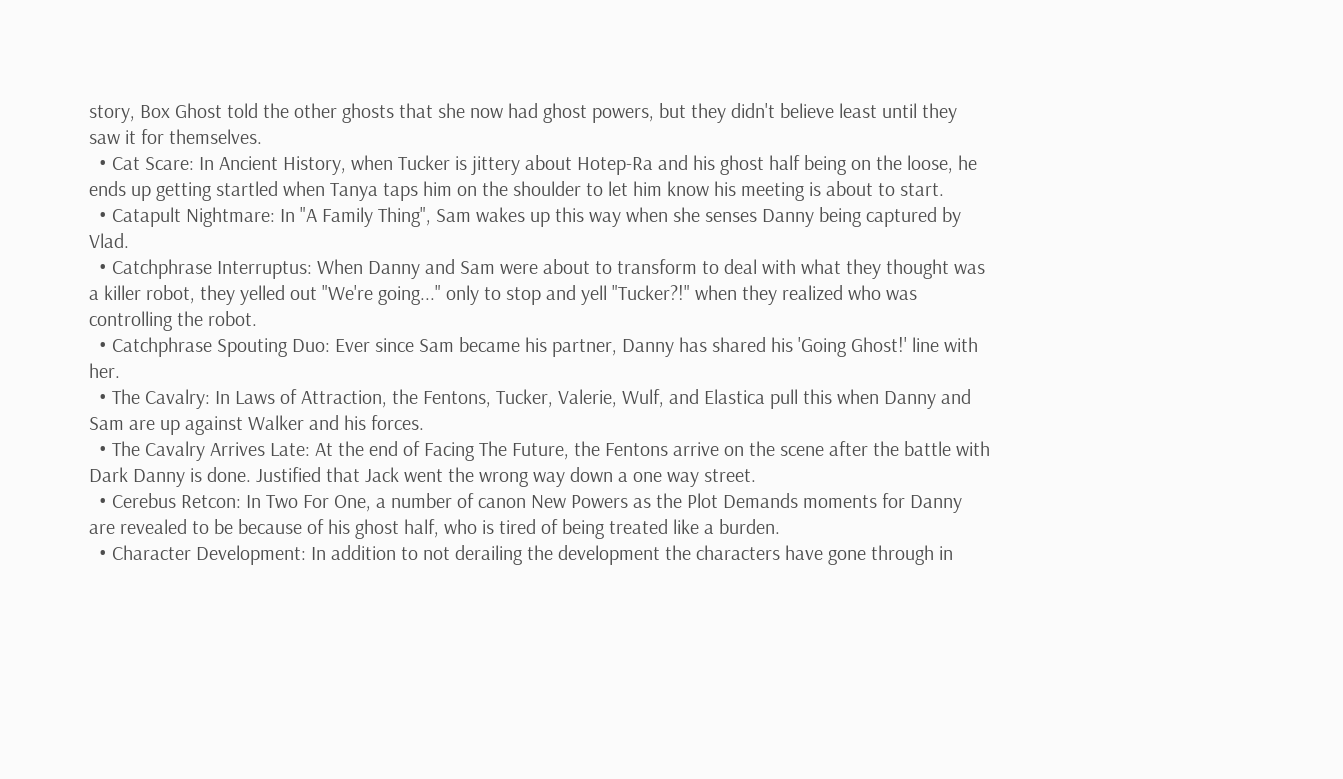story, Box Ghost told the other ghosts that she now had ghost powers, but they didn't believe least until they saw it for themselves.
  • Cat Scare: In Ancient History, when Tucker is jittery about Hotep-Ra and his ghost half being on the loose, he ends up getting startled when Tanya taps him on the shoulder to let him know his meeting is about to start.
  • Catapult Nightmare: In "A Family Thing", Sam wakes up this way when she senses Danny being captured by Vlad.
  • Catchphrase Interruptus: When Danny and Sam were about to transform to deal with what they thought was a killer robot, they yelled out "We're going..." only to stop and yell "Tucker?!" when they realized who was controlling the robot.
  • Catchphrase Spouting Duo: Ever since Sam became his partner, Danny has shared his 'Going Ghost!' line with her.
  • The Cavalry: In Laws of Attraction, the Fentons, Tucker, Valerie, Wulf, and Elastica pull this when Danny and Sam are up against Walker and his forces.
  • The Cavalry Arrives Late: At the end of Facing The Future, the Fentons arrive on the scene after the battle with Dark Danny is done. Justified that Jack went the wrong way down a one way street.
  • Cerebus Retcon: In Two For One, a number of canon New Powers as the Plot Demands moments for Danny are revealed to be because of his ghost half, who is tired of being treated like a burden.
  • Character Development: In addition to not derailing the development the characters have gone through in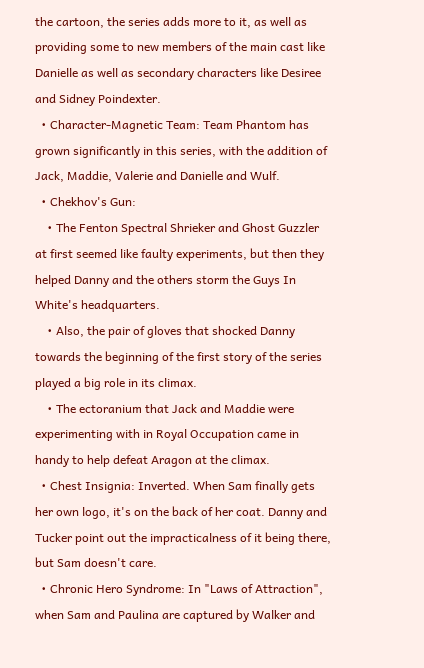the cartoon, the series adds more to it, as well as providing some to new members of the main cast like Danielle as well as secondary characters like Desiree and Sidney Poindexter.
  • Character-Magnetic Team: Team Phantom has grown significantly in this series, with the addition of Jack, Maddie, Valerie and Danielle and Wulf.
  • Chekhov's Gun:
    • The Fenton Spectral Shrieker and Ghost Guzzler at first seemed like faulty experiments, but then they helped Danny and the others storm the Guys In White's headquarters.
    • Also, the pair of gloves that shocked Danny towards the beginning of the first story of the series played a big role in its climax.
    • The ectoranium that Jack and Maddie were experimenting with in Royal Occupation came in handy to help defeat Aragon at the climax.
  • Chest Insignia: Inverted. When Sam finally gets her own logo, it's on the back of her coat. Danny and Tucker point out the impracticalness of it being there, but Sam doesn't care.
  • Chronic Hero Syndrome: In "Laws of Attraction", when Sam and Paulina are captured by Walker and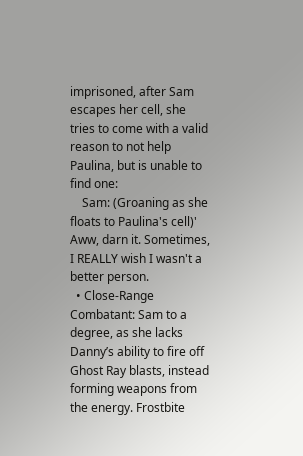imprisoned, after Sam escapes her cell, she tries to come with a valid reason to not help Paulina, but is unable to find one:
    Sam: (Groaning as she floats to Paulina's cell)' Aww, darn it. Sometimes, I REALLY wish I wasn't a better person.
  • Close-Range Combatant: Sam to a degree, as she lacks Danny’s ability to fire off Ghost Ray blasts, instead forming weapons from the energy. Frostbite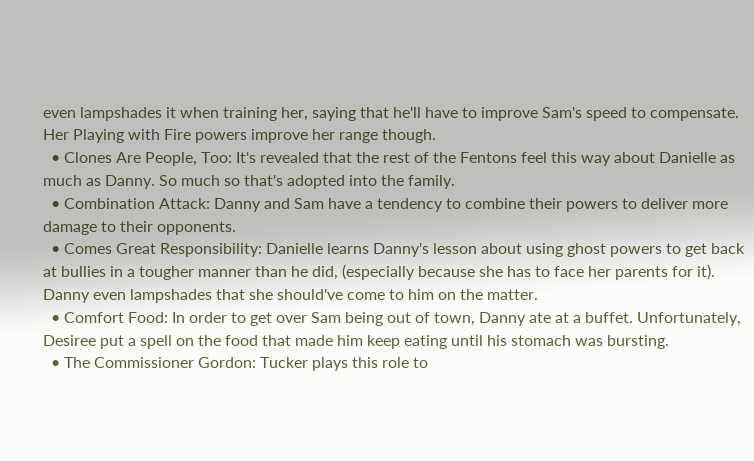even lampshades it when training her, saying that he'll have to improve Sam's speed to compensate. Her Playing with Fire powers improve her range though.
  • Clones Are People, Too: It's revealed that the rest of the Fentons feel this way about Danielle as much as Danny. So much so that's adopted into the family.
  • Combination Attack: Danny and Sam have a tendency to combine their powers to deliver more damage to their opponents.
  • Comes Great Responsibility: Danielle learns Danny's lesson about using ghost powers to get back at bullies in a tougher manner than he did, (especially because she has to face her parents for it). Danny even lampshades that she should've come to him on the matter.
  • Comfort Food: In order to get over Sam being out of town, Danny ate at a buffet. Unfortunately, Desiree put a spell on the food that made him keep eating until his stomach was bursting.
  • The Commissioner Gordon: Tucker plays this role to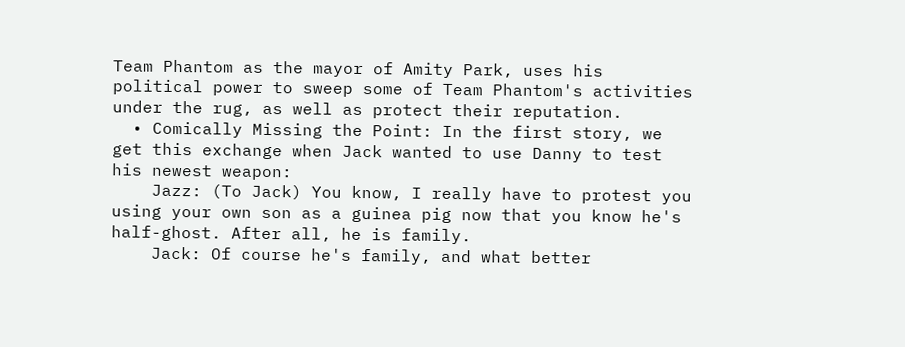Team Phantom as the mayor of Amity Park, uses his political power to sweep some of Team Phantom's activities under the rug, as well as protect their reputation.
  • Comically Missing the Point: In the first story, we get this exchange when Jack wanted to use Danny to test his newest weapon:
    Jazz: (To Jack) You know, I really have to protest you using your own son as a guinea pig now that you know he's half-ghost. After all, he is family.
    Jack: Of course he's family, and what better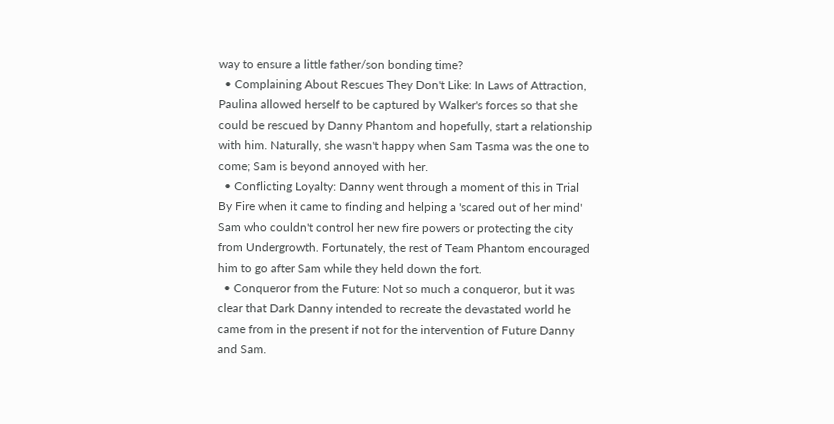way to ensure a little father/son bonding time?
  • Complaining About Rescues They Don't Like: In Laws of Attraction, Paulina allowed herself to be captured by Walker's forces so that she could be rescued by Danny Phantom and hopefully, start a relationship with him. Naturally, she wasn't happy when Sam Tasma was the one to come; Sam is beyond annoyed with her.
  • Conflicting Loyalty: Danny went through a moment of this in Trial By Fire when it came to finding and helping a 'scared out of her mind' Sam who couldn't control her new fire powers or protecting the city from Undergrowth. Fortunately, the rest of Team Phantom encouraged him to go after Sam while they held down the fort.
  • Conqueror from the Future: Not so much a conqueror, but it was clear that Dark Danny intended to recreate the devastated world he came from in the present if not for the intervention of Future Danny and Sam.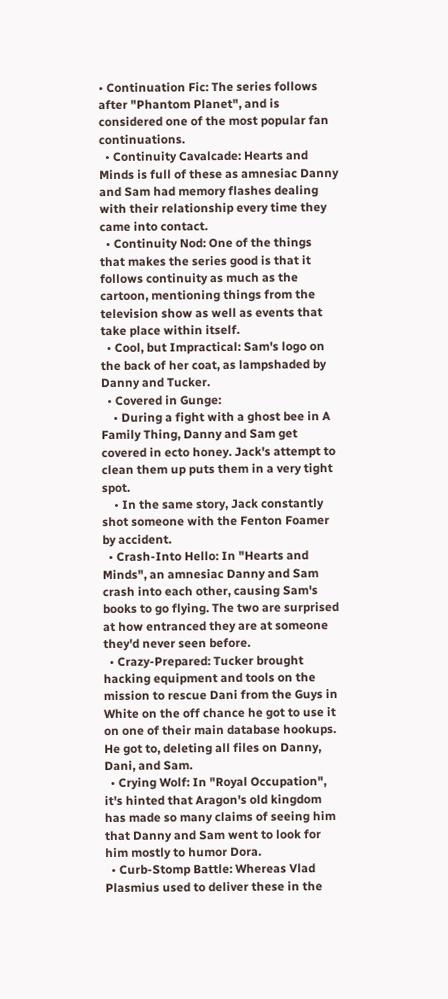• Continuation Fic: The series follows after "Phantom Planet", and is considered one of the most popular fan continuations.
  • Continuity Cavalcade: Hearts and Minds is full of these as amnesiac Danny and Sam had memory flashes dealing with their relationship every time they came into contact.
  • Continuity Nod: One of the things that makes the series good is that it follows continuity as much as the cartoon, mentioning things from the television show as well as events that take place within itself.
  • Cool, but Impractical: Sam's logo on the back of her coat, as lampshaded by Danny and Tucker.
  • Covered in Gunge:
    • During a fight with a ghost bee in A Family Thing, Danny and Sam get covered in ecto honey. Jack's attempt to clean them up puts them in a very tight spot.
    • In the same story, Jack constantly shot someone with the Fenton Foamer by accident.
  • Crash-Into Hello: In "Hearts and Minds", an amnesiac Danny and Sam crash into each other, causing Sam's books to go flying. The two are surprised at how entranced they are at someone they'd never seen before.
  • Crazy-Prepared: Tucker brought hacking equipment and tools on the mission to rescue Dani from the Guys in White on the off chance he got to use it on one of their main database hookups. He got to, deleting all files on Danny, Dani, and Sam.
  • Crying Wolf: In "Royal Occupation", it's hinted that Aragon's old kingdom has made so many claims of seeing him that Danny and Sam went to look for him mostly to humor Dora.
  • Curb-Stomp Battle: Whereas Vlad Plasmius used to deliver these in the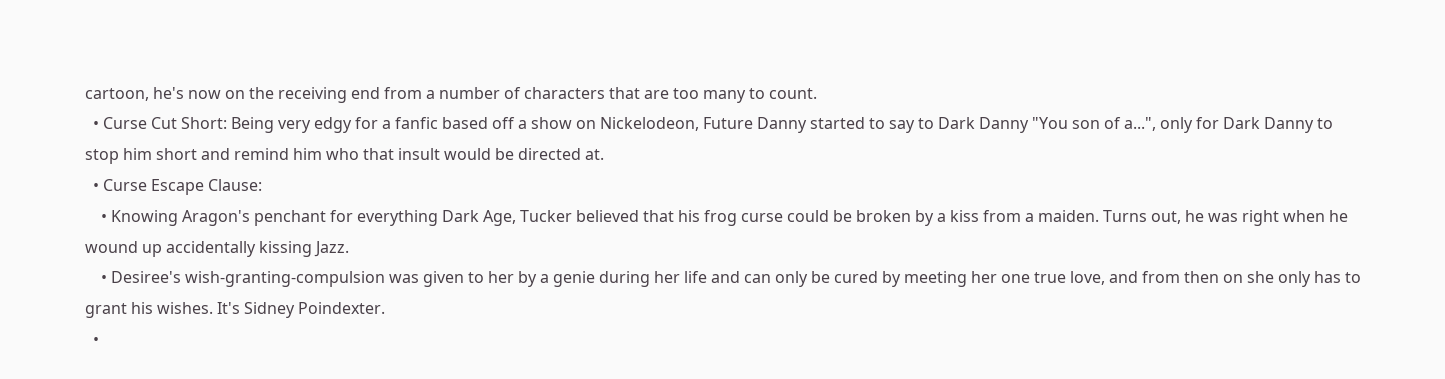cartoon, he's now on the receiving end from a number of characters that are too many to count.
  • Curse Cut Short: Being very edgy for a fanfic based off a show on Nickelodeon, Future Danny started to say to Dark Danny "You son of a...", only for Dark Danny to stop him short and remind him who that insult would be directed at.
  • Curse Escape Clause:
    • Knowing Aragon's penchant for everything Dark Age, Tucker believed that his frog curse could be broken by a kiss from a maiden. Turns out, he was right when he wound up accidentally kissing Jazz.
    • Desiree's wish-granting-compulsion was given to her by a genie during her life and can only be cured by meeting her one true love, and from then on she only has to grant his wishes. It's Sidney Poindexter.
  •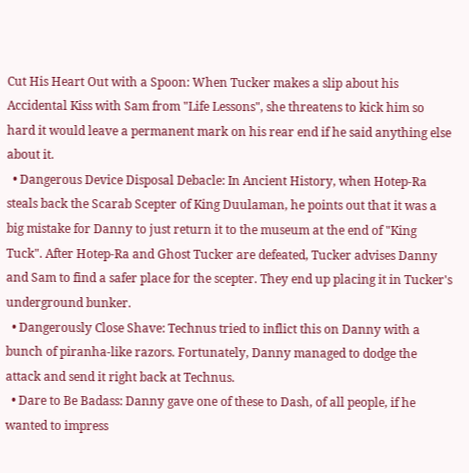Cut His Heart Out with a Spoon: When Tucker makes a slip about his Accidental Kiss with Sam from "Life Lessons", she threatens to kick him so hard it would leave a permanent mark on his rear end if he said anything else about it.
  • Dangerous Device Disposal Debacle: In Ancient History, when Hotep-Ra steals back the Scarab Scepter of King Duulaman, he points out that it was a big mistake for Danny to just return it to the museum at the end of "King Tuck". After Hotep-Ra and Ghost Tucker are defeated, Tucker advises Danny and Sam to find a safer place for the scepter. They end up placing it in Tucker's underground bunker.
  • Dangerously Close Shave: Technus tried to inflict this on Danny with a bunch of piranha-like razors. Fortunately, Danny managed to dodge the attack and send it right back at Technus.
  • Dare to Be Badass: Danny gave one of these to Dash, of all people, if he wanted to impress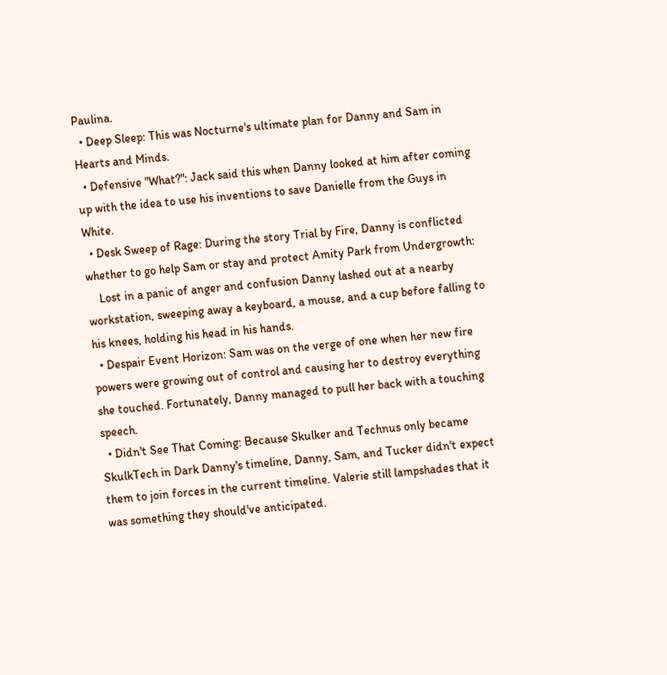Paulina.
  • Deep Sleep: This was Nocturne's ultimate plan for Danny and Sam in Hearts and Minds.
  • Defensive "What?": Jack said this when Danny looked at him after coming up with the idea to use his inventions to save Danielle from the Guys in White.
  • Desk Sweep of Rage: During the story Trial by Fire, Danny is conflicted whether to go help Sam or stay and protect Amity Park from Undergrowth:
    Lost in a panic of anger and confusion Danny lashed out at a nearby workstation, sweeping away a keyboard, a mouse, and a cup before falling to his knees, holding his head in his hands.
  • Despair Event Horizon: Sam was on the verge of one when her new fire powers were growing out of control and causing her to destroy everything she touched. Fortunately, Danny managed to pull her back with a touching speech.
  • Didn't See That Coming: Because Skulker and Technus only became SkulkTech in Dark Danny's timeline, Danny, Sam, and Tucker didn't expect them to join forces in the current timeline. Valerie still lampshades that it was something they should've anticipated.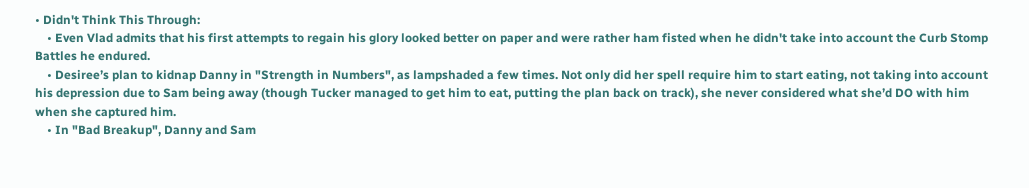• Didn't Think This Through:
    • Even Vlad admits that his first attempts to regain his glory looked better on paper and were rather ham fisted when he didn't take into account the Curb Stomp Battles he endured.
    • Desiree’s plan to kidnap Danny in "Strength in Numbers", as lampshaded a few times. Not only did her spell require him to start eating, not taking into account his depression due to Sam being away (though Tucker managed to get him to eat, putting the plan back on track), she never considered what she’d DO with him when she captured him.
    • In "Bad Breakup", Danny and Sam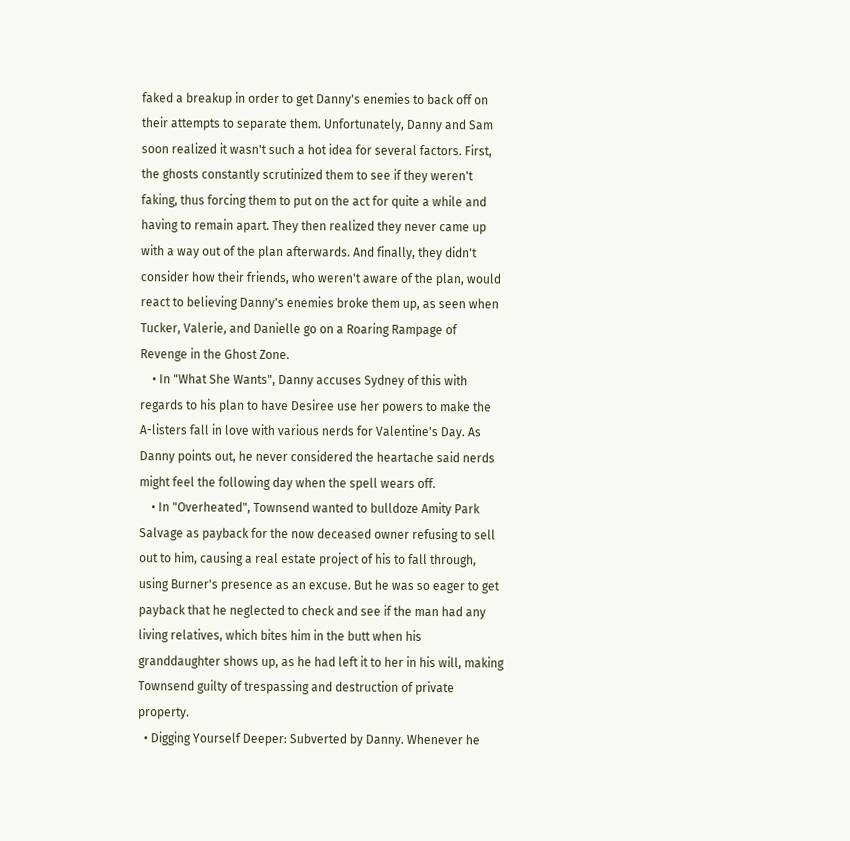faked a breakup in order to get Danny's enemies to back off on their attempts to separate them. Unfortunately, Danny and Sam soon realized it wasn't such a hot idea for several factors. First, the ghosts constantly scrutinized them to see if they weren't faking, thus forcing them to put on the act for quite a while and having to remain apart. They then realized they never came up with a way out of the plan afterwards. And finally, they didn't consider how their friends, who weren't aware of the plan, would react to believing Danny's enemies broke them up, as seen when Tucker, Valerie, and Danielle go on a Roaring Rampage of Revenge in the Ghost Zone.
    • In "What She Wants", Danny accuses Sydney of this with regards to his plan to have Desiree use her powers to make the A-listers fall in love with various nerds for Valentine's Day. As Danny points out, he never considered the heartache said nerds might feel the following day when the spell wears off.
    • In "Overheated", Townsend wanted to bulldoze Amity Park Salvage as payback for the now deceased owner refusing to sell out to him, causing a real estate project of his to fall through, using Burner's presence as an excuse. But he was so eager to get payback that he neglected to check and see if the man had any living relatives, which bites him in the butt when his granddaughter shows up, as he had left it to her in his will, making Townsend guilty of trespassing and destruction of private property.
  • Digging Yourself Deeper: Subverted by Danny. Whenever he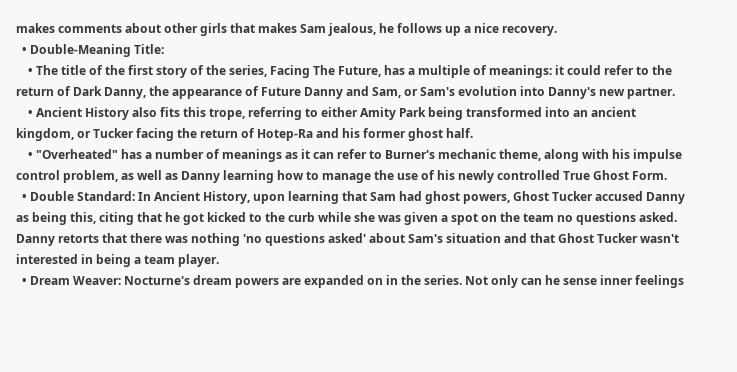makes comments about other girls that makes Sam jealous, he follows up a nice recovery.
  • Double-Meaning Title:
    • The title of the first story of the series, Facing The Future, has a multiple of meanings: it could refer to the return of Dark Danny, the appearance of Future Danny and Sam, or Sam's evolution into Danny's new partner.
    • Ancient History also fits this trope, referring to either Amity Park being transformed into an ancient kingdom, or Tucker facing the return of Hotep-Ra and his former ghost half.
    • "Overheated" has a number of meanings as it can refer to Burner's mechanic theme, along with his impulse control problem, as well as Danny learning how to manage the use of his newly controlled True Ghost Form.
  • Double Standard: In Ancient History, upon learning that Sam had ghost powers, Ghost Tucker accused Danny as being this, citing that he got kicked to the curb while she was given a spot on the team no questions asked. Danny retorts that there was nothing 'no questions asked' about Sam's situation and that Ghost Tucker wasn't interested in being a team player.
  • Dream Weaver: Nocturne's dream powers are expanded on in the series. Not only can he sense inner feelings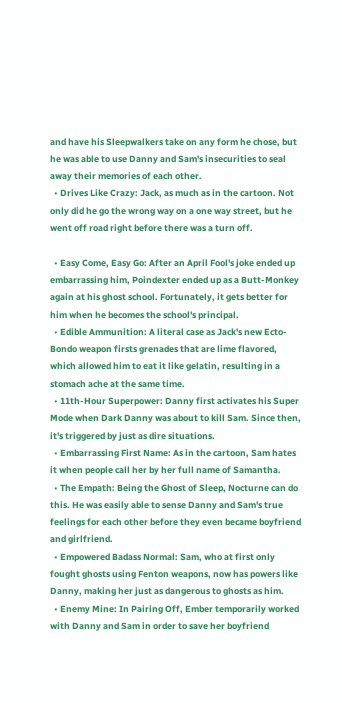and have his Sleepwalkers take on any form he chose, but he was able to use Danny and Sam's insecurities to seal away their memories of each other.
  • Drives Like Crazy: Jack, as much as in the cartoon. Not only did he go the wrong way on a one way street, but he went off road right before there was a turn off.

  • Easy Come, Easy Go: After an April Fool's joke ended up embarrassing him, Poindexter ended up as a Butt-Monkey again at his ghost school. Fortunately, it gets better for him when he becomes the school's principal.
  • Edible Ammunition: A literal case as Jack's new Ecto-Bondo weapon firsts grenades that are lime flavored, which allowed him to eat it like gelatin, resulting in a stomach ache at the same time.
  • 11th-Hour Superpower: Danny first activates his Super Mode when Dark Danny was about to kill Sam. Since then, it's triggered by just as dire situations.
  • Embarrassing First Name: As in the cartoon, Sam hates it when people call her by her full name of Samantha.
  • The Empath: Being the Ghost of Sleep, Nocturne can do this. He was easily able to sense Danny and Sam's true feelings for each other before they even became boyfriend and girlfriend.
  • Empowered Badass Normal: Sam, who at first only fought ghosts using Fenton weapons, now has powers like Danny, making her just as dangerous to ghosts as him.
  • Enemy Mine: In Pairing Off, Ember temporarily worked with Danny and Sam in order to save her boyfriend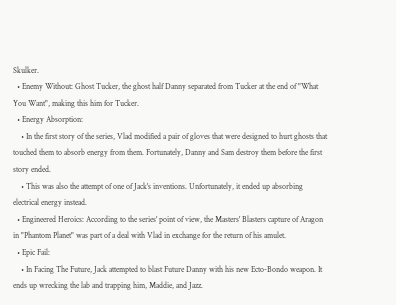Skulker.
  • Enemy Without: Ghost Tucker, the ghost half Danny separated from Tucker at the end of "What You Want", making this him for Tucker.
  • Energy Absorption:
    • In the first story of the series, Vlad modified a pair of gloves that were designed to hurt ghosts that touched them to absorb energy from them. Fortunately, Danny and Sam destroy them before the first story ended.
    • This was also the attempt of one of Jack's inventions. Unfortunately, it ended up absorbing electrical energy instead.
  • Engineered Heroics: According to the series' point of view, the Masters' Blasters capture of Aragon in "Phantom Planet" was part of a deal with Vlad in exchange for the return of his amulet.
  • Epic Fail:
    • In Facing The Future, Jack attempted to blast Future Danny with his new Ecto-Bondo weapon. It ends up wrecking the lab and trapping him, Maddie, and Jazz.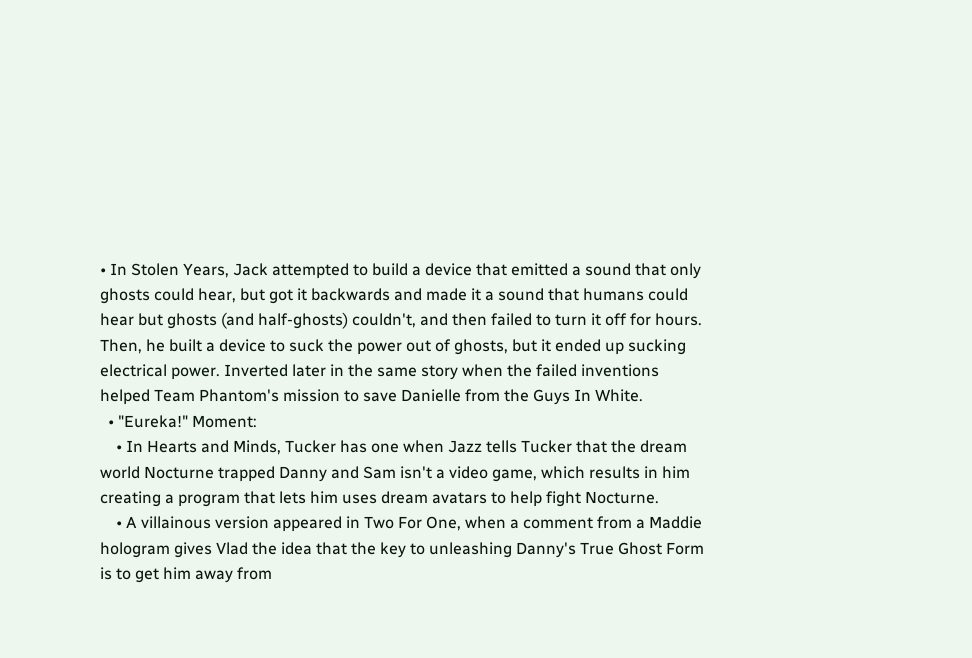• In Stolen Years, Jack attempted to build a device that emitted a sound that only ghosts could hear, but got it backwards and made it a sound that humans could hear but ghosts (and half-ghosts) couldn't, and then failed to turn it off for hours. Then, he built a device to suck the power out of ghosts, but it ended up sucking electrical power. Inverted later in the same story when the failed inventions helped Team Phantom's mission to save Danielle from the Guys In White.
  • "Eureka!" Moment:
    • In Hearts and Minds, Tucker has one when Jazz tells Tucker that the dream world Nocturne trapped Danny and Sam isn't a video game, which results in him creating a program that lets him uses dream avatars to help fight Nocturne.
    • A villainous version appeared in Two For One, when a comment from a Maddie hologram gives Vlad the idea that the key to unleashing Danny's True Ghost Form is to get him away from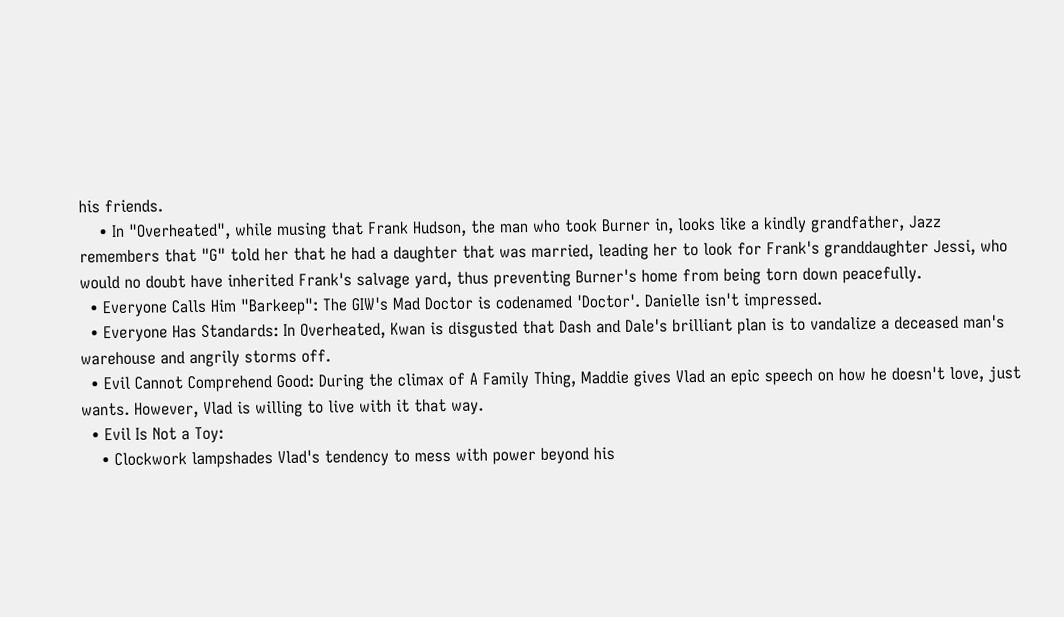his friends.
    • In "Overheated", while musing that Frank Hudson, the man who took Burner in, looks like a kindly grandfather, Jazz remembers that "G" told her that he had a daughter that was married, leading her to look for Frank's granddaughter Jessi, who would no doubt have inherited Frank's salvage yard, thus preventing Burner's home from being torn down peacefully.
  • Everyone Calls Him "Barkeep": The GIW's Mad Doctor is codenamed 'Doctor'. Danielle isn't impressed.
  • Everyone Has Standards: In Overheated, Kwan is disgusted that Dash and Dale's brilliant plan is to vandalize a deceased man's warehouse and angrily storms off.
  • Evil Cannot Comprehend Good: During the climax of A Family Thing, Maddie gives Vlad an epic speech on how he doesn't love, just wants. However, Vlad is willing to live with it that way.
  • Evil Is Not a Toy:
    • Clockwork lampshades Vlad's tendency to mess with power beyond his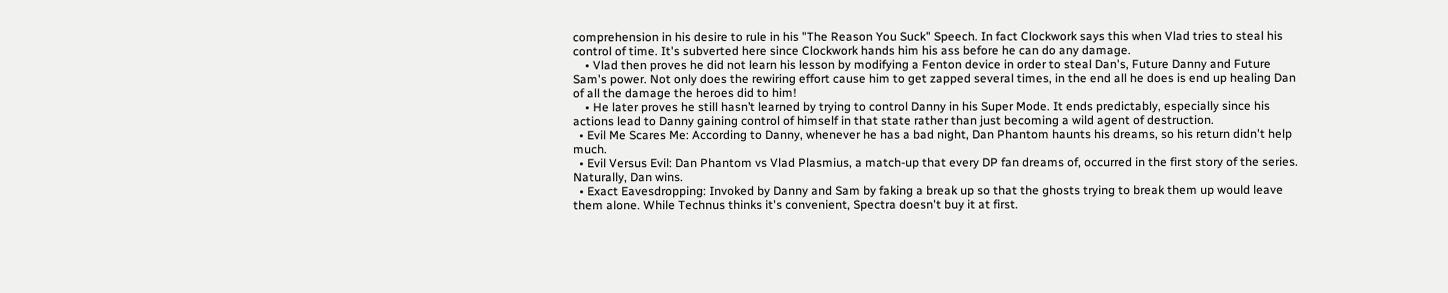comprehension in his desire to rule in his "The Reason You Suck" Speech. In fact Clockwork says this when Vlad tries to steal his control of time. It's subverted here since Clockwork hands him his ass before he can do any damage.
    • Vlad then proves he did not learn his lesson by modifying a Fenton device in order to steal Dan's, Future Danny and Future Sam's power. Not only does the rewiring effort cause him to get zapped several times, in the end all he does is end up healing Dan of all the damage the heroes did to him!
    • He later proves he still hasn’t learned by trying to control Danny in his Super Mode. It ends predictably, especially since his actions lead to Danny gaining control of himself in that state rather than just becoming a wild agent of destruction.
  • Evil Me Scares Me: According to Danny, whenever he has a bad night, Dan Phantom haunts his dreams, so his return didn't help much.
  • Evil Versus Evil: Dan Phantom vs Vlad Plasmius, a match-up that every DP fan dreams of, occurred in the first story of the series. Naturally, Dan wins.
  • Exact Eavesdropping: Invoked by Danny and Sam by faking a break up so that the ghosts trying to break them up would leave them alone. While Technus thinks it's convenient, Spectra doesn't buy it at first.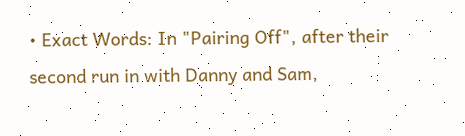• Exact Words: In "Pairing Off", after their second run in with Danny and Sam,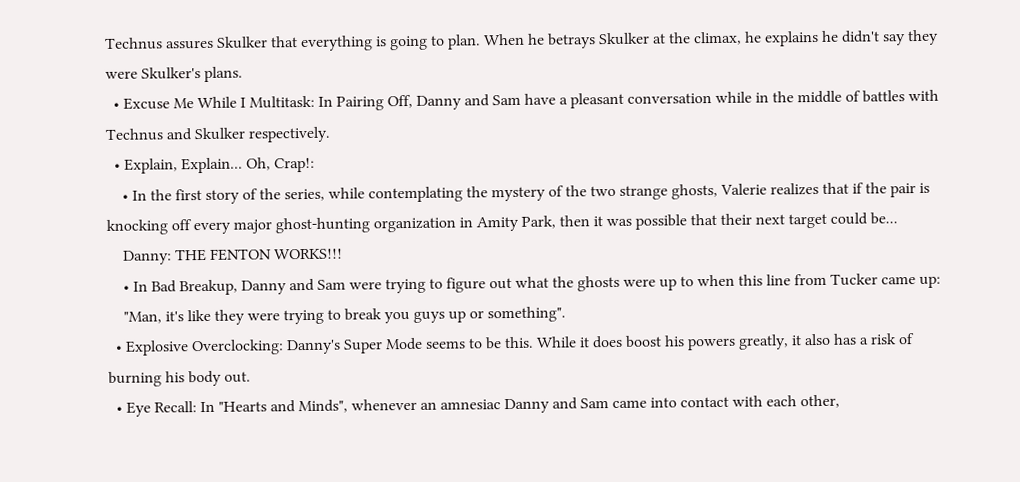Technus assures Skulker that everything is going to plan. When he betrays Skulker at the climax, he explains he didn't say they were Skulker's plans.
  • Excuse Me While I Multitask: In Pairing Off, Danny and Sam have a pleasant conversation while in the middle of battles with Technus and Skulker respectively.
  • Explain, Explain... Oh, Crap!:
    • In the first story of the series, while contemplating the mystery of the two strange ghosts, Valerie realizes that if the pair is knocking off every major ghost-hunting organization in Amity Park, then it was possible that their next target could be...
    Danny: THE FENTON WORKS!!!
    • In Bad Breakup, Danny and Sam were trying to figure out what the ghosts were up to when this line from Tucker came up:
    "Man, it's like they were trying to break you guys up or something".
  • Explosive Overclocking: Danny's Super Mode seems to be this. While it does boost his powers greatly, it also has a risk of burning his body out.
  • Eye Recall: In "Hearts and Minds", whenever an amnesiac Danny and Sam came into contact with each other,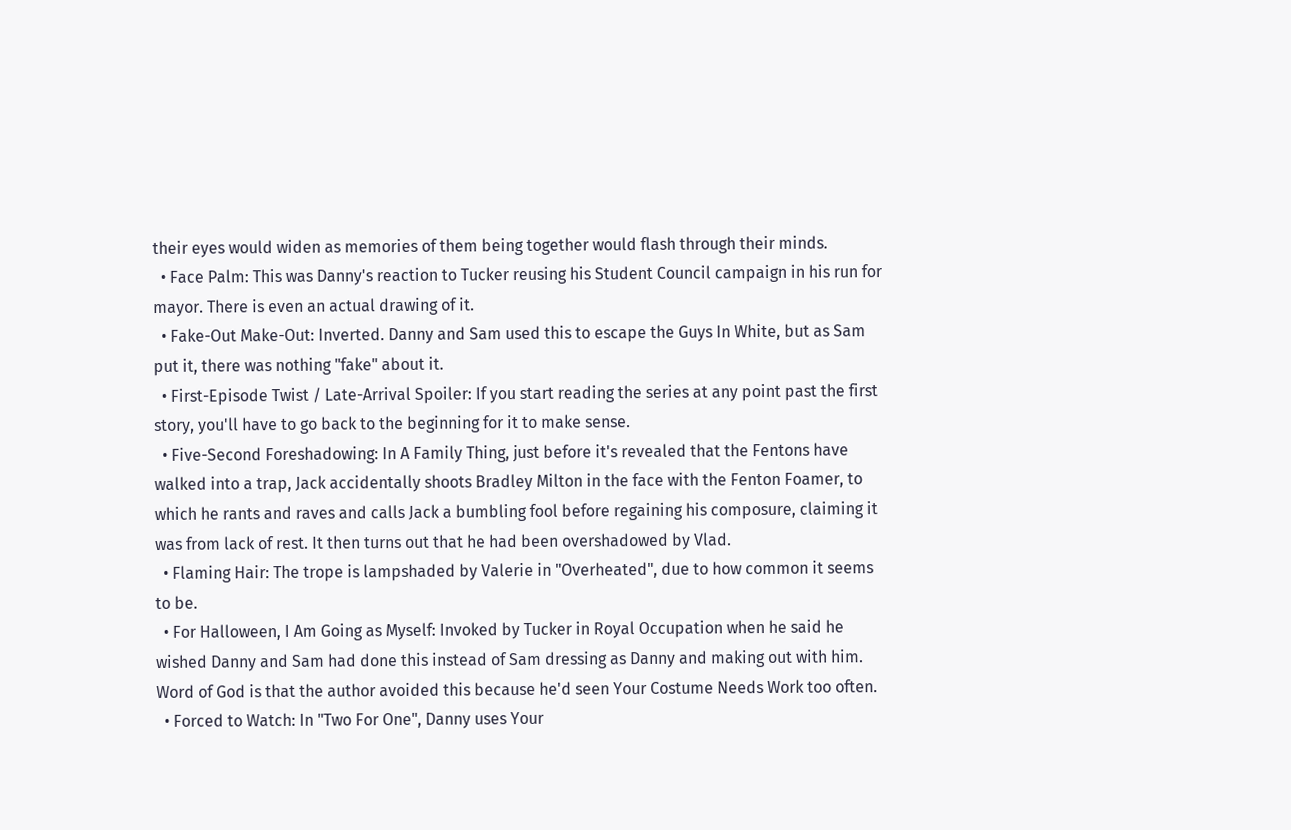their eyes would widen as memories of them being together would flash through their minds.
  • Face Palm: This was Danny's reaction to Tucker reusing his Student Council campaign in his run for mayor. There is even an actual drawing of it.
  • Fake-Out Make-Out: Inverted. Danny and Sam used this to escape the Guys In White, but as Sam put it, there was nothing "fake" about it.
  • First-Episode Twist / Late-Arrival Spoiler: If you start reading the series at any point past the first story, you'll have to go back to the beginning for it to make sense.
  • Five-Second Foreshadowing: In A Family Thing, just before it's revealed that the Fentons have walked into a trap, Jack accidentally shoots Bradley Milton in the face with the Fenton Foamer, to which he rants and raves and calls Jack a bumbling fool before regaining his composure, claiming it was from lack of rest. It then turns out that he had been overshadowed by Vlad.
  • Flaming Hair: The trope is lampshaded by Valerie in "Overheated", due to how common it seems to be.
  • For Halloween, I Am Going as Myself: Invoked by Tucker in Royal Occupation when he said he wished Danny and Sam had done this instead of Sam dressing as Danny and making out with him. Word of God is that the author avoided this because he'd seen Your Costume Needs Work too often.
  • Forced to Watch: In "Two For One", Danny uses Your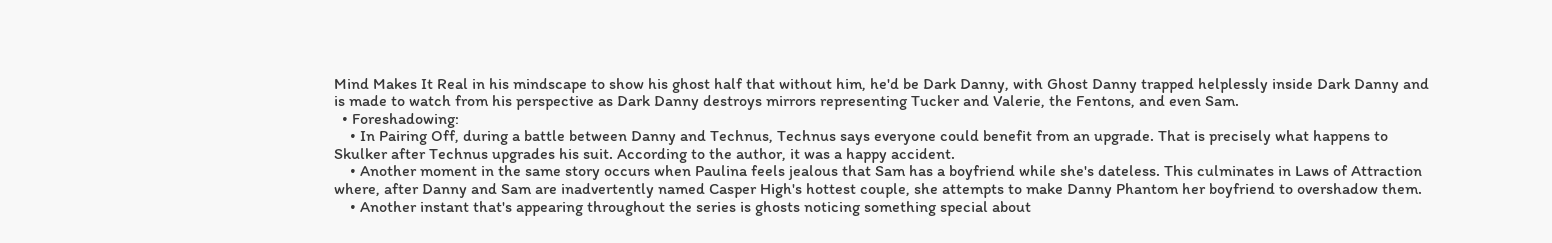Mind Makes It Real in his mindscape to show his ghost half that without him, he'd be Dark Danny, with Ghost Danny trapped helplessly inside Dark Danny and is made to watch from his perspective as Dark Danny destroys mirrors representing Tucker and Valerie, the Fentons, and even Sam.
  • Foreshadowing:
    • In Pairing Off, during a battle between Danny and Technus, Technus says everyone could benefit from an upgrade. That is precisely what happens to Skulker after Technus upgrades his suit. According to the author, it was a happy accident.
    • Another moment in the same story occurs when Paulina feels jealous that Sam has a boyfriend while she's dateless. This culminates in Laws of Attraction where, after Danny and Sam are inadvertently named Casper High's hottest couple, she attempts to make Danny Phantom her boyfriend to overshadow them.
    • Another instant that's appearing throughout the series is ghosts noticing something special about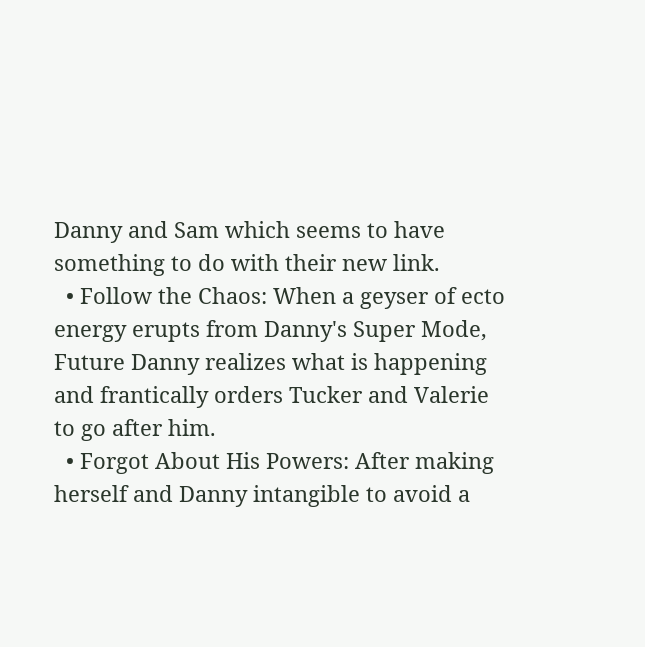Danny and Sam which seems to have something to do with their new link.
  • Follow the Chaos: When a geyser of ecto energy erupts from Danny's Super Mode, Future Danny realizes what is happening and frantically orders Tucker and Valerie to go after him.
  • Forgot About His Powers: After making herself and Danny intangible to avoid a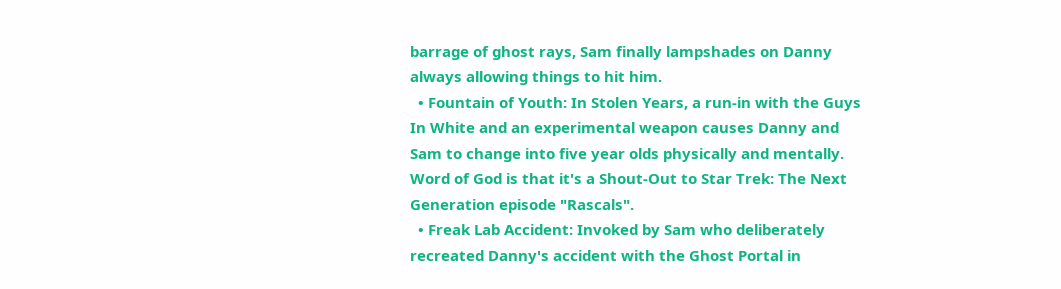barrage of ghost rays, Sam finally lampshades on Danny always allowing things to hit him.
  • Fountain of Youth: In Stolen Years, a run-in with the Guys In White and an experimental weapon causes Danny and Sam to change into five year olds physically and mentally. Word of God is that it's a Shout-Out to Star Trek: The Next Generation episode "Rascals".
  • Freak Lab Accident: Invoked by Sam who deliberately recreated Danny's accident with the Ghost Portal in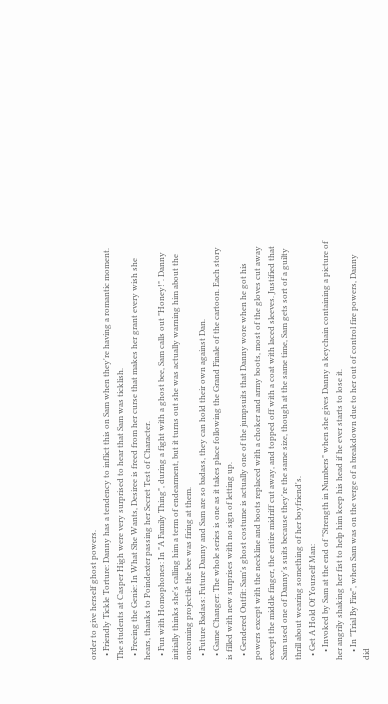order to give herself ghost powers.
  • Friendly Tickle Torture: Danny has a tendency to inflict this on Sam when they're having a romantic moment. The students at Casper High were very surprised to hear that Sam was ticklish.
  • Freeing the Genie: In What She Wants, Desiree is freed from her curse that makes her grant every wish she hears, thanks to Poindexter passing her Secret Test of Character.
  • Fun with Homophones: In "A Family Thing", during a fight with a ghost bee, Sam calls out "Honey!". Danny initially thinks she's calling him a term of endearment, but it turns out she was actually warning him about the oncoming projectile the bee was firing at them.
  • Future Badass: Future Danny and Sam are so badass, they can hold their own against Dan.
  • Game Changer: The whole series is one as it takes place following the Grand Finale of the cartoon. Each story is filled with new surprises with no sign of letting up.
  • Gendered Outfit: Sam's ghost costume is actually one of the jumpsuits that Danny wore when he got his powers except with the neckline and boots replaced with a choker and army boots, most of the gloves cut away except the middle finger, the entire midriff cut away, and topped off with a coat with laced sleeves. Justified that Sam used one of Danny's suits because they're the same size, though at the same time, Sam gets sort of a guilty thrill about wearing something of her boyfriend's.
  • Get A Hold Of Yourself Man:
    • Invoked by Sam at the end of "Strength in Numbers" when she gives Danny a keychain containing a picture of her angrily shaking her fist to help him keep his head if he ever starts to lose it.
    • In "Trial By Fire", when Sam was on the verge of a breakdown due to her out of control fire powers, Danny did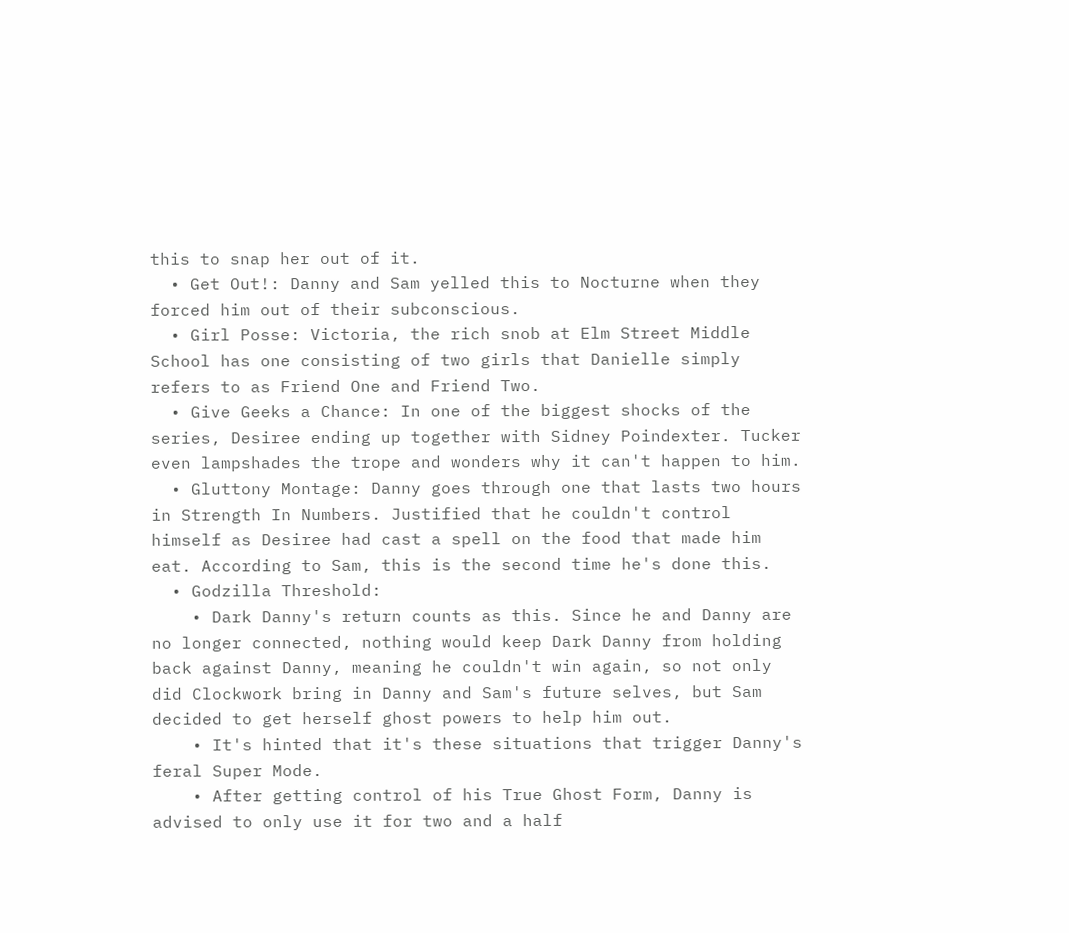this to snap her out of it.
  • Get Out!: Danny and Sam yelled this to Nocturne when they forced him out of their subconscious.
  • Girl Posse: Victoria, the rich snob at Elm Street Middle School has one consisting of two girls that Danielle simply refers to as Friend One and Friend Two.
  • Give Geeks a Chance: In one of the biggest shocks of the series, Desiree ending up together with Sidney Poindexter. Tucker even lampshades the trope and wonders why it can't happen to him.
  • Gluttony Montage: Danny goes through one that lasts two hours in Strength In Numbers. Justified that he couldn't control himself as Desiree had cast a spell on the food that made him eat. According to Sam, this is the second time he's done this.
  • Godzilla Threshold:
    • Dark Danny's return counts as this. Since he and Danny are no longer connected, nothing would keep Dark Danny from holding back against Danny, meaning he couldn't win again, so not only did Clockwork bring in Danny and Sam's future selves, but Sam decided to get herself ghost powers to help him out.
    • It's hinted that it's these situations that trigger Danny's feral Super Mode.
    • After getting control of his True Ghost Form, Danny is advised to only use it for two and a half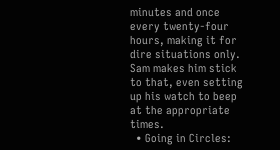minutes and once every twenty-four hours, making it for dire situations only. Sam makes him stick to that, even setting up his watch to beep at the appropriate times.
  • Going in Circles: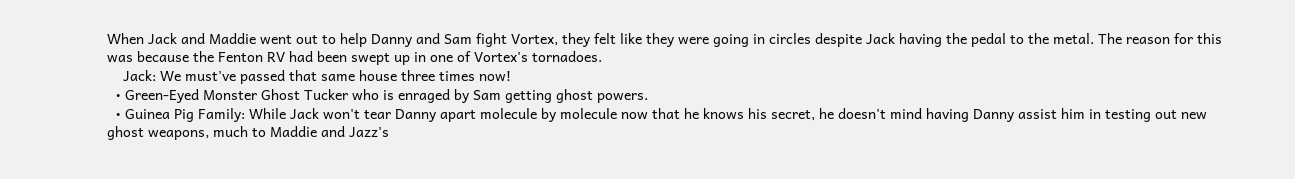When Jack and Maddie went out to help Danny and Sam fight Vortex, they felt like they were going in circles despite Jack having the pedal to the metal. The reason for this was because the Fenton RV had been swept up in one of Vortex's tornadoes.
    Jack: We must've passed that same house three times now!
  • Green-Eyed Monster Ghost Tucker who is enraged by Sam getting ghost powers.
  • Guinea Pig Family: While Jack won't tear Danny apart molecule by molecule now that he knows his secret, he doesn't mind having Danny assist him in testing out new ghost weapons, much to Maddie and Jazz's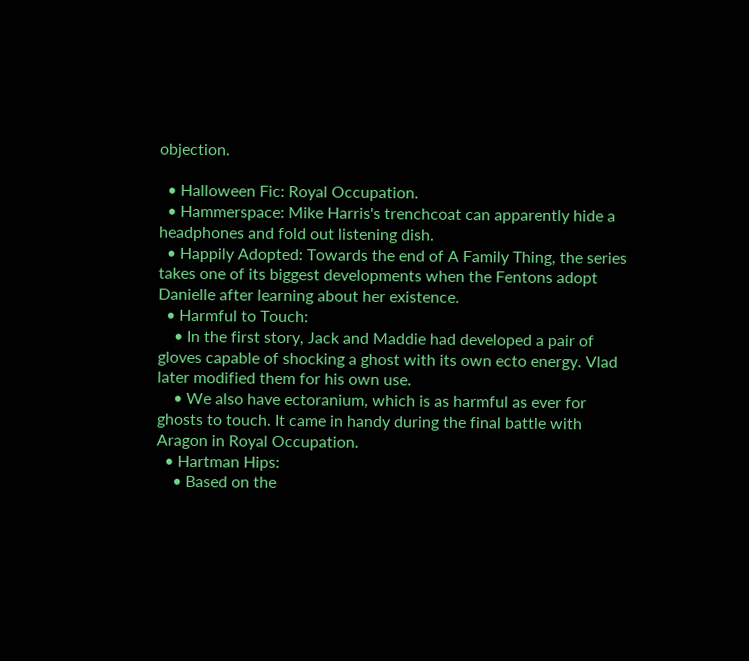objection.

  • Halloween Fic: Royal Occupation.
  • Hammerspace: Mike Harris's trenchcoat can apparently hide a headphones and fold out listening dish.
  • Happily Adopted: Towards the end of A Family Thing, the series takes one of its biggest developments when the Fentons adopt Danielle after learning about her existence.
  • Harmful to Touch:
    • In the first story, Jack and Maddie had developed a pair of gloves capable of shocking a ghost with its own ecto energy. Vlad later modified them for his own use.
    • We also have ectoranium, which is as harmful as ever for ghosts to touch. It came in handy during the final battle with Aragon in Royal Occupation.
  • Hartman Hips:
    • Based on the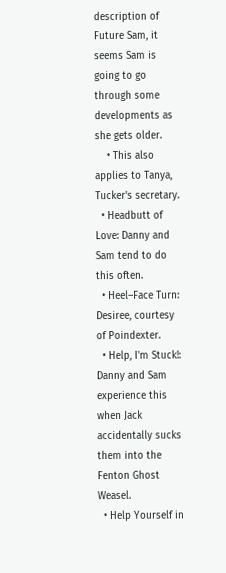description of Future Sam, it seems Sam is going to go through some developments as she gets older.
    • This also applies to Tanya, Tucker's secretary.
  • Headbutt of Love: Danny and Sam tend to do this often.
  • Heel–Face Turn: Desiree, courtesy of Poindexter.
  • Help, I'm Stuck!: Danny and Sam experience this when Jack accidentally sucks them into the Fenton Ghost Weasel.
  • Help Yourself in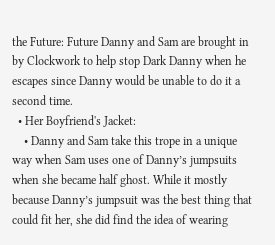the Future: Future Danny and Sam are brought in by Clockwork to help stop Dark Danny when he escapes since Danny would be unable to do it a second time.
  • Her Boyfriend's Jacket:
    • Danny and Sam take this trope in a unique way when Sam uses one of Danny’s jumpsuits when she became half ghost. While it mostly because Danny’s jumpsuit was the best thing that could fit her, she did find the idea of wearing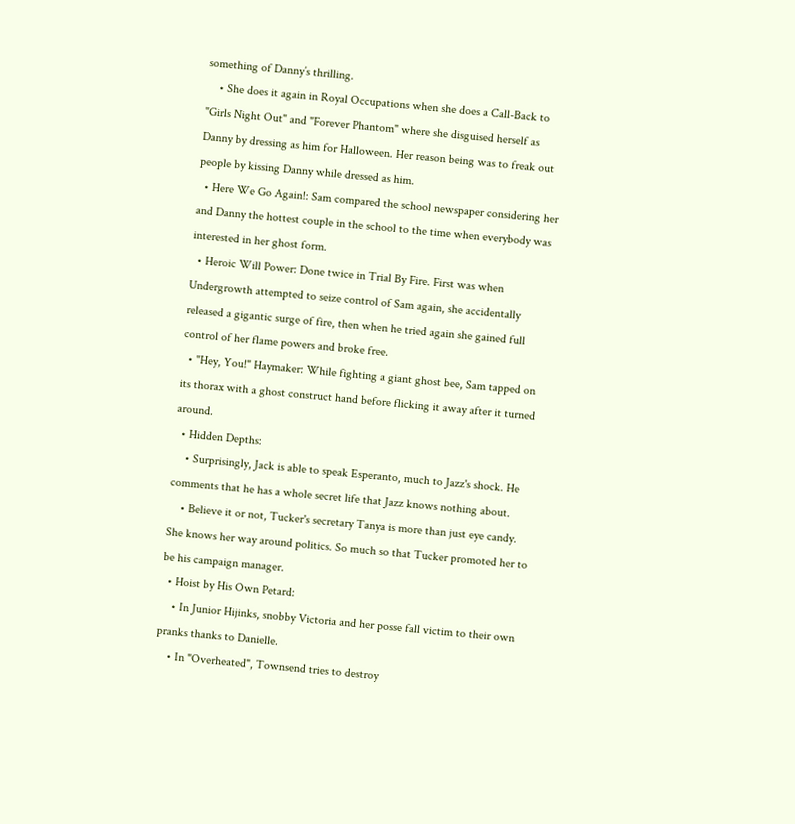something of Danny’s thrilling.
    • She does it again in Royal Occupations when she does a Call-Back to "Girls Night Out" and "Forever Phantom" where she disguised herself as Danny by dressing as him for Halloween. Her reason being was to freak out people by kissing Danny while dressed as him.
  • Here We Go Again!: Sam compared the school newspaper considering her and Danny the hottest couple in the school to the time when everybody was interested in her ghost form.
  • Heroic Will Power: Done twice in Trial By Fire. First was when Undergrowth attempted to seize control of Sam again, she accidentally released a gigantic surge of fire, then when he tried again she gained full control of her flame powers and broke free.
  • "Hey, You!" Haymaker: While fighting a giant ghost bee, Sam tapped on its thorax with a ghost construct hand before flicking it away after it turned around.
  • Hidden Depths:
    • Surprisingly, Jack is able to speak Esperanto, much to Jazz's shock. He comments that he has a whole secret life that Jazz knows nothing about.
    • Believe it or not, Tucker's secretary Tanya is more than just eye candy. She knows her way around politics. So much so that Tucker promoted her to be his campaign manager.
  • Hoist by His Own Petard:
    • In Junior Hijinks, snobby Victoria and her posse fall victim to their own pranks thanks to Danielle.
    • In "Overheated", Townsend tries to destroy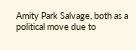Amity Park Salvage, both as a political move due to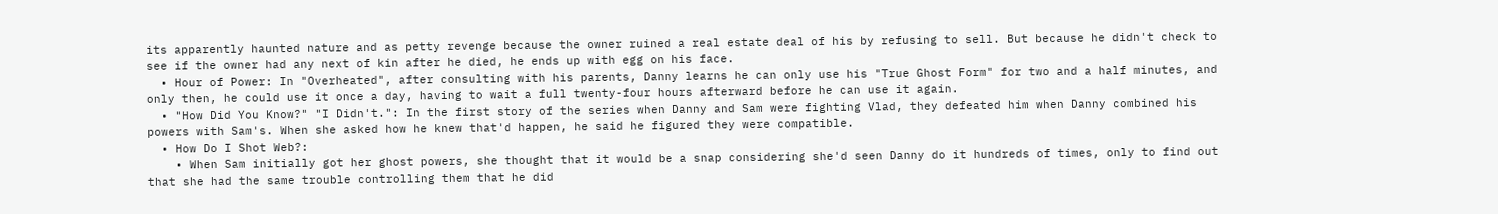its apparently haunted nature and as petty revenge because the owner ruined a real estate deal of his by refusing to sell. But because he didn't check to see if the owner had any next of kin after he died, he ends up with egg on his face.
  • Hour of Power: In "Overheated", after consulting with his parents, Danny learns he can only use his "True Ghost Form" for two and a half minutes, and only then, he could use it once a day, having to wait a full twenty-four hours afterward before he can use it again.
  • "How Did You Know?" "I Didn't.": In the first story of the series when Danny and Sam were fighting Vlad, they defeated him when Danny combined his powers with Sam's. When she asked how he knew that'd happen, he said he figured they were compatible.
  • How Do I Shot Web?:
    • When Sam initially got her ghost powers, she thought that it would be a snap considering she'd seen Danny do it hundreds of times, only to find out that she had the same trouble controlling them that he did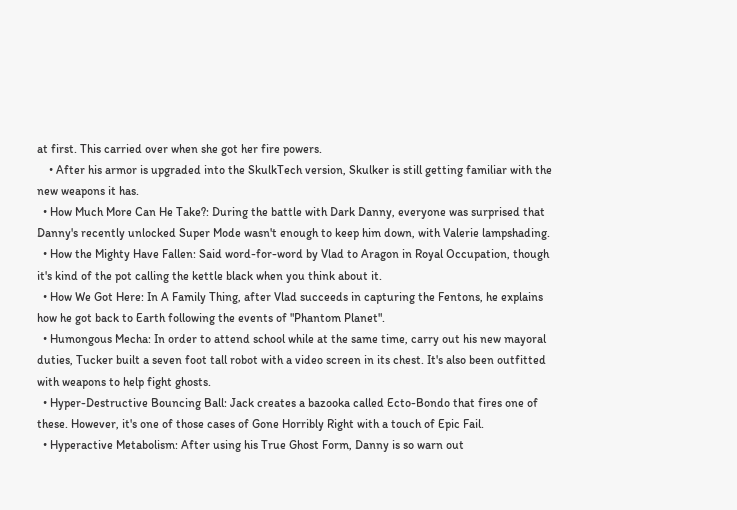at first. This carried over when she got her fire powers.
    • After his armor is upgraded into the SkulkTech version, Skulker is still getting familiar with the new weapons it has.
  • How Much More Can He Take?: During the battle with Dark Danny, everyone was surprised that Danny's recently unlocked Super Mode wasn't enough to keep him down, with Valerie lampshading.
  • How the Mighty Have Fallen: Said word-for-word by Vlad to Aragon in Royal Occupation, though it's kind of the pot calling the kettle black when you think about it.
  • How We Got Here: In A Family Thing, after Vlad succeeds in capturing the Fentons, he explains how he got back to Earth following the events of "Phantom Planet".
  • Humongous Mecha: In order to attend school while at the same time, carry out his new mayoral duties, Tucker built a seven foot tall robot with a video screen in its chest. It's also been outfitted with weapons to help fight ghosts.
  • Hyper-Destructive Bouncing Ball: Jack creates a bazooka called Ecto-Bondo that fires one of these. However, it's one of those cases of Gone Horribly Right with a touch of Epic Fail.
  • Hyperactive Metabolism: After using his True Ghost Form, Danny is so warn out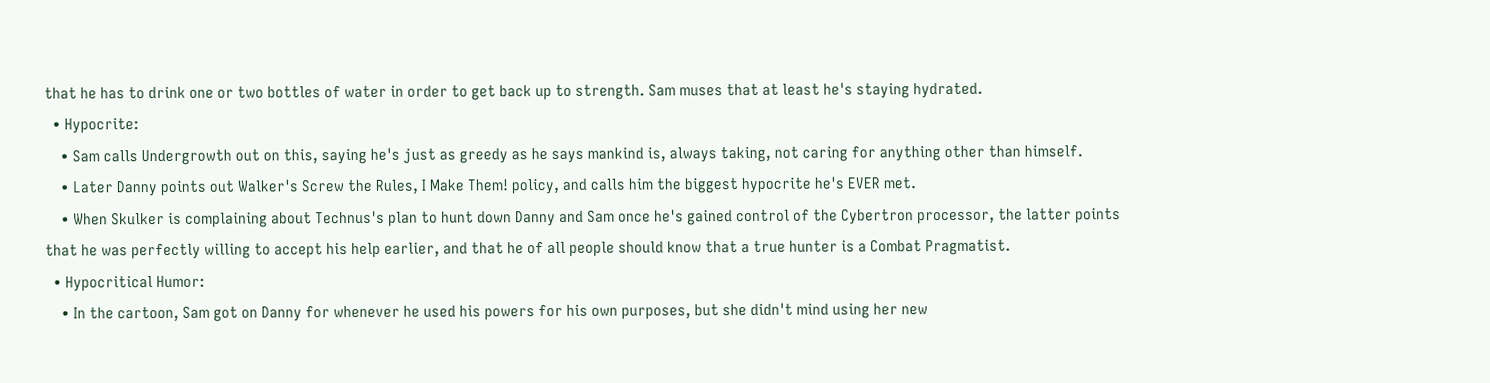that he has to drink one or two bottles of water in order to get back up to strength. Sam muses that at least he's staying hydrated.
  • Hypocrite:
    • Sam calls Undergrowth out on this, saying he's just as greedy as he says mankind is, always taking, not caring for anything other than himself.
    • Later Danny points out Walker's Screw the Rules, I Make Them! policy, and calls him the biggest hypocrite he's EVER met.
    • When Skulker is complaining about Technus's plan to hunt down Danny and Sam once he's gained control of the Cybertron processor, the latter points that he was perfectly willing to accept his help earlier, and that he of all people should know that a true hunter is a Combat Pragmatist.
  • Hypocritical Humor:
    • In the cartoon, Sam got on Danny for whenever he used his powers for his own purposes, but she didn't mind using her new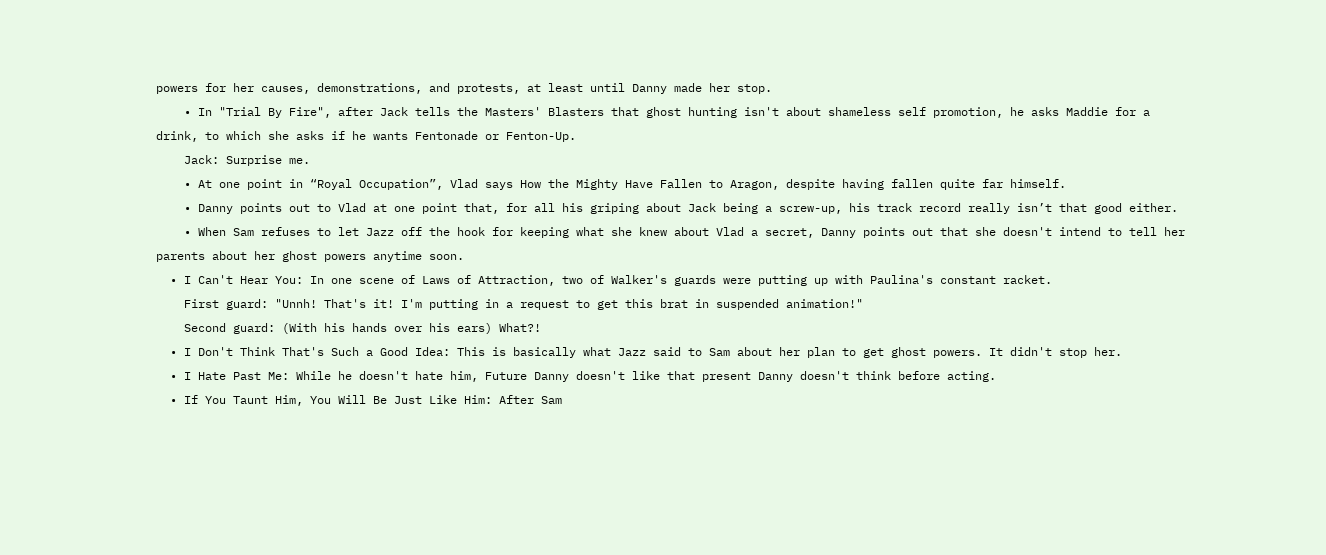powers for her causes, demonstrations, and protests, at least until Danny made her stop.
    • In "Trial By Fire", after Jack tells the Masters' Blasters that ghost hunting isn't about shameless self promotion, he asks Maddie for a drink, to which she asks if he wants Fentonade or Fenton-Up.
    Jack: Surprise me.
    • At one point in “Royal Occupation”, Vlad says How the Mighty Have Fallen to Aragon, despite having fallen quite far himself.
    • Danny points out to Vlad at one point that, for all his griping about Jack being a screw-up, his track record really isn’t that good either.
    • When Sam refuses to let Jazz off the hook for keeping what she knew about Vlad a secret, Danny points out that she doesn't intend to tell her parents about her ghost powers anytime soon.
  • I Can't Hear You: In one scene of Laws of Attraction, two of Walker's guards were putting up with Paulina's constant racket.
    First guard: "Unnh! That's it! I'm putting in a request to get this brat in suspended animation!"
    Second guard: (With his hands over his ears) What?!
  • I Don't Think That's Such a Good Idea: This is basically what Jazz said to Sam about her plan to get ghost powers. It didn't stop her.
  • I Hate Past Me: While he doesn't hate him, Future Danny doesn't like that present Danny doesn't think before acting.
  • If You Taunt Him, You Will Be Just Like Him: After Sam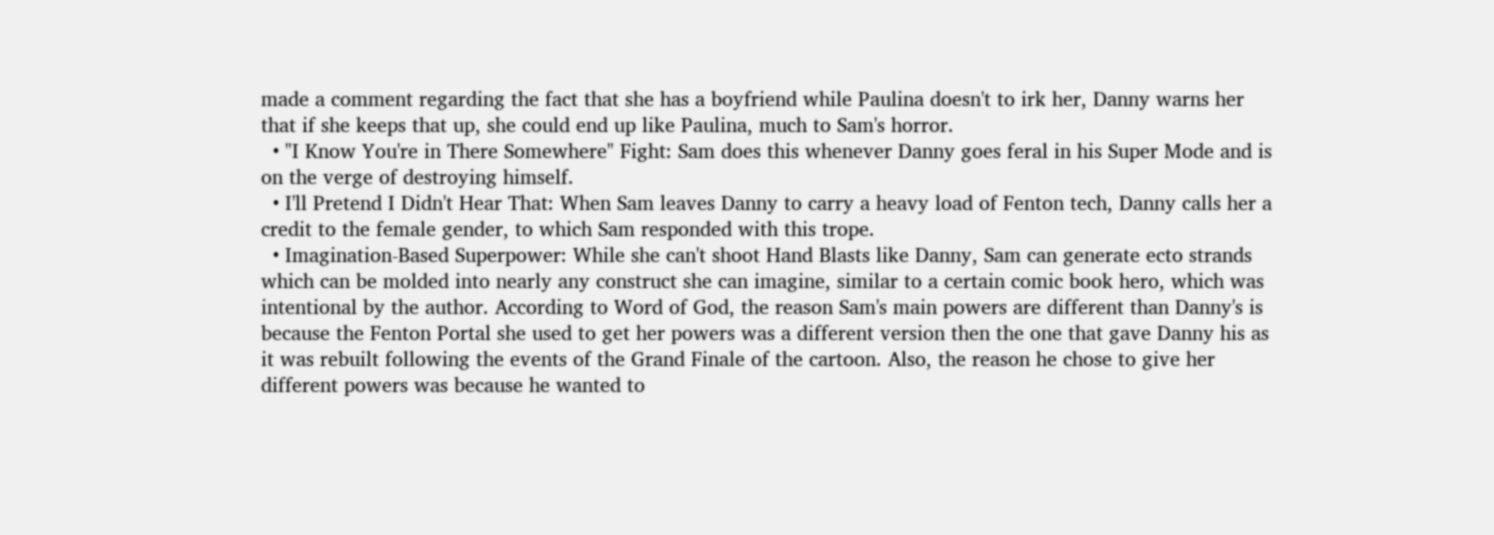made a comment regarding the fact that she has a boyfriend while Paulina doesn't to irk her, Danny warns her that if she keeps that up, she could end up like Paulina, much to Sam's horror.
  • "I Know You're in There Somewhere" Fight: Sam does this whenever Danny goes feral in his Super Mode and is on the verge of destroying himself.
  • I'll Pretend I Didn't Hear That: When Sam leaves Danny to carry a heavy load of Fenton tech, Danny calls her a credit to the female gender, to which Sam responded with this trope.
  • Imagination-Based Superpower: While she can't shoot Hand Blasts like Danny, Sam can generate ecto strands which can be molded into nearly any construct she can imagine, similar to a certain comic book hero, which was intentional by the author. According to Word of God, the reason Sam's main powers are different than Danny's is because the Fenton Portal she used to get her powers was a different version then the one that gave Danny his as it was rebuilt following the events of the Grand Finale of the cartoon. Also, the reason he chose to give her different powers was because he wanted to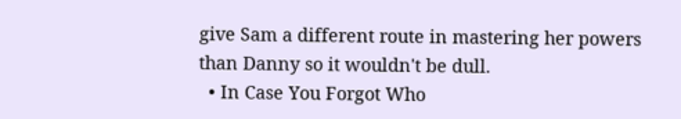give Sam a different route in mastering her powers than Danny so it wouldn't be dull.
  • In Case You Forgot Who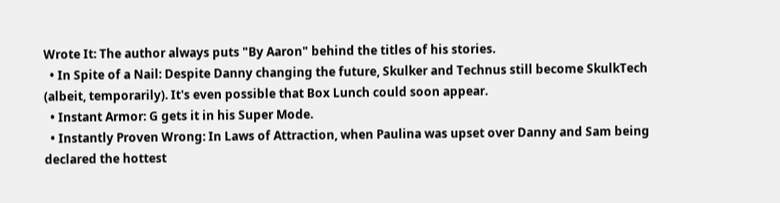Wrote It: The author always puts "By Aaron" behind the titles of his stories.
  • In Spite of a Nail: Despite Danny changing the future, Skulker and Technus still become SkulkTech (albeit, temporarily). It's even possible that Box Lunch could soon appear.
  • Instant Armor: G gets it in his Super Mode.
  • Instantly Proven Wrong: In Laws of Attraction, when Paulina was upset over Danny and Sam being declared the hottest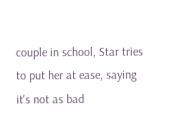couple in school, Star tries to put her at ease, saying it's not as bad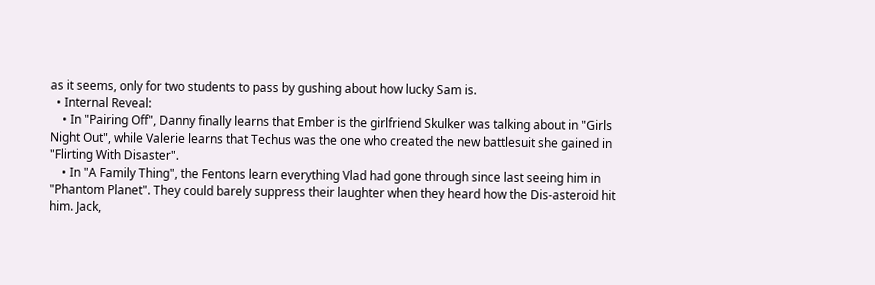as it seems, only for two students to pass by gushing about how lucky Sam is.
  • Internal Reveal:
    • In "Pairing Off", Danny finally learns that Ember is the girlfriend Skulker was talking about in "Girls Night Out", while Valerie learns that Techus was the one who created the new battlesuit she gained in "Flirting With Disaster".
    • In "A Family Thing", the Fentons learn everything Vlad had gone through since last seeing him in "Phantom Planet". They could barely suppress their laughter when they heard how the Dis-asteroid hit him. Jack,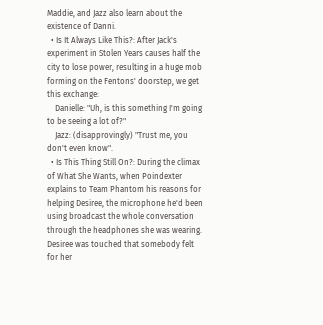Maddie, and Jazz also learn about the existence of Danni.
  • Is It Always Like This?: After Jack's experiment in Stolen Years causes half the city to lose power, resulting in a huge mob forming on the Fentons' doorstep, we get this exchange:
    Danielle: "Uh, is this something I'm going to be seeing a lot of?"
    Jazz: (disapprovingly) "Trust me, you don't even know".
  • Is This Thing Still On?: During the climax of What She Wants, when Poindexter explains to Team Phantom his reasons for helping Desiree, the microphone he'd been using broadcast the whole conversation through the headphones she was wearing. Desiree was touched that somebody felt for her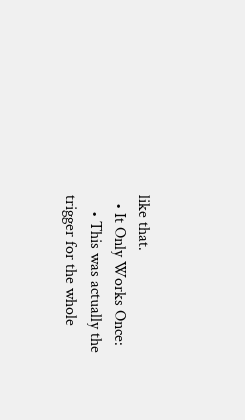like that.
  • It Only Works Once:
    • This was actually the trigger for the whole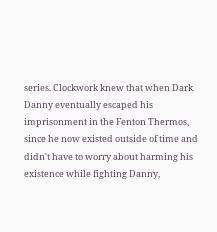series. Clockwork knew that when Dark Danny eventually escaped his imprisonment in the Fenton Thermos, since he now existed outside of time and didn't have to worry about harming his existence while fighting Danny,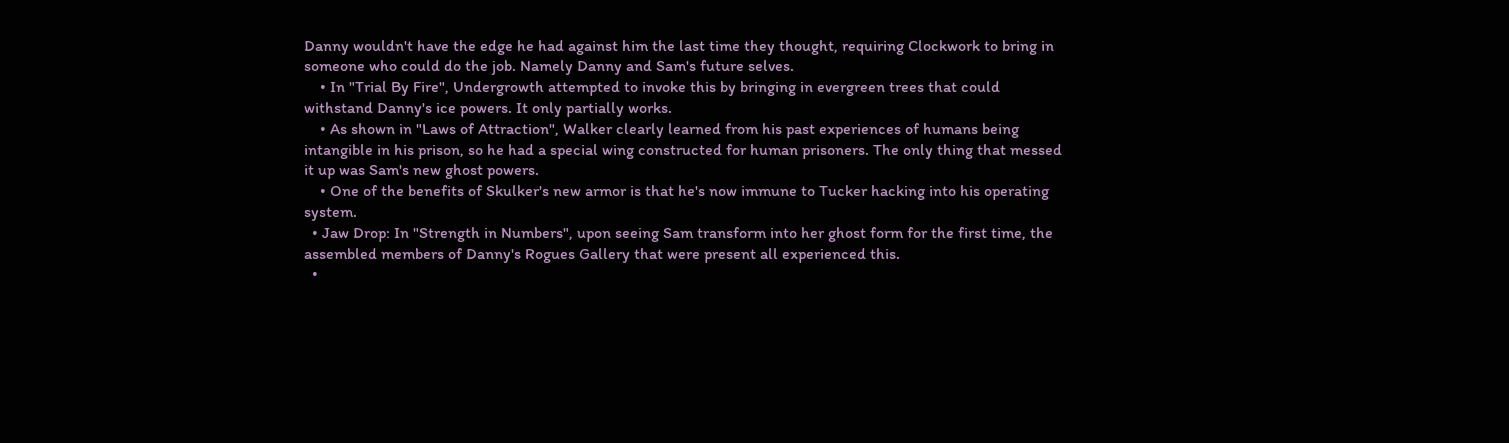Danny wouldn't have the edge he had against him the last time they thought, requiring Clockwork to bring in someone who could do the job. Namely Danny and Sam's future selves.
    • In "Trial By Fire", Undergrowth attempted to invoke this by bringing in evergreen trees that could withstand Danny's ice powers. It only partially works.
    • As shown in "Laws of Attraction", Walker clearly learned from his past experiences of humans being intangible in his prison, so he had a special wing constructed for human prisoners. The only thing that messed it up was Sam's new ghost powers.
    • One of the benefits of Skulker's new armor is that he's now immune to Tucker hacking into his operating system.
  • Jaw Drop: In "Strength in Numbers", upon seeing Sam transform into her ghost form for the first time, the assembled members of Danny's Rogues Gallery that were present all experienced this.
  •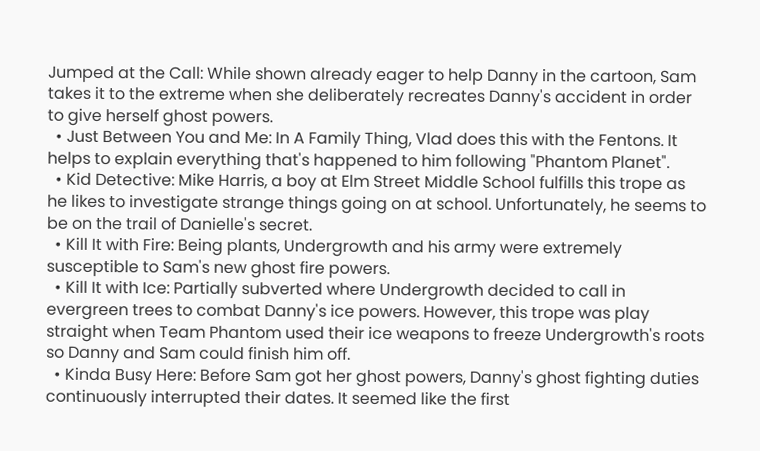Jumped at the Call: While shown already eager to help Danny in the cartoon, Sam takes it to the extreme when she deliberately recreates Danny's accident in order to give herself ghost powers.
  • Just Between You and Me: In A Family Thing, Vlad does this with the Fentons. It helps to explain everything that's happened to him following "Phantom Planet".
  • Kid Detective: Mike Harris, a boy at Elm Street Middle School fulfills this trope as he likes to investigate strange things going on at school. Unfortunately, he seems to be on the trail of Danielle's secret.
  • Kill It with Fire: Being plants, Undergrowth and his army were extremely susceptible to Sam's new ghost fire powers.
  • Kill It with Ice: Partially subverted where Undergrowth decided to call in evergreen trees to combat Danny's ice powers. However, this trope was play straight when Team Phantom used their ice weapons to freeze Undergrowth's roots so Danny and Sam could finish him off.
  • Kinda Busy Here: Before Sam got her ghost powers, Danny's ghost fighting duties continuously interrupted their dates. It seemed like the first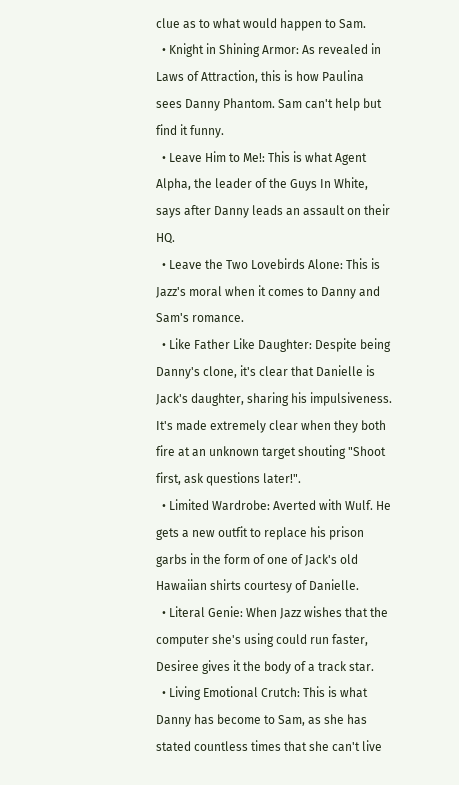clue as to what would happen to Sam.
  • Knight in Shining Armor: As revealed in Laws of Attraction, this is how Paulina sees Danny Phantom. Sam can't help but find it funny.
  • Leave Him to Me!: This is what Agent Alpha, the leader of the Guys In White, says after Danny leads an assault on their HQ.
  • Leave the Two Lovebirds Alone: This is Jazz's moral when it comes to Danny and Sam's romance.
  • Like Father Like Daughter: Despite being Danny's clone, it's clear that Danielle is Jack's daughter, sharing his impulsiveness. It's made extremely clear when they both fire at an unknown target shouting "Shoot first, ask questions later!".
  • Limited Wardrobe: Averted with Wulf. He gets a new outfit to replace his prison garbs in the form of one of Jack's old Hawaiian shirts courtesy of Danielle.
  • Literal Genie: When Jazz wishes that the computer she's using could run faster, Desiree gives it the body of a track star.
  • Living Emotional Crutch: This is what Danny has become to Sam, as she has stated countless times that she can't live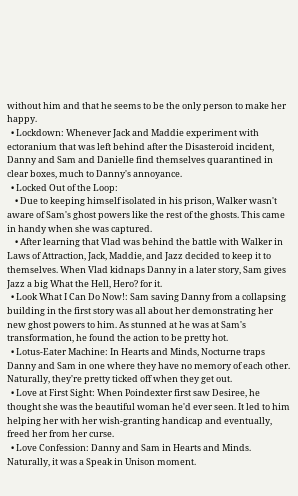without him and that he seems to be the only person to make her happy.
  • Lockdown: Whenever Jack and Maddie experiment with ectoranium that was left behind after the Disasteroid incident, Danny and Sam and Danielle find themselves quarantined in clear boxes, much to Danny's annoyance.
  • Locked Out of the Loop:
    • Due to keeping himself isolated in his prison, Walker wasn't aware of Sam's ghost powers like the rest of the ghosts. This came in handy when she was captured.
    • After learning that Vlad was behind the battle with Walker in Laws of Attraction, Jack, Maddie, and Jazz decided to keep it to themselves. When Vlad kidnaps Danny in a later story, Sam gives Jazz a big What the Hell, Hero? for it.
  • Look What I Can Do Now!: Sam saving Danny from a collapsing building in the first story was all about her demonstrating her new ghost powers to him. As stunned at he was at Sam's transformation, he found the action to be pretty hot.
  • Lotus-Eater Machine: In Hearts and Minds, Nocturne traps Danny and Sam in one where they have no memory of each other. Naturally, they're pretty ticked off when they get out.
  • Love at First Sight: When Poindexter first saw Desiree, he thought she was the beautiful woman he'd ever seen. It led to him helping her with her wish-granting handicap and eventually, freed her from her curse.
  • Love Confession: Danny and Sam in Hearts and Minds. Naturally, it was a Speak in Unison moment.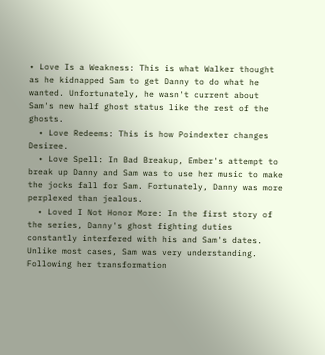• Love Is a Weakness: This is what Walker thought as he kidnapped Sam to get Danny to do what he wanted. Unfortunately, he wasn't current about Sam's new half ghost status like the rest of the ghosts.
  • Love Redeems: This is how Poindexter changes Desiree.
  • Love Spell: In Bad Breakup, Ember's attempt to break up Danny and Sam was to use her music to make the jocks fall for Sam. Fortunately, Danny was more perplexed than jealous.
  • Loved I Not Honor More: In the first story of the series, Danny's ghost fighting duties constantly interfered with his and Sam's dates. Unlike most cases, Sam was very understanding. Following her transformation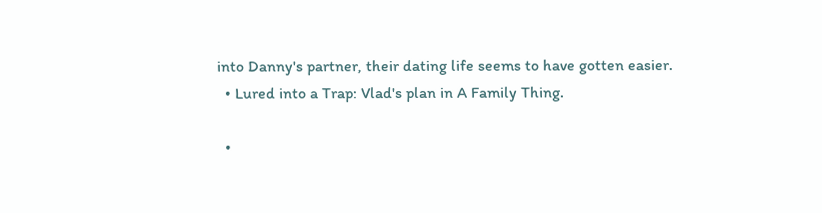into Danny's partner, their dating life seems to have gotten easier.
  • Lured into a Trap: Vlad's plan in A Family Thing.

  •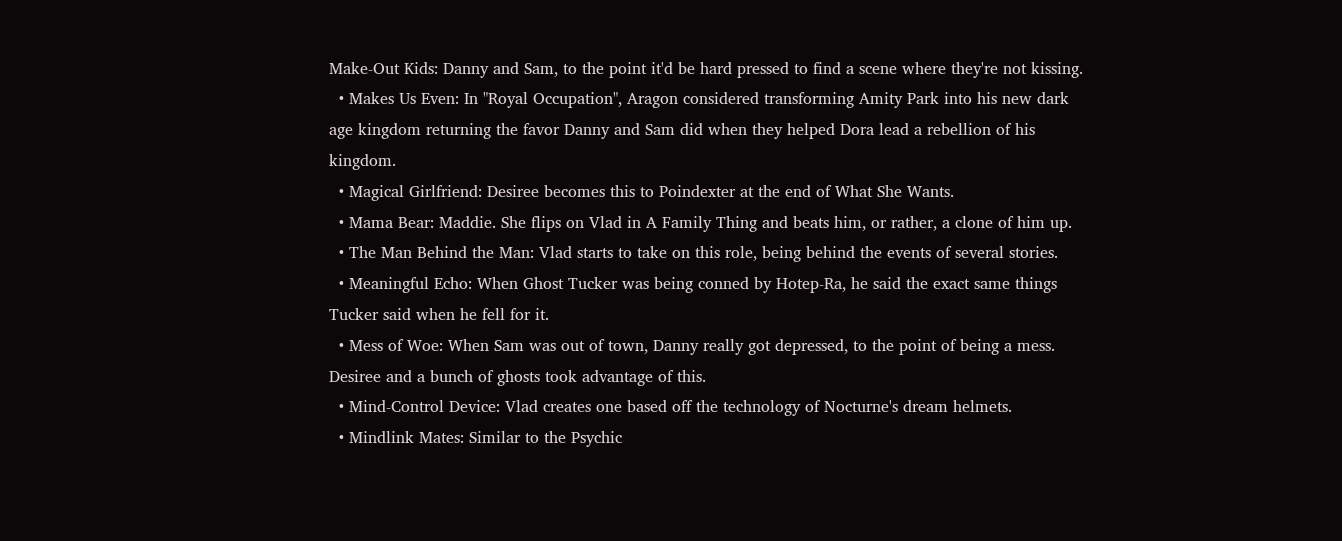Make-Out Kids: Danny and Sam, to the point it'd be hard pressed to find a scene where they're not kissing.
  • Makes Us Even: In "Royal Occupation", Aragon considered transforming Amity Park into his new dark age kingdom returning the favor Danny and Sam did when they helped Dora lead a rebellion of his kingdom.
  • Magical Girlfriend: Desiree becomes this to Poindexter at the end of What She Wants.
  • Mama Bear: Maddie. She flips on Vlad in A Family Thing and beats him, or rather, a clone of him up.
  • The Man Behind the Man: Vlad starts to take on this role, being behind the events of several stories.
  • Meaningful Echo: When Ghost Tucker was being conned by Hotep-Ra, he said the exact same things Tucker said when he fell for it.
  • Mess of Woe: When Sam was out of town, Danny really got depressed, to the point of being a mess. Desiree and a bunch of ghosts took advantage of this.
  • Mind-Control Device: Vlad creates one based off the technology of Nocturne's dream helmets.
  • Mindlink Mates: Similar to the Psychic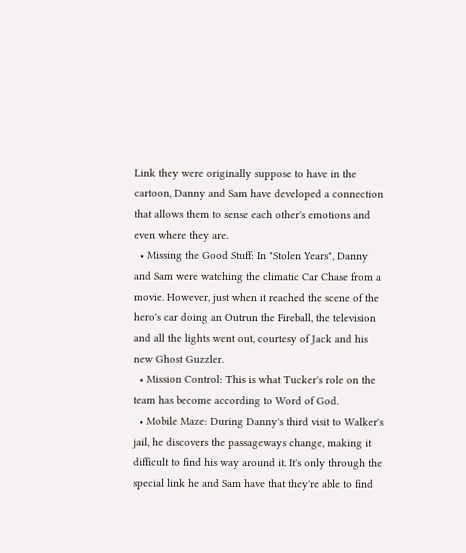Link they were originally suppose to have in the cartoon, Danny and Sam have developed a connection that allows them to sense each other's emotions and even where they are.
  • Missing the Good Stuff: In "Stolen Years", Danny and Sam were watching the climatic Car Chase from a movie. However, just when it reached the scene of the hero's car doing an Outrun the Fireball, the television and all the lights went out, courtesy of Jack and his new Ghost Guzzler.
  • Mission Control: This is what Tucker's role on the team has become according to Word of God.
  • Mobile Maze: During Danny's third visit to Walker's jail, he discovers the passageways change, making it difficult to find his way around it. It's only through the special link he and Sam have that they're able to find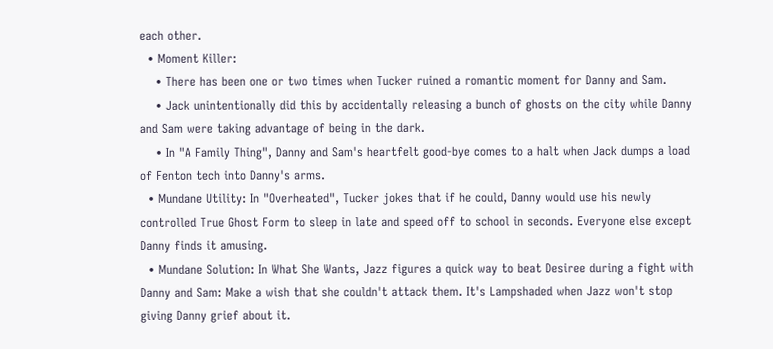each other.
  • Moment Killer:
    • There has been one or two times when Tucker ruined a romantic moment for Danny and Sam.
    • Jack unintentionally did this by accidentally releasing a bunch of ghosts on the city while Danny and Sam were taking advantage of being in the dark.
    • In "A Family Thing", Danny and Sam's heartfelt good-bye comes to a halt when Jack dumps a load of Fenton tech into Danny's arms.
  • Mundane Utility: In "Overheated", Tucker jokes that if he could, Danny would use his newly controlled True Ghost Form to sleep in late and speed off to school in seconds. Everyone else except Danny finds it amusing.
  • Mundane Solution: In What She Wants, Jazz figures a quick way to beat Desiree during a fight with Danny and Sam: Make a wish that she couldn't attack them. It's Lampshaded when Jazz won't stop giving Danny grief about it.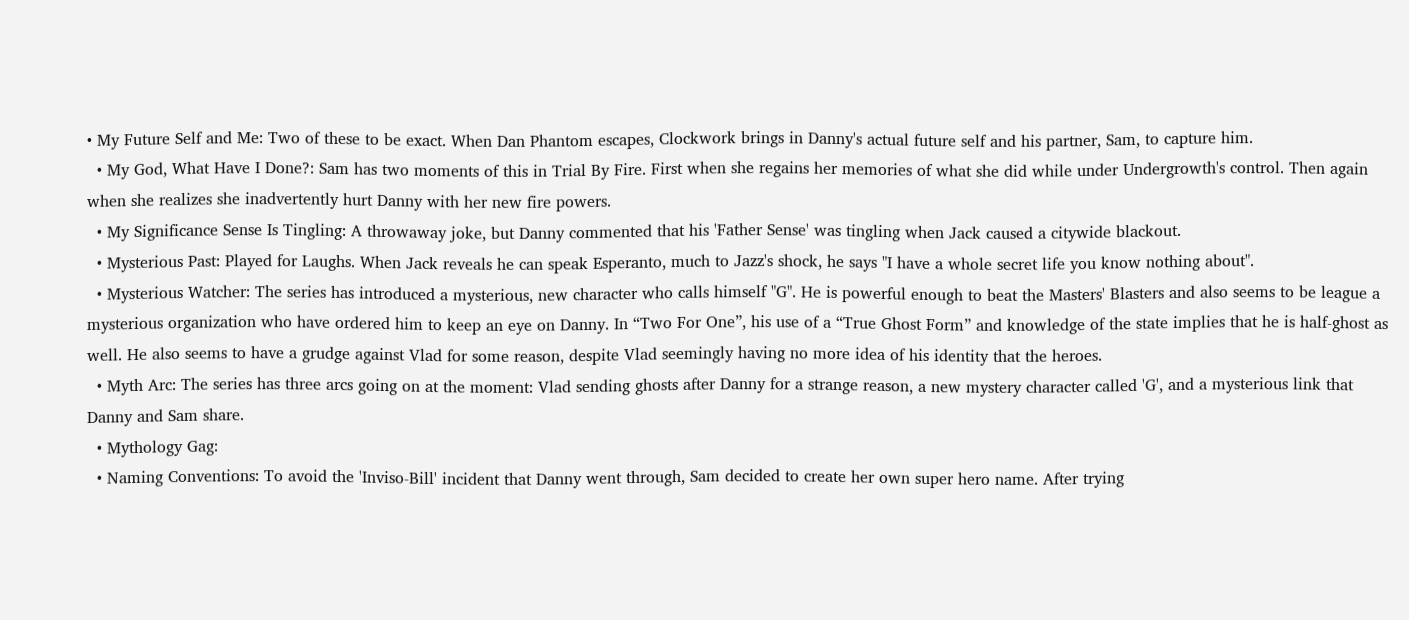• My Future Self and Me: Two of these to be exact. When Dan Phantom escapes, Clockwork brings in Danny's actual future self and his partner, Sam, to capture him.
  • My God, What Have I Done?: Sam has two moments of this in Trial By Fire. First when she regains her memories of what she did while under Undergrowth's control. Then again when she realizes she inadvertently hurt Danny with her new fire powers.
  • My Significance Sense Is Tingling: A throwaway joke, but Danny commented that his 'Father Sense' was tingling when Jack caused a citywide blackout.
  • Mysterious Past: Played for Laughs. When Jack reveals he can speak Esperanto, much to Jazz's shock, he says "I have a whole secret life you know nothing about".
  • Mysterious Watcher: The series has introduced a mysterious, new character who calls himself "G". He is powerful enough to beat the Masters' Blasters and also seems to be league a mysterious organization who have ordered him to keep an eye on Danny. In “Two For One”, his use of a “True Ghost Form” and knowledge of the state implies that he is half-ghost as well. He also seems to have a grudge against Vlad for some reason, despite Vlad seemingly having no more idea of his identity that the heroes.
  • Myth Arc: The series has three arcs going on at the moment: Vlad sending ghosts after Danny for a strange reason, a new mystery character called 'G', and a mysterious link that Danny and Sam share.
  • Mythology Gag:
  • Naming Conventions: To avoid the 'Inviso-Bill' incident that Danny went through, Sam decided to create her own super hero name. After trying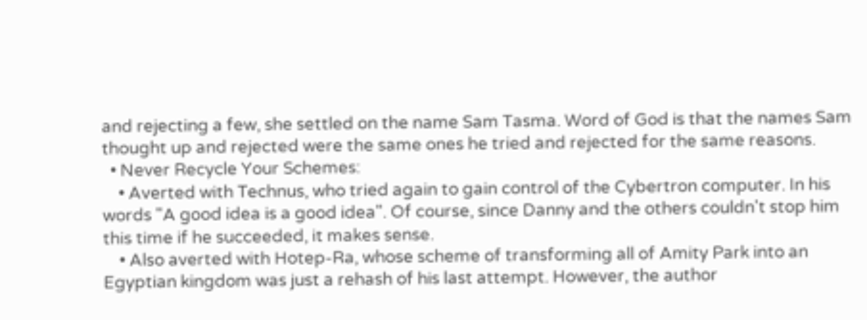and rejecting a few, she settled on the name Sam Tasma. Word of God is that the names Sam thought up and rejected were the same ones he tried and rejected for the same reasons.
  • Never Recycle Your Schemes:
    • Averted with Technus, who tried again to gain control of the Cybertron computer. In his words "A good idea is a good idea". Of course, since Danny and the others couldn't stop him this time if he succeeded, it makes sense.
    • Also averted with Hotep-Ra, whose scheme of transforming all of Amity Park into an Egyptian kingdom was just a rehash of his last attempt. However, the author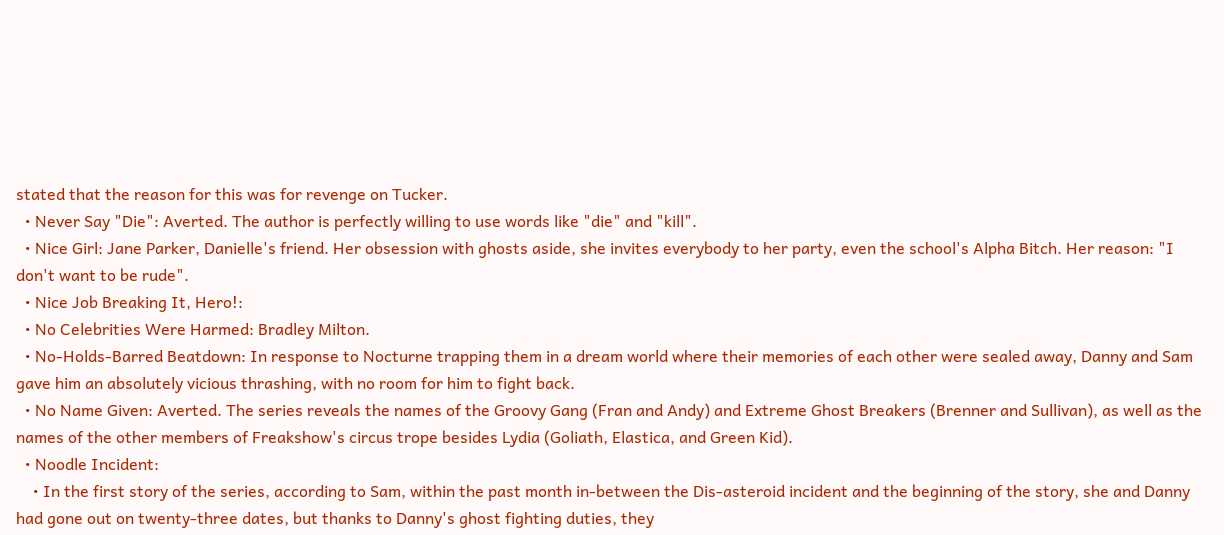stated that the reason for this was for revenge on Tucker.
  • Never Say "Die": Averted. The author is perfectly willing to use words like "die" and "kill".
  • Nice Girl: Jane Parker, Danielle's friend. Her obsession with ghosts aside, she invites everybody to her party, even the school's Alpha Bitch. Her reason: "I don't want to be rude".
  • Nice Job Breaking It, Hero!:
  • No Celebrities Were Harmed: Bradley Milton.
  • No-Holds-Barred Beatdown: In response to Nocturne trapping them in a dream world where their memories of each other were sealed away, Danny and Sam gave him an absolutely vicious thrashing, with no room for him to fight back.
  • No Name Given: Averted. The series reveals the names of the Groovy Gang (Fran and Andy) and Extreme Ghost Breakers (Brenner and Sullivan), as well as the names of the other members of Freakshow's circus trope besides Lydia (Goliath, Elastica, and Green Kid).
  • Noodle Incident:
    • In the first story of the series, according to Sam, within the past month in-between the Dis-asteroid incident and the beginning of the story, she and Danny had gone out on twenty-three dates, but thanks to Danny's ghost fighting duties, they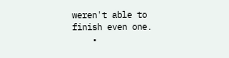weren't able to finish even one.
    •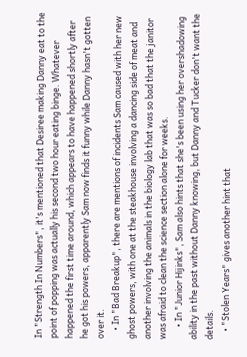In "Strength In Numbers", it's mentioned that Desiree making Danny eat to the point of popping was actually his second two hour eating binge. Whatever happened the first time around, which appears to have happened shortly after he got his powers, apparently Sam now finds it funny while Danny hasn't gotten over it.
    • In "Bad Breakup", there are mentions of incidents Sam caused with her new ghost powers, with one at the steakhouse involving a dancing side of meat and another involving the animals in the biology lab that was so bad that the janitor was afraid to clean the science section alone for weeks.
      • In "Junior Hijinks", Sam also hints that she's been using her overshadowing ability in the past without Danny knowing, but Danny and Tucker don't want the details.
    • "Stolen Years" gives another hint that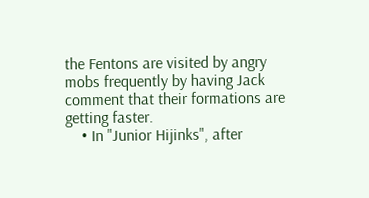the Fentons are visited by angry mobs frequently by having Jack comment that their formations are getting faster.
    • In "Junior Hijinks", after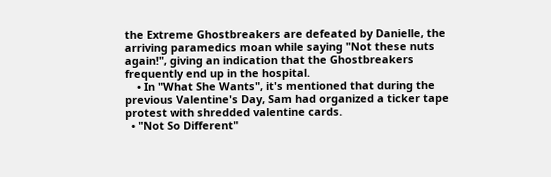the Extreme Ghostbreakers are defeated by Danielle, the arriving paramedics moan while saying "Not these nuts again!", giving an indication that the Ghostbreakers frequently end up in the hospital.
    • In "What She Wants", it's mentioned that during the previous Valentine's Day, Sam had organized a ticker tape protest with shredded valentine cards.
  • "Not So Different"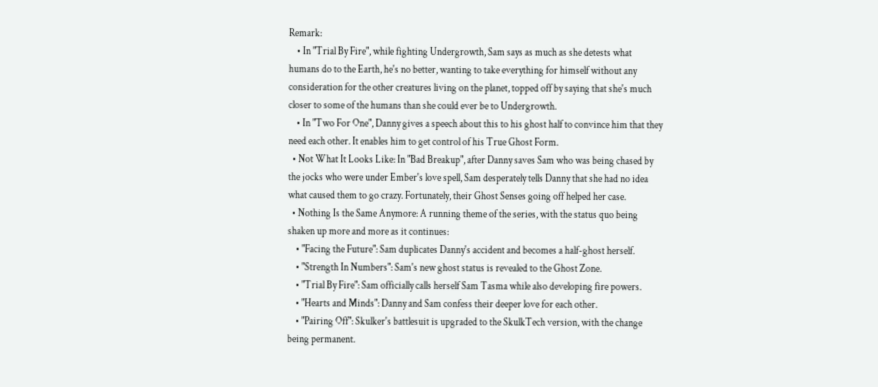Remark:
    • In "Trial By Fire", while fighting Undergrowth, Sam says as much as she detests what humans do to the Earth, he's no better, wanting to take everything for himself without any consideration for the other creatures living on the planet, topped off by saying that she's much closer to some of the humans than she could ever be to Undergrowth.
    • In "Two For One", Danny gives a speech about this to his ghost half to convince him that they need each other. It enables him to get control of his True Ghost Form.
  • Not What It Looks Like: In "Bad Breakup", after Danny saves Sam who was being chased by the jocks who were under Ember's love spell, Sam desperately tells Danny that she had no idea what caused them to go crazy. Fortunately, their Ghost Senses going off helped her case.
  • Nothing Is the Same Anymore: A running theme of the series, with the status quo being shaken up more and more as it continues:
    • "Facing the Future": Sam duplicates Danny's accident and becomes a half-ghost herself.
    • "Strength In Numbers": Sam's new ghost status is revealed to the Ghost Zone.
    • "Trial By Fire": Sam officially calls herself Sam Tasma while also developing fire powers.
    • "Hearts and Minds": Danny and Sam confess their deeper love for each other.
    • "Pairing Off": Skulker's battlesuit is upgraded to the SkulkTech version, with the change being permanent.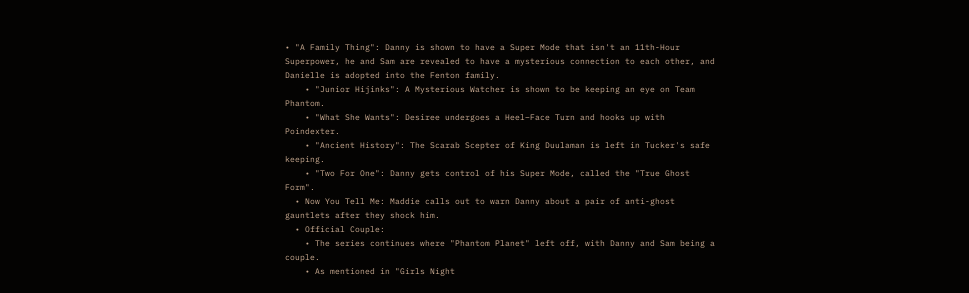• "A Family Thing": Danny is shown to have a Super Mode that isn't an 11th-Hour Superpower, he and Sam are revealed to have a mysterious connection to each other, and Danielle is adopted into the Fenton family.
    • "Junior Hijinks": A Mysterious Watcher is shown to be keeping an eye on Team Phantom.
    • "What She Wants": Desiree undergoes a Heel–Face Turn and hooks up with Poindexter.
    • "Ancient History": The Scarab Scepter of King Duulaman is left in Tucker's safe keeping.
    • "Two For One": Danny gets control of his Super Mode, called the "True Ghost Form".
  • Now You Tell Me: Maddie calls out to warn Danny about a pair of anti-ghost gauntlets after they shock him.
  • Official Couple:
    • The series continues where "Phantom Planet" left off, with Danny and Sam being a couple.
    • As mentioned in "Girls Night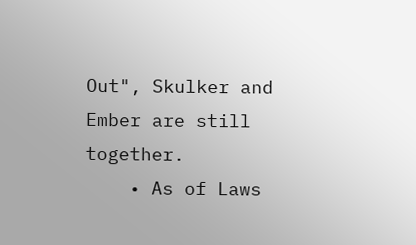Out", Skulker and Ember are still together.
    • As of Laws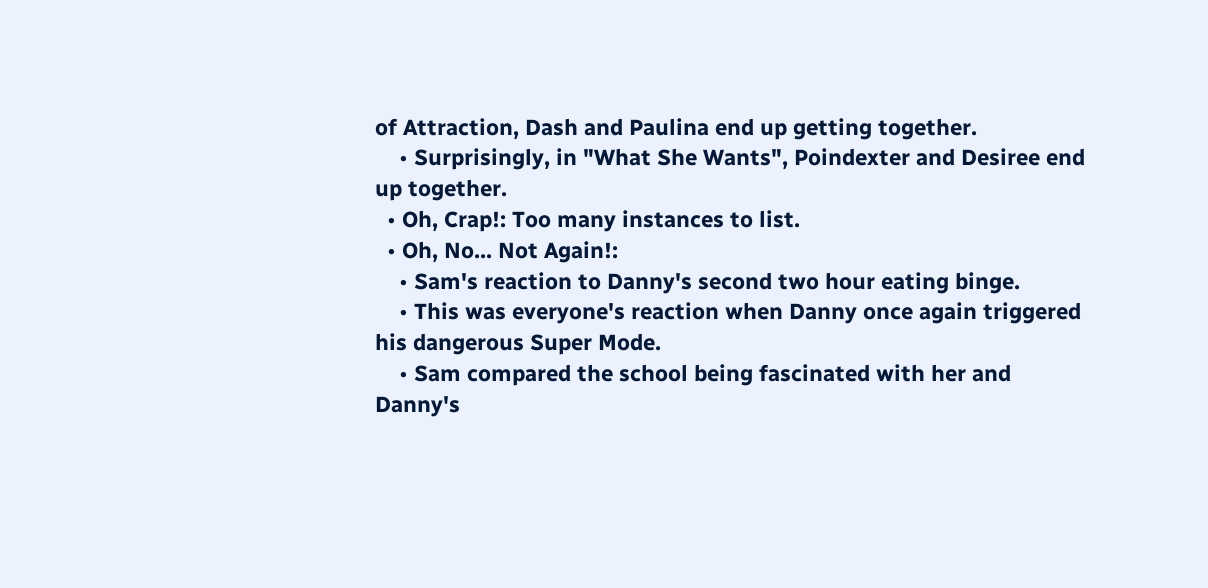of Attraction, Dash and Paulina end up getting together.
    • Surprisingly, in "What She Wants", Poindexter and Desiree end up together.
  • Oh, Crap!: Too many instances to list.
  • Oh, No... Not Again!:
    • Sam's reaction to Danny's second two hour eating binge.
    • This was everyone's reaction when Danny once again triggered his dangerous Super Mode.
    • Sam compared the school being fascinated with her and Danny's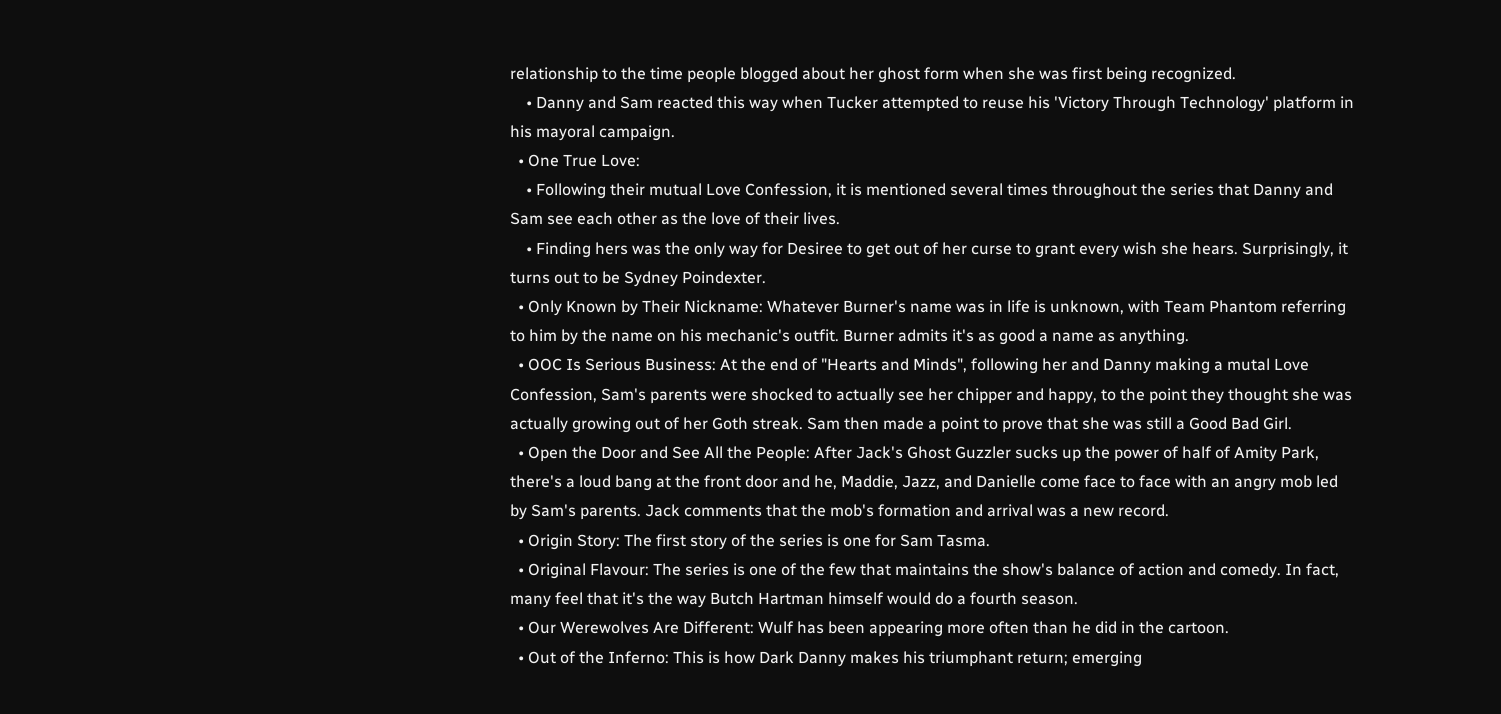relationship to the time people blogged about her ghost form when she was first being recognized.
    • Danny and Sam reacted this way when Tucker attempted to reuse his 'Victory Through Technology' platform in his mayoral campaign.
  • One True Love:
    • Following their mutual Love Confession, it is mentioned several times throughout the series that Danny and Sam see each other as the love of their lives.
    • Finding hers was the only way for Desiree to get out of her curse to grant every wish she hears. Surprisingly, it turns out to be Sydney Poindexter.
  • Only Known by Their Nickname: Whatever Burner's name was in life is unknown, with Team Phantom referring to him by the name on his mechanic's outfit. Burner admits it's as good a name as anything.
  • OOC Is Serious Business: At the end of "Hearts and Minds", following her and Danny making a mutal Love Confession, Sam's parents were shocked to actually see her chipper and happy, to the point they thought she was actually growing out of her Goth streak. Sam then made a point to prove that she was still a Good Bad Girl.
  • Open the Door and See All the People: After Jack's Ghost Guzzler sucks up the power of half of Amity Park, there's a loud bang at the front door and he, Maddie, Jazz, and Danielle come face to face with an angry mob led by Sam's parents. Jack comments that the mob's formation and arrival was a new record.
  • Origin Story: The first story of the series is one for Sam Tasma.
  • Original Flavour: The series is one of the few that maintains the show's balance of action and comedy. In fact, many feel that it's the way Butch Hartman himself would do a fourth season.
  • Our Werewolves Are Different: Wulf has been appearing more often than he did in the cartoon.
  • Out of the Inferno: This is how Dark Danny makes his triumphant return; emerging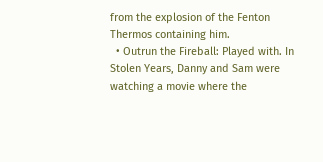from the explosion of the Fenton Thermos containing him.
  • Outrun the Fireball: Played with. In Stolen Years, Danny and Sam were watching a movie where the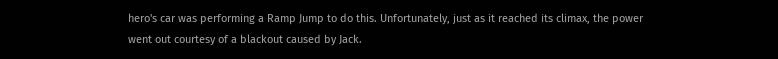hero's car was performing a Ramp Jump to do this. Unfortunately, just as it reached its climax, the power went out courtesy of a blackout caused by Jack.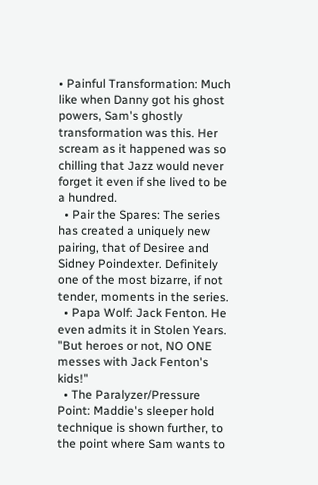• Painful Transformation: Much like when Danny got his ghost powers, Sam's ghostly transformation was this. Her scream as it happened was so chilling that Jazz would never forget it even if she lived to be a hundred.
  • Pair the Spares: The series has created a uniquely new pairing, that of Desiree and Sidney Poindexter. Definitely one of the most bizarre, if not tender, moments in the series.
  • Papa Wolf: Jack Fenton. He even admits it in Stolen Years. "But heroes or not, NO ONE messes with Jack Fenton's kids!"
  • The Paralyzer/Pressure Point: Maddie's sleeper hold technique is shown further, to the point where Sam wants to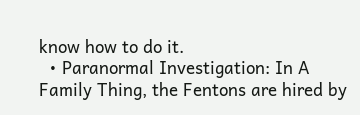know how to do it.
  • Paranormal Investigation: In A Family Thing, the Fentons are hired by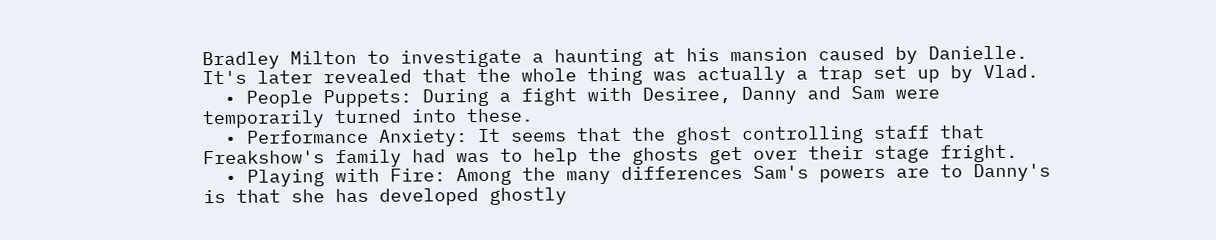Bradley Milton to investigate a haunting at his mansion caused by Danielle. It's later revealed that the whole thing was actually a trap set up by Vlad.
  • People Puppets: During a fight with Desiree, Danny and Sam were temporarily turned into these.
  • Performance Anxiety: It seems that the ghost controlling staff that Freakshow's family had was to help the ghosts get over their stage fright.
  • Playing with Fire: Among the many differences Sam's powers are to Danny's is that she has developed ghostly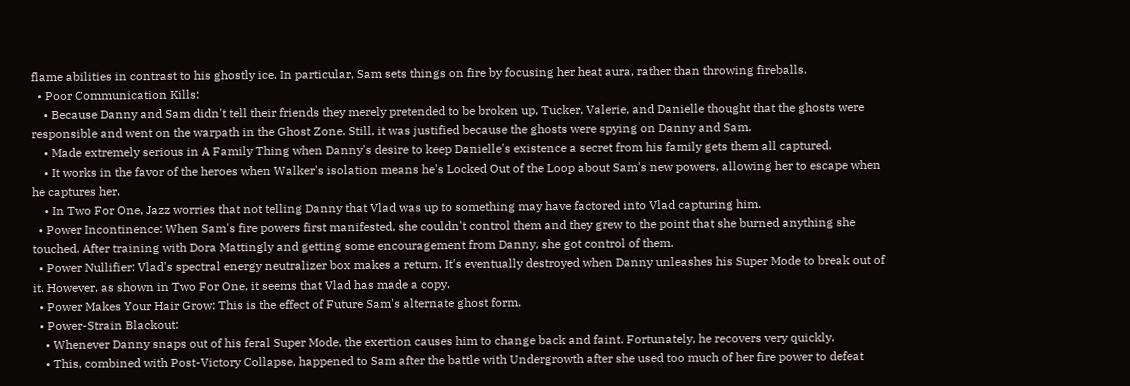flame abilities in contrast to his ghostly ice. In particular, Sam sets things on fire by focusing her heat aura, rather than throwing fireballs.
  • Poor Communication Kills:
    • Because Danny and Sam didn't tell their friends they merely pretended to be broken up, Tucker, Valerie, and Danielle thought that the ghosts were responsible and went on the warpath in the Ghost Zone. Still, it was justified because the ghosts were spying on Danny and Sam.
    • Made extremely serious in A Family Thing when Danny's desire to keep Danielle's existence a secret from his family gets them all captured.
    • It works in the favor of the heroes when Walker's isolation means he's Locked Out of the Loop about Sam's new powers, allowing her to escape when he captures her.
    • In Two For One, Jazz worries that not telling Danny that Vlad was up to something may have factored into Vlad capturing him.
  • Power Incontinence: When Sam's fire powers first manifested, she couldn't control them and they grew to the point that she burned anything she touched. After training with Dora Mattingly and getting some encouragement from Danny, she got control of them.
  • Power Nullifier: Vlad's spectral energy neutralizer box makes a return. It's eventually destroyed when Danny unleashes his Super Mode to break out of it. However, as shown in Two For One, it seems that Vlad has made a copy.
  • Power Makes Your Hair Grow: This is the effect of Future Sam's alternate ghost form.
  • Power-Strain Blackout:
    • Whenever Danny snaps out of his feral Super Mode, the exertion causes him to change back and faint. Fortunately, he recovers very quickly.
    • This, combined with Post-Victory Collapse, happened to Sam after the battle with Undergrowth after she used too much of her fire power to defeat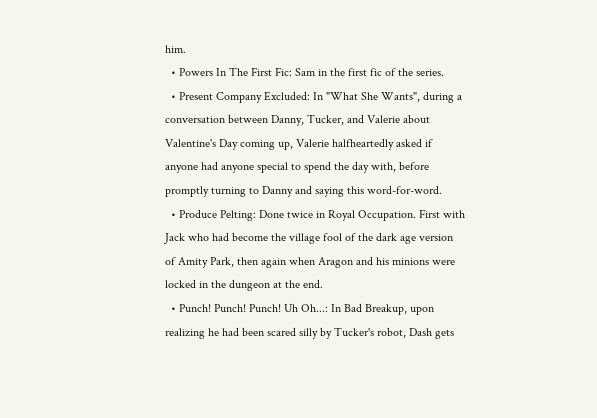him.
  • Powers In The First Fic: Sam in the first fic of the series.
  • Present Company Excluded: In "What She Wants", during a conversation between Danny, Tucker, and Valerie about Valentine's Day coming up, Valerie halfheartedly asked if anyone had anyone special to spend the day with, before promptly turning to Danny and saying this word-for-word.
  • Produce Pelting: Done twice in Royal Occupation. First with Jack who had become the village fool of the dark age version of Amity Park, then again when Aragon and his minions were locked in the dungeon at the end.
  • Punch! Punch! Punch! Uh Oh...: In Bad Breakup, upon realizing he had been scared silly by Tucker's robot, Dash gets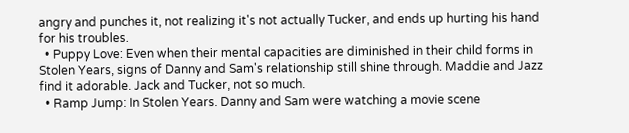angry and punches it, not realizing it's not actually Tucker, and ends up hurting his hand for his troubles.
  • Puppy Love: Even when their mental capacities are diminished in their child forms in Stolen Years, signs of Danny and Sam's relationship still shine through. Maddie and Jazz find it adorable. Jack and Tucker, not so much.
  • Ramp Jump: In Stolen Years. Danny and Sam were watching a movie scene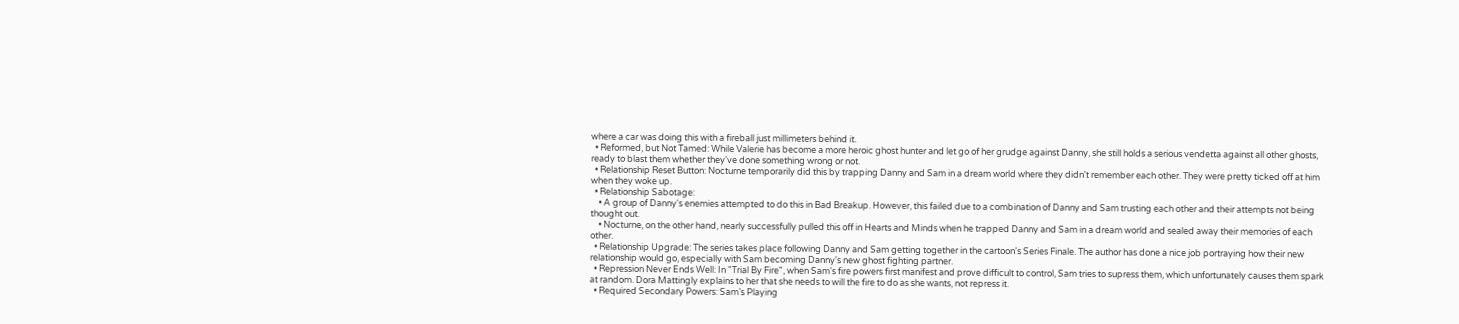where a car was doing this with a fireball just millimeters behind it.
  • Reformed, but Not Tamed: While Valerie has become a more heroic ghost hunter and let go of her grudge against Danny, she still holds a serious vendetta against all other ghosts, ready to blast them whether they've done something wrong or not.
  • Relationship Reset Button: Nocturne temporarily did this by trapping Danny and Sam in a dream world where they didn't remember each other. They were pretty ticked off at him when they woke up.
  • Relationship Sabotage:
    • A group of Danny's enemies attempted to do this in Bad Breakup. However, this failed due to a combination of Danny and Sam trusting each other and their attempts not being thought out.
    • Nocturne, on the other hand, nearly successfully pulled this off in Hearts and Minds when he trapped Danny and Sam in a dream world and sealed away their memories of each other.
  • Relationship Upgrade: The series takes place following Danny and Sam getting together in the cartoon's Series Finale. The author has done a nice job portraying how their new relationship would go, especially with Sam becoming Danny's new ghost fighting partner.
  • Repression Never Ends Well: In "Trial By Fire", when Sam's fire powers first manifest and prove difficult to control, Sam tries to supress them, which unfortunately causes them spark at random. Dora Mattingly explains to her that she needs to will the fire to do as she wants, not repress it.
  • Required Secondary Powers: Sam’s Playing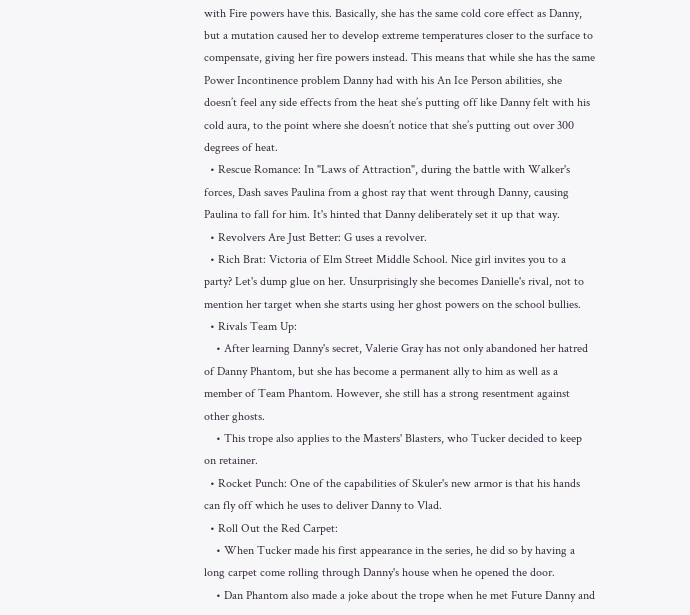with Fire powers have this. Basically, she has the same cold core effect as Danny, but a mutation caused her to develop extreme temperatures closer to the surface to compensate, giving her fire powers instead. This means that while she has the same Power Incontinence problem Danny had with his An Ice Person abilities, she doesn’t feel any side effects from the heat she’s putting off like Danny felt with his cold aura, to the point where she doesn’t notice that she’s putting out over 300 degrees of heat.
  • Rescue Romance: In "Laws of Attraction", during the battle with Walker's forces, Dash saves Paulina from a ghost ray that went through Danny, causing Paulina to fall for him. It's hinted that Danny deliberately set it up that way.
  • Revolvers Are Just Better: G uses a revolver.
  • Rich Brat: Victoria of Elm Street Middle School. Nice girl invites you to a party? Let's dump glue on her. Unsurprisingly she becomes Danielle's rival, not to mention her target when she starts using her ghost powers on the school bullies.
  • Rivals Team Up:
    • After learning Danny's secret, Valerie Gray has not only abandoned her hatred of Danny Phantom, but she has become a permanent ally to him as well as a member of Team Phantom. However, she still has a strong resentment against other ghosts.
    • This trope also applies to the Masters' Blasters, who Tucker decided to keep on retainer.
  • Rocket Punch: One of the capabilities of Skuler's new armor is that his hands can fly off which he uses to deliver Danny to Vlad.
  • Roll Out the Red Carpet:
    • When Tucker made his first appearance in the series, he did so by having a long carpet come rolling through Danny's house when he opened the door.
    • Dan Phantom also made a joke about the trope when he met Future Danny and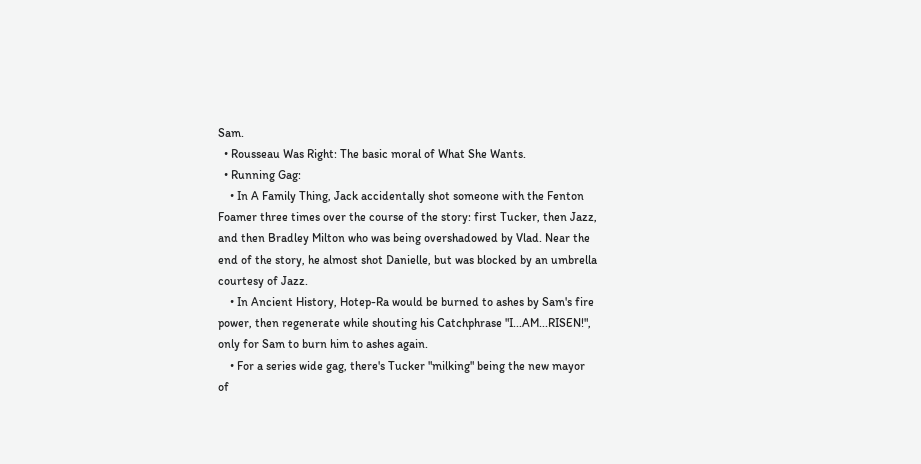Sam.
  • Rousseau Was Right: The basic moral of What She Wants.
  • Running Gag:
    • In A Family Thing, Jack accidentally shot someone with the Fenton Foamer three times over the course of the story: first Tucker, then Jazz, and then Bradley Milton who was being overshadowed by Vlad. Near the end of the story, he almost shot Danielle, but was blocked by an umbrella courtesy of Jazz.
    • In Ancient History, Hotep-Ra would be burned to ashes by Sam's fire power, then regenerate while shouting his Catchphrase "I...AM...RISEN!", only for Sam to burn him to ashes again.
    • For a series wide gag, there's Tucker "milking" being the new mayor of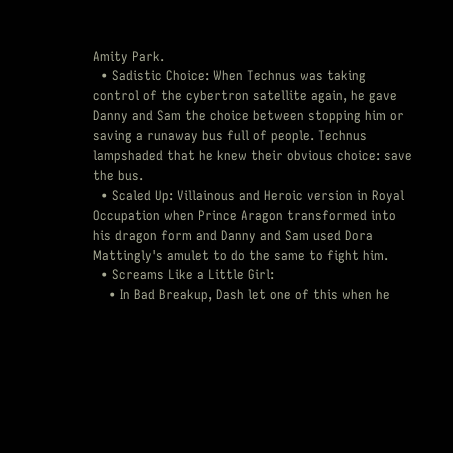Amity Park.
  • Sadistic Choice: When Technus was taking control of the cybertron satellite again, he gave Danny and Sam the choice between stopping him or saving a runaway bus full of people. Technus lampshaded that he knew their obvious choice: save the bus.
  • Scaled Up: Villainous and Heroic version in Royal Occupation when Prince Aragon transformed into his dragon form and Danny and Sam used Dora Mattingly's amulet to do the same to fight him.
  • Screams Like a Little Girl:
    • In Bad Breakup, Dash let one of this when he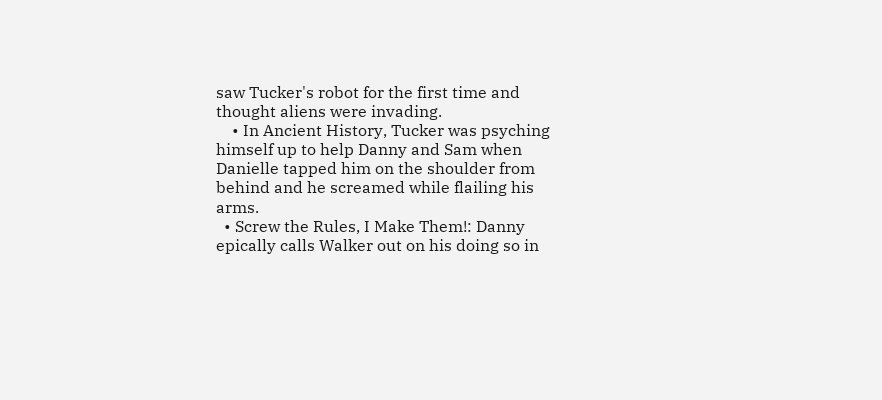saw Tucker's robot for the first time and thought aliens were invading.
    • In Ancient History, Tucker was psyching himself up to help Danny and Sam when Danielle tapped him on the shoulder from behind and he screamed while flailing his arms.
  • Screw the Rules, I Make Them!: Danny epically calls Walker out on his doing so in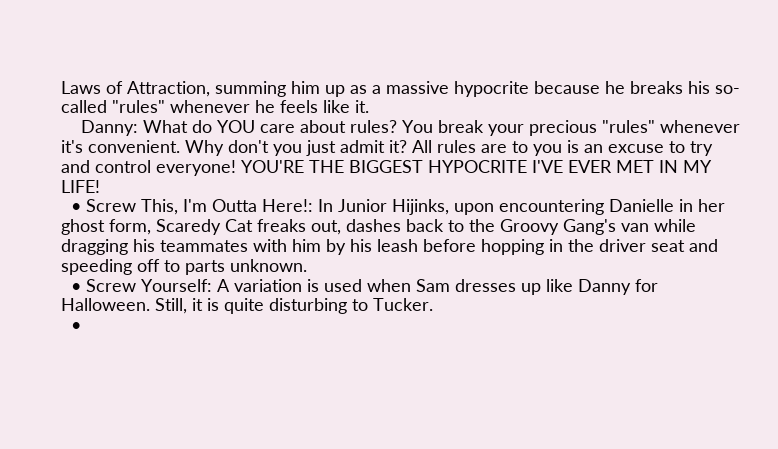Laws of Attraction, summing him up as a massive hypocrite because he breaks his so-called "rules" whenever he feels like it.
    Danny: What do YOU care about rules? You break your precious "rules" whenever it's convenient. Why don't you just admit it? All rules are to you is an excuse to try and control everyone! YOU'RE THE BIGGEST HYPOCRITE I'VE EVER MET IN MY LIFE!
  • Screw This, I'm Outta Here!: In Junior Hijinks, upon encountering Danielle in her ghost form, Scaredy Cat freaks out, dashes back to the Groovy Gang's van while dragging his teammates with him by his leash before hopping in the driver seat and speeding off to parts unknown.
  • Screw Yourself: A variation is used when Sam dresses up like Danny for Halloween. Still, it is quite disturbing to Tucker.
  •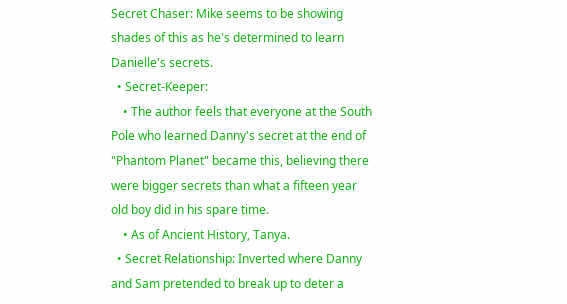Secret Chaser: Mike seems to be showing shades of this as he's determined to learn Danielle's secrets.
  • Secret-Keeper:
    • The author feels that everyone at the South Pole who learned Danny's secret at the end of "Phantom Planet" became this, believing there were bigger secrets than what a fifteen year old boy did in his spare time.
    • As of Ancient History, Tanya.
  • Secret Relationship: Inverted where Danny and Sam pretended to break up to deter a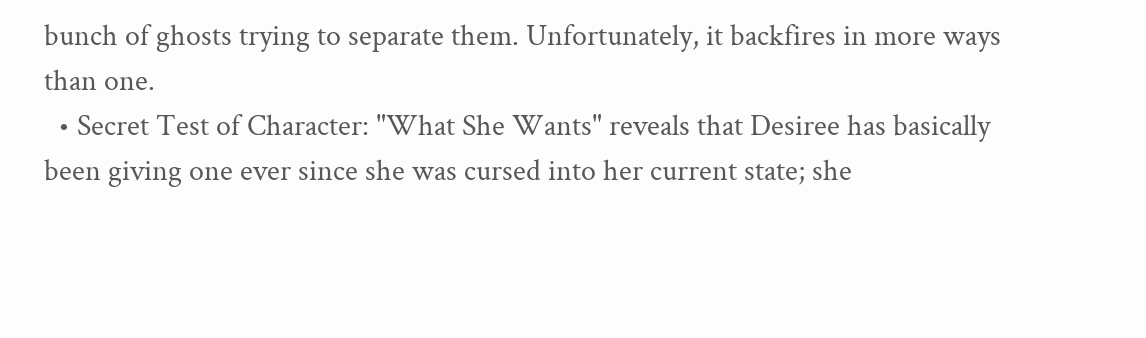bunch of ghosts trying to separate them. Unfortunately, it backfires in more ways than one.
  • Secret Test of Character: "What She Wants" reveals that Desiree has basically been giving one ever since she was cursed into her current state; she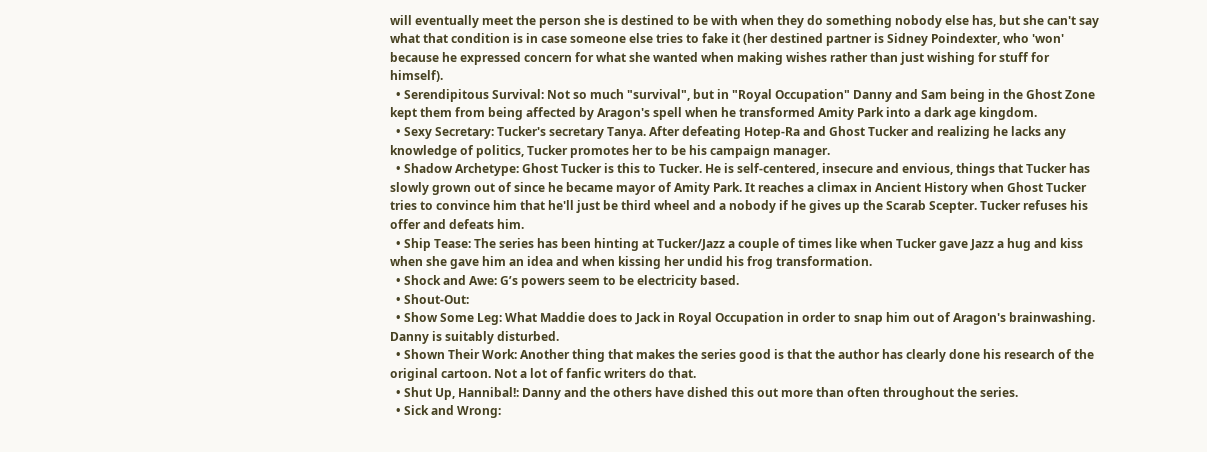will eventually meet the person she is destined to be with when they do something nobody else has, but she can't say what that condition is in case someone else tries to fake it (her destined partner is Sidney Poindexter, who 'won' because he expressed concern for what she wanted when making wishes rather than just wishing for stuff for himself).
  • Serendipitous Survival: Not so much "survival", but in "Royal Occupation" Danny and Sam being in the Ghost Zone kept them from being affected by Aragon's spell when he transformed Amity Park into a dark age kingdom.
  • Sexy Secretary: Tucker's secretary Tanya. After defeating Hotep-Ra and Ghost Tucker and realizing he lacks any knowledge of politics, Tucker promotes her to be his campaign manager.
  • Shadow Archetype: Ghost Tucker is this to Tucker. He is self-centered, insecure and envious, things that Tucker has slowly grown out of since he became mayor of Amity Park. It reaches a climax in Ancient History when Ghost Tucker tries to convince him that he'll just be third wheel and a nobody if he gives up the Scarab Scepter. Tucker refuses his offer and defeats him.
  • Ship Tease: The series has been hinting at Tucker/Jazz a couple of times like when Tucker gave Jazz a hug and kiss when she gave him an idea and when kissing her undid his frog transformation.
  • Shock and Awe: G’s powers seem to be electricity based.
  • Shout-Out:
  • Show Some Leg: What Maddie does to Jack in Royal Occupation in order to snap him out of Aragon's brainwashing. Danny is suitably disturbed.
  • Shown Their Work: Another thing that makes the series good is that the author has clearly done his research of the original cartoon. Not a lot of fanfic writers do that.
  • Shut Up, Hannibal!: Danny and the others have dished this out more than often throughout the series.
  • Sick and Wrong: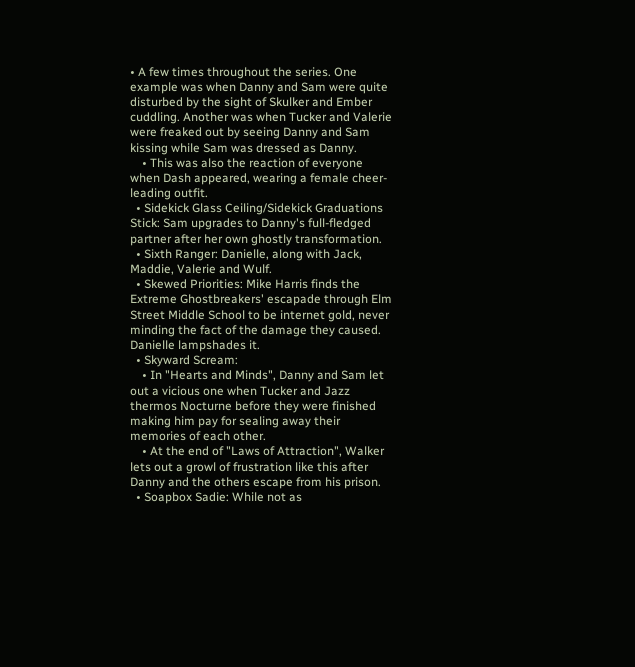• A few times throughout the series. One example was when Danny and Sam were quite disturbed by the sight of Skulker and Ember cuddling. Another was when Tucker and Valerie were freaked out by seeing Danny and Sam kissing while Sam was dressed as Danny.
    • This was also the reaction of everyone when Dash appeared, wearing a female cheer-leading outfit.
  • Sidekick Glass Ceiling/Sidekick Graduations Stick: Sam upgrades to Danny's full-fledged partner after her own ghostly transformation.
  • Sixth Ranger: Danielle, along with Jack, Maddie, Valerie and Wulf.
  • Skewed Priorities: Mike Harris finds the Extreme Ghostbreakers' escapade through Elm Street Middle School to be internet gold, never minding the fact of the damage they caused. Danielle lampshades it.
  • Skyward Scream:
    • In "Hearts and Minds", Danny and Sam let out a vicious one when Tucker and Jazz thermos Nocturne before they were finished making him pay for sealing away their memories of each other.
    • At the end of "Laws of Attraction", Walker lets out a growl of frustration like this after Danny and the others escape from his prison.
  • Soapbox Sadie: While not as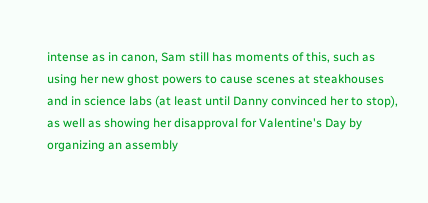intense as in canon, Sam still has moments of this, such as using her new ghost powers to cause scenes at steakhouses and in science labs (at least until Danny convinced her to stop), as well as showing her disapproval for Valentine's Day by organizing an assembly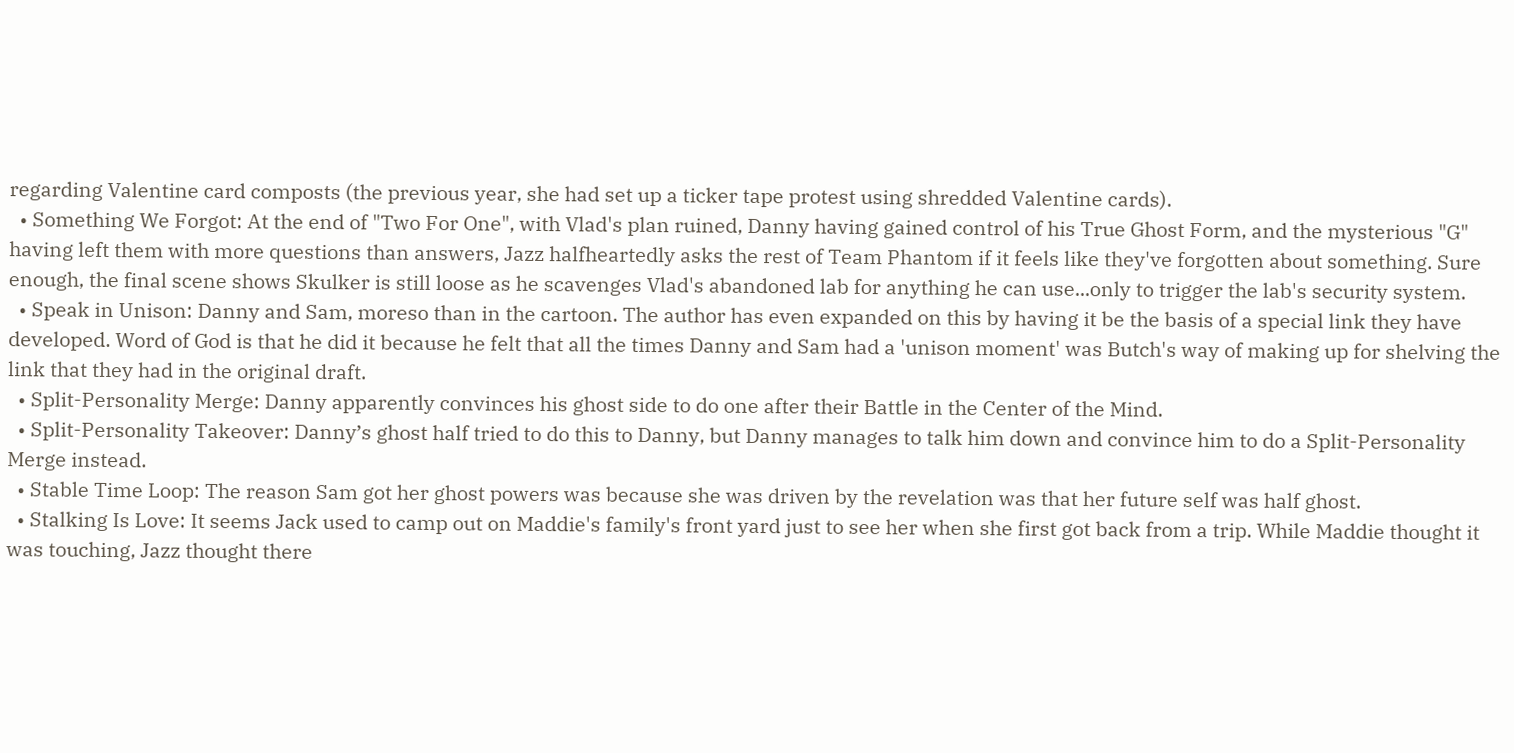regarding Valentine card composts (the previous year, she had set up a ticker tape protest using shredded Valentine cards).
  • Something We Forgot: At the end of "Two For One", with Vlad's plan ruined, Danny having gained control of his True Ghost Form, and the mysterious "G" having left them with more questions than answers, Jazz halfheartedly asks the rest of Team Phantom if it feels like they've forgotten about something. Sure enough, the final scene shows Skulker is still loose as he scavenges Vlad's abandoned lab for anything he can use...only to trigger the lab's security system.
  • Speak in Unison: Danny and Sam, moreso than in the cartoon. The author has even expanded on this by having it be the basis of a special link they have developed. Word of God is that he did it because he felt that all the times Danny and Sam had a 'unison moment' was Butch's way of making up for shelving the link that they had in the original draft.
  • Split-Personality Merge: Danny apparently convinces his ghost side to do one after their Battle in the Center of the Mind.
  • Split-Personality Takeover: Danny’s ghost half tried to do this to Danny, but Danny manages to talk him down and convince him to do a Split-Personality Merge instead.
  • Stable Time Loop: The reason Sam got her ghost powers was because she was driven by the revelation was that her future self was half ghost.
  • Stalking Is Love: It seems Jack used to camp out on Maddie's family's front yard just to see her when she first got back from a trip. While Maddie thought it was touching, Jazz thought there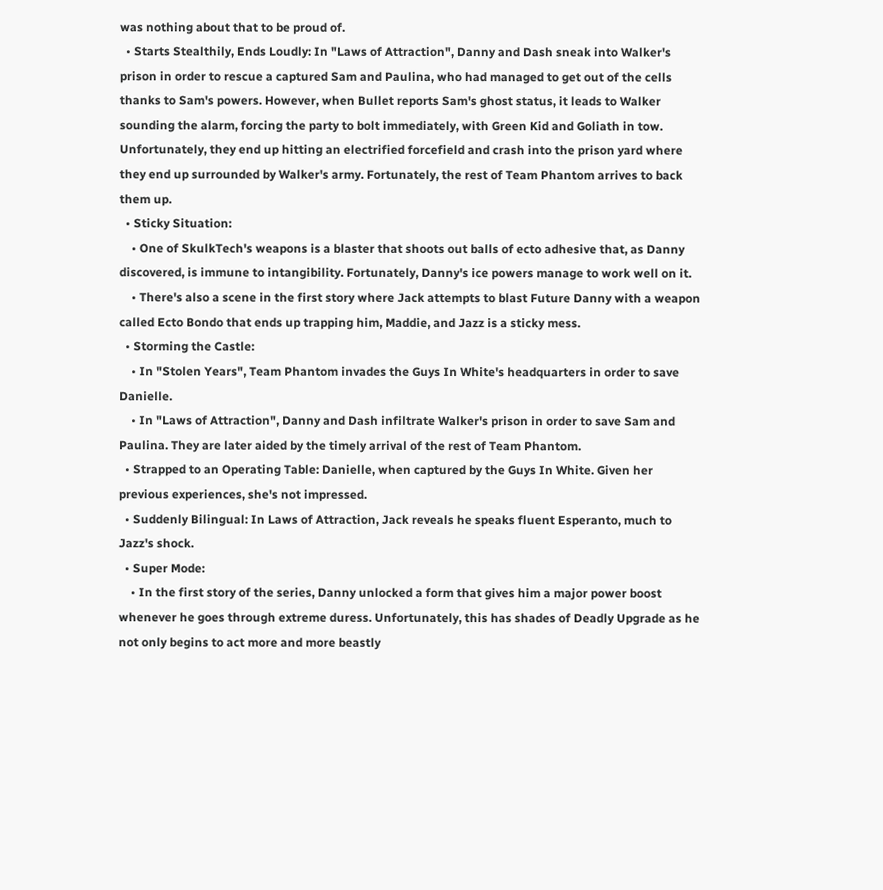was nothing about that to be proud of.
  • Starts Stealthily, Ends Loudly: In "Laws of Attraction", Danny and Dash sneak into Walker's prison in order to rescue a captured Sam and Paulina, who had managed to get out of the cells thanks to Sam's powers. However, when Bullet reports Sam's ghost status, it leads to Walker sounding the alarm, forcing the party to bolt immediately, with Green Kid and Goliath in tow. Unfortunately, they end up hitting an electrified forcefield and crash into the prison yard where they end up surrounded by Walker's army. Fortunately, the rest of Team Phantom arrives to back them up.
  • Sticky Situation:
    • One of SkulkTech's weapons is a blaster that shoots out balls of ecto adhesive that, as Danny discovered, is immune to intangibility. Fortunately, Danny's ice powers manage to work well on it.
    • There's also a scene in the first story where Jack attempts to blast Future Danny with a weapon called Ecto Bondo that ends up trapping him, Maddie, and Jazz is a sticky mess.
  • Storming the Castle:
    • In "Stolen Years", Team Phantom invades the Guys In White's headquarters in order to save Danielle.
    • In "Laws of Attraction", Danny and Dash infiltrate Walker's prison in order to save Sam and Paulina. They are later aided by the timely arrival of the rest of Team Phantom.
  • Strapped to an Operating Table: Danielle, when captured by the Guys In White. Given her previous experiences, she's not impressed.
  • Suddenly Bilingual: In Laws of Attraction, Jack reveals he speaks fluent Esperanto, much to Jazz's shock.
  • Super Mode:
    • In the first story of the series, Danny unlocked a form that gives him a major power boost whenever he goes through extreme duress. Unfortunately, this has shades of Deadly Upgrade as he not only begins to act more and more beastly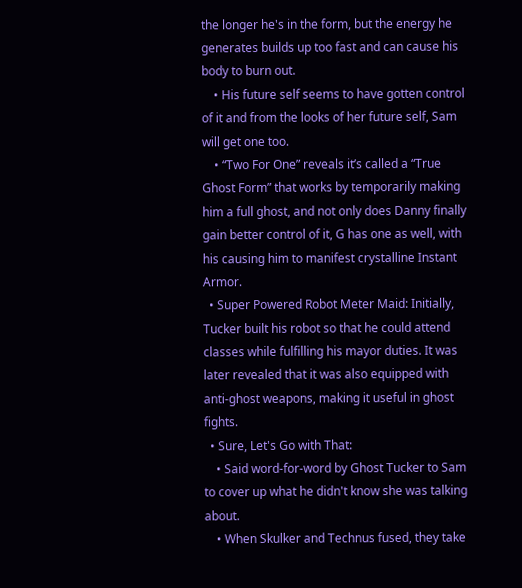the longer he's in the form, but the energy he generates builds up too fast and can cause his body to burn out.
    • His future self seems to have gotten control of it and from the looks of her future self, Sam will get one too.
    • “Two For One” reveals it’s called a “True Ghost Form” that works by temporarily making him a full ghost, and not only does Danny finally gain better control of it, G has one as well, with his causing him to manifest crystalline Instant Armor.
  • Super Powered Robot Meter Maid: Initially, Tucker built his robot so that he could attend classes while fulfilling his mayor duties. It was later revealed that it was also equipped with anti-ghost weapons, making it useful in ghost fights.
  • Sure, Let's Go with That:
    • Said word-for-word by Ghost Tucker to Sam to cover up what he didn't know she was talking about.
    • When Skulker and Technus fused, they take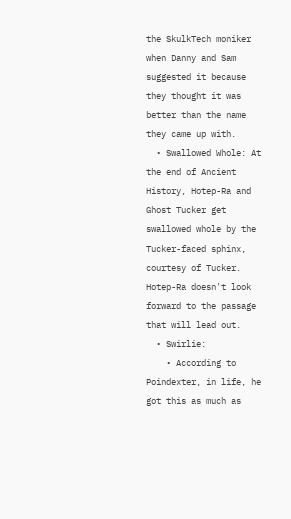the SkulkTech moniker when Danny and Sam suggested it because they thought it was better than the name they came up with.
  • Swallowed Whole: At the end of Ancient History, Hotep-Ra and Ghost Tucker get swallowed whole by the Tucker-faced sphinx, courtesy of Tucker. Hotep-Ra doesn't look forward to the passage that will lead out.
  • Swirlie:
    • According to Poindexter, in life, he got this as much as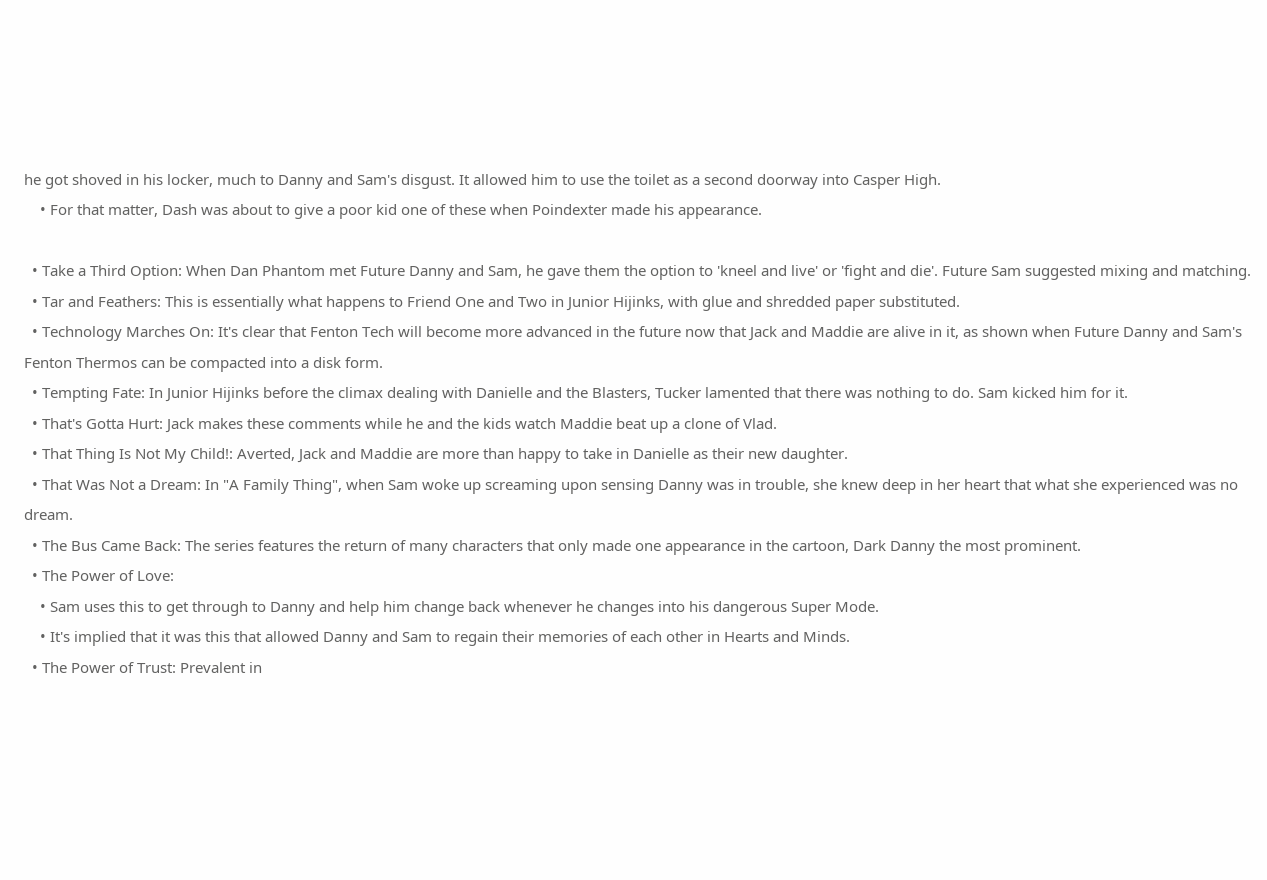he got shoved in his locker, much to Danny and Sam's disgust. It allowed him to use the toilet as a second doorway into Casper High.
    • For that matter, Dash was about to give a poor kid one of these when Poindexter made his appearance.

  • Take a Third Option: When Dan Phantom met Future Danny and Sam, he gave them the option to 'kneel and live' or 'fight and die'. Future Sam suggested mixing and matching.
  • Tar and Feathers: This is essentially what happens to Friend One and Two in Junior Hijinks, with glue and shredded paper substituted.
  • Technology Marches On: It's clear that Fenton Tech will become more advanced in the future now that Jack and Maddie are alive in it, as shown when Future Danny and Sam's Fenton Thermos can be compacted into a disk form.
  • Tempting Fate: In Junior Hijinks before the climax dealing with Danielle and the Blasters, Tucker lamented that there was nothing to do. Sam kicked him for it.
  • That's Gotta Hurt: Jack makes these comments while he and the kids watch Maddie beat up a clone of Vlad.
  • That Thing Is Not My Child!: Averted, Jack and Maddie are more than happy to take in Danielle as their new daughter.
  • That Was Not a Dream: In "A Family Thing", when Sam woke up screaming upon sensing Danny was in trouble, she knew deep in her heart that what she experienced was no dream.
  • The Bus Came Back: The series features the return of many characters that only made one appearance in the cartoon, Dark Danny the most prominent.
  • The Power of Love:
    • Sam uses this to get through to Danny and help him change back whenever he changes into his dangerous Super Mode.
    • It's implied that it was this that allowed Danny and Sam to regain their memories of each other in Hearts and Minds.
  • The Power of Trust: Prevalent in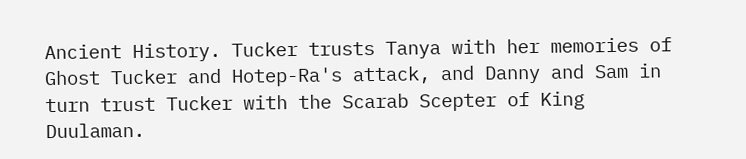Ancient History. Tucker trusts Tanya with her memories of Ghost Tucker and Hotep-Ra's attack, and Danny and Sam in turn trust Tucker with the Scarab Scepter of King Duulaman.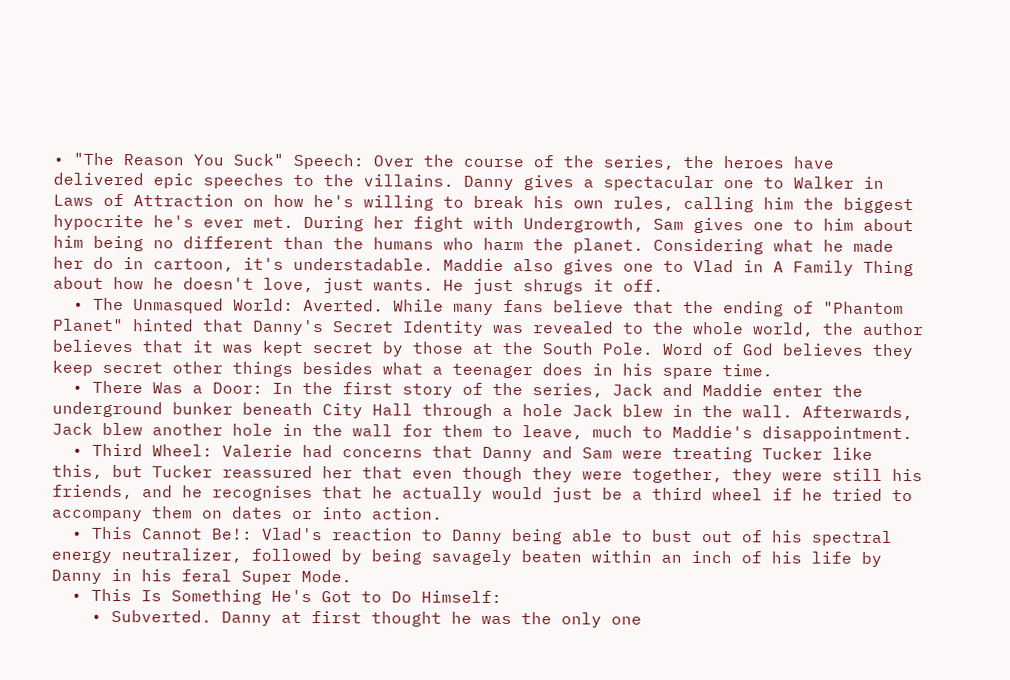• "The Reason You Suck" Speech: Over the course of the series, the heroes have delivered epic speeches to the villains. Danny gives a spectacular one to Walker in Laws of Attraction on how he's willing to break his own rules, calling him the biggest hypocrite he's ever met. During her fight with Undergrowth, Sam gives one to him about him being no different than the humans who harm the planet. Considering what he made her do in cartoon, it's understadable. Maddie also gives one to Vlad in A Family Thing about how he doesn't love, just wants. He just shrugs it off.
  • The Unmasqued World: Averted. While many fans believe that the ending of "Phantom Planet" hinted that Danny's Secret Identity was revealed to the whole world, the author believes that it was kept secret by those at the South Pole. Word of God believes they keep secret other things besides what a teenager does in his spare time.
  • There Was a Door: In the first story of the series, Jack and Maddie enter the underground bunker beneath City Hall through a hole Jack blew in the wall. Afterwards, Jack blew another hole in the wall for them to leave, much to Maddie's disappointment.
  • Third Wheel: Valerie had concerns that Danny and Sam were treating Tucker like this, but Tucker reassured her that even though they were together, they were still his friends, and he recognises that he actually would just be a third wheel if he tried to accompany them on dates or into action.
  • This Cannot Be!: Vlad's reaction to Danny being able to bust out of his spectral energy neutralizer, followed by being savagely beaten within an inch of his life by Danny in his feral Super Mode.
  • This Is Something He's Got to Do Himself:
    • Subverted. Danny at first thought he was the only one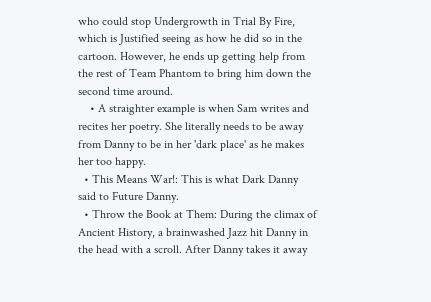who could stop Undergrowth in Trial By Fire, which is Justified seeing as how he did so in the cartoon. However, he ends up getting help from the rest of Team Phantom to bring him down the second time around.
    • A straighter example is when Sam writes and recites her poetry. She literally needs to be away from Danny to be in her 'dark place' as he makes her too happy.
  • This Means War!: This is what Dark Danny said to Future Danny.
  • Throw the Book at Them: During the climax of Ancient History, a brainwashed Jazz hit Danny in the head with a scroll. After Danny takes it away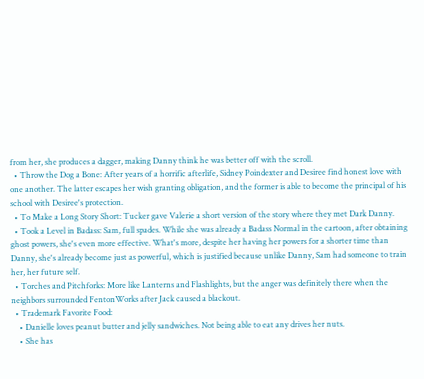from her, she produces a dagger, making Danny think he was better off with the scroll.
  • Throw the Dog a Bone: After years of a horrific afterlife, Sidney Poindexter and Desiree find honest love with one another. The latter escapes her wish granting obligation, and the former is able to become the principal of his school with Desiree's protection.
  • To Make a Long Story Short: Tucker gave Valerie a short version of the story where they met Dark Danny.
  • Took a Level in Badass: Sam, full spades. While she was already a Badass Normal in the cartoon, after obtaining ghost powers, she's even more effective. What's more, despite her having her powers for a shorter time than Danny, she's already become just as powerful, which is justified because unlike Danny, Sam had someone to train her, her future self.
  • Torches and Pitchforks: More like Lanterns and Flashlights, but the anger was definitely there when the neighbors surrounded FentonWorks after Jack caused a blackout.
  • Trademark Favorite Food:
    • Danielle loves peanut butter and jelly sandwiches. Not being able to eat any drives her nuts.
    • She has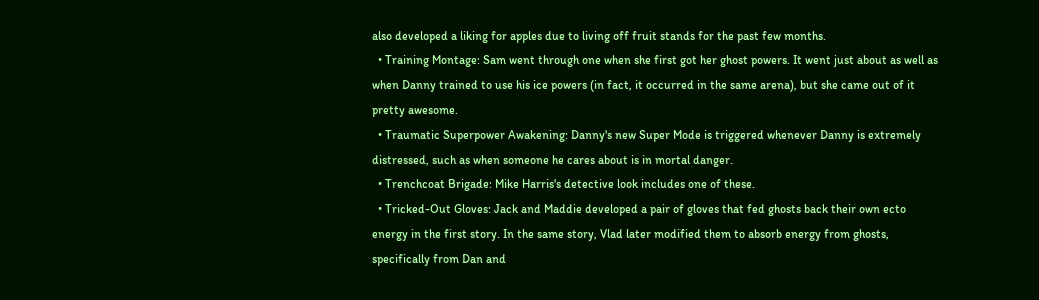also developed a liking for apples due to living off fruit stands for the past few months.
  • Training Montage: Sam went through one when she first got her ghost powers. It went just about as well as when Danny trained to use his ice powers (in fact, it occurred in the same arena), but she came out of it pretty awesome.
  • Traumatic Superpower Awakening: Danny's new Super Mode is triggered whenever Danny is extremely distressed, such as when someone he cares about is in mortal danger.
  • Trenchcoat Brigade: Mike Harris's detective look includes one of these.
  • Tricked-Out Gloves: Jack and Maddie developed a pair of gloves that fed ghosts back their own ecto energy in the first story. In the same story, Vlad later modified them to absorb energy from ghosts, specifically from Dan and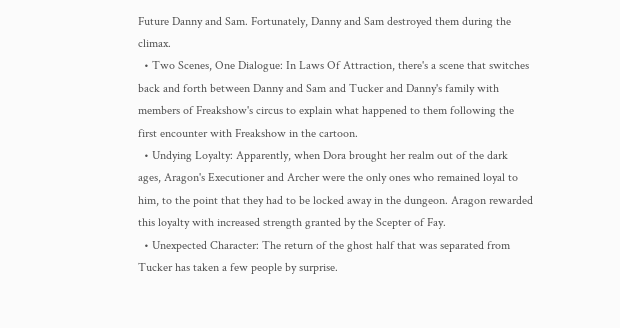Future Danny and Sam. Fortunately, Danny and Sam destroyed them during the climax.
  • Two Scenes, One Dialogue: In Laws Of Attraction, there's a scene that switches back and forth between Danny and Sam and Tucker and Danny's family with members of Freakshow's circus to explain what happened to them following the first encounter with Freakshow in the cartoon.
  • Undying Loyalty: Apparently, when Dora brought her realm out of the dark ages, Aragon's Executioner and Archer were the only ones who remained loyal to him, to the point that they had to be locked away in the dungeon. Aragon rewarded this loyalty with increased strength granted by the Scepter of Fay.
  • Unexpected Character: The return of the ghost half that was separated from Tucker has taken a few people by surprise.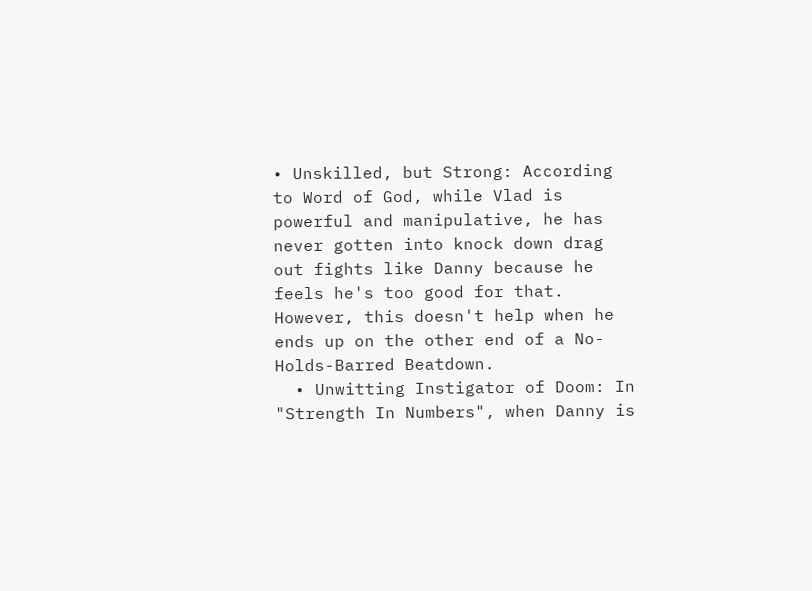• Unskilled, but Strong: According to Word of God, while Vlad is powerful and manipulative, he has never gotten into knock down drag out fights like Danny because he feels he's too good for that. However, this doesn't help when he ends up on the other end of a No-Holds-Barred Beatdown.
  • Unwitting Instigator of Doom: In "Strength In Numbers", when Danny is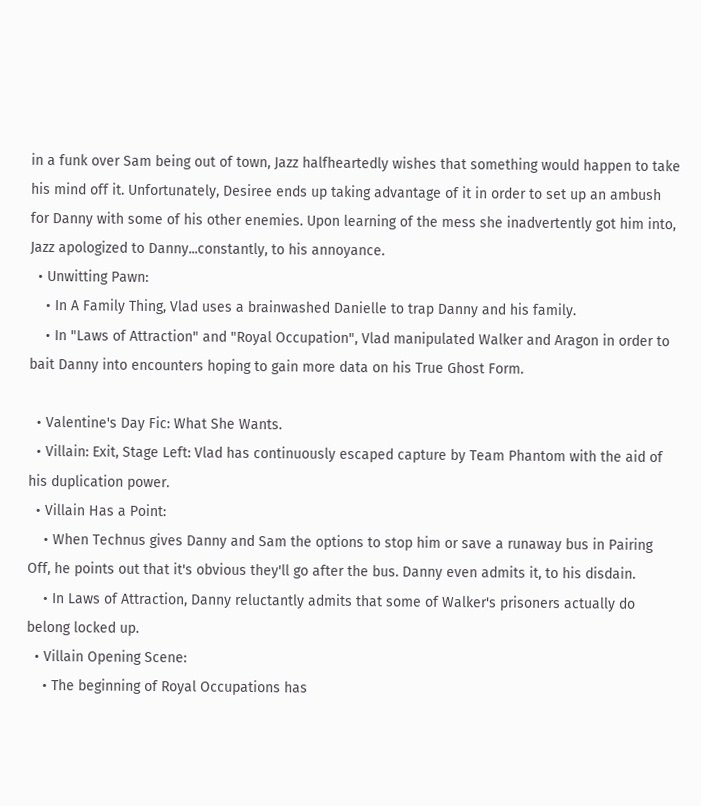in a funk over Sam being out of town, Jazz halfheartedly wishes that something would happen to take his mind off it. Unfortunately, Desiree ends up taking advantage of it in order to set up an ambush for Danny with some of his other enemies. Upon learning of the mess she inadvertently got him into, Jazz apologized to Danny...constantly, to his annoyance.
  • Unwitting Pawn:
    • In A Family Thing, Vlad uses a brainwashed Danielle to trap Danny and his family.
    • In "Laws of Attraction" and "Royal Occupation", Vlad manipulated Walker and Aragon in order to bait Danny into encounters hoping to gain more data on his True Ghost Form.

  • Valentine's Day Fic: What She Wants.
  • Villain: Exit, Stage Left: Vlad has continuously escaped capture by Team Phantom with the aid of his duplication power.
  • Villain Has a Point:
    • When Technus gives Danny and Sam the options to stop him or save a runaway bus in Pairing Off, he points out that it's obvious they'll go after the bus. Danny even admits it, to his disdain.
    • In Laws of Attraction, Danny reluctantly admits that some of Walker's prisoners actually do belong locked up.
  • Villain Opening Scene:
    • The beginning of Royal Occupations has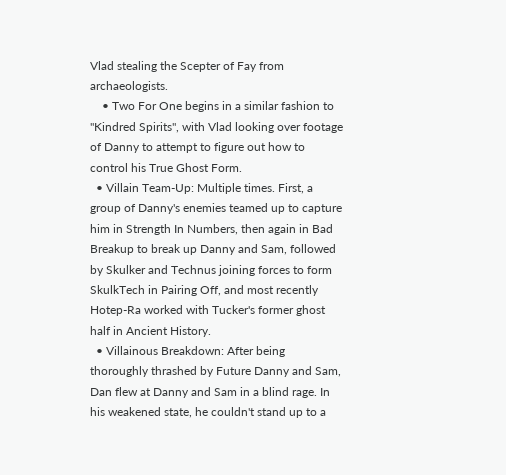Vlad stealing the Scepter of Fay from archaeologists.
    • Two For One begins in a similar fashion to "Kindred Spirits", with Vlad looking over footage of Danny to attempt to figure out how to control his True Ghost Form.
  • Villain Team-Up: Multiple times. First, a group of Danny's enemies teamed up to capture him in Strength In Numbers, then again in Bad Breakup to break up Danny and Sam, followed by Skulker and Technus joining forces to form SkulkTech in Pairing Off, and most recently Hotep-Ra worked with Tucker's former ghost half in Ancient History.
  • Villainous Breakdown: After being thoroughly thrashed by Future Danny and Sam, Dan flew at Danny and Sam in a blind rage. In his weakened state, he couldn't stand up to a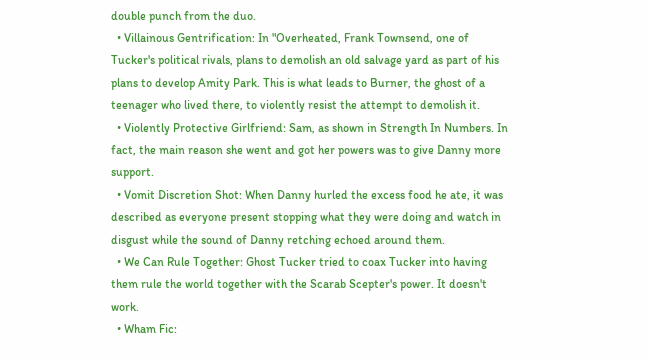double punch from the duo.
  • Villainous Gentrification: In "Overheated, Frank Townsend, one of Tucker's political rivals, plans to demolish an old salvage yard as part of his plans to develop Amity Park. This is what leads to Burner, the ghost of a teenager who lived there, to violently resist the attempt to demolish it.
  • Violently Protective Girlfriend: Sam, as shown in Strength In Numbers. In fact, the main reason she went and got her powers was to give Danny more support.
  • Vomit Discretion Shot: When Danny hurled the excess food he ate, it was described as everyone present stopping what they were doing and watch in disgust while the sound of Danny retching echoed around them.
  • We Can Rule Together: Ghost Tucker tried to coax Tucker into having them rule the world together with the Scarab Scepter's power. It doesn't work.
  • Wham Fic: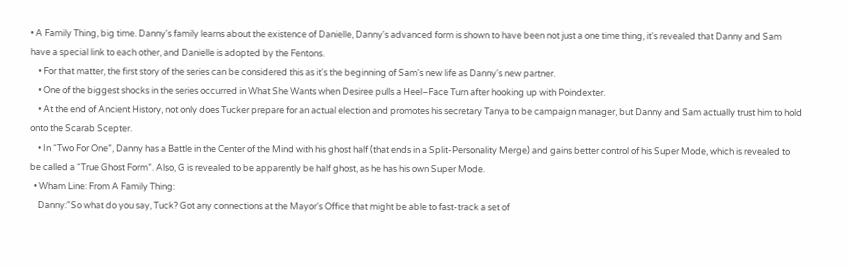• A Family Thing, big time. Danny's family learns about the existence of Danielle, Danny's advanced form is shown to have been not just a one time thing, it's revealed that Danny and Sam have a special link to each other, and Danielle is adopted by the Fentons.
    • For that matter, the first story of the series can be considered this as it's the beginning of Sam's new life as Danny's new partner.
    • One of the biggest shocks in the series occurred in What She Wants when Desiree pulls a Heel–Face Turn after hooking up with Poindexter.
    • At the end of Ancient History, not only does Tucker prepare for an actual election and promotes his secretary Tanya to be campaign manager, but Danny and Sam actually trust him to hold onto the Scarab Scepter.
    • In “Two For One”, Danny has a Battle in the Center of the Mind with his ghost half (that ends in a Split-Personality Merge) and gains better control of his Super Mode, which is revealed to be called a “True Ghost Form”. Also, G is revealed to be apparently be half ghost, as he has his own Super Mode.
  • Wham Line: From A Family Thing:
    Danny:"So what do you say, Tuck? Got any connections at the Mayor's Office that might be able to fast-track a set of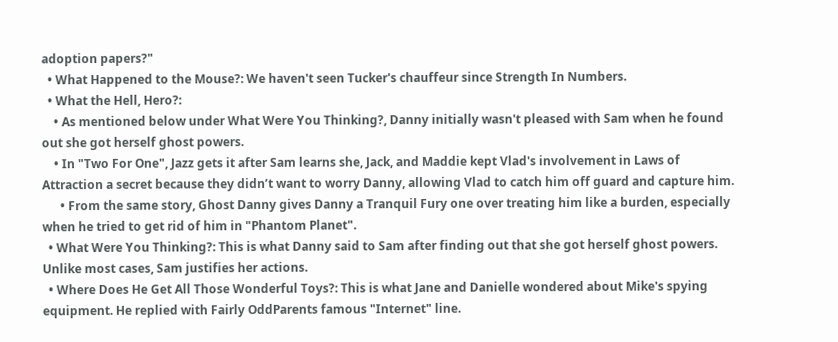adoption papers?"
  • What Happened to the Mouse?: We haven't seen Tucker's chauffeur since Strength In Numbers.
  • What the Hell, Hero?:
    • As mentioned below under What Were You Thinking?, Danny initially wasn't pleased with Sam when he found out she got herself ghost powers.
    • In "Two For One", Jazz gets it after Sam learns she, Jack, and Maddie kept Vlad's involvement in Laws of Attraction a secret because they didn’t want to worry Danny, allowing Vlad to catch him off guard and capture him.
      • From the same story, Ghost Danny gives Danny a Tranquil Fury one over treating him like a burden, especially when he tried to get rid of him in "Phantom Planet".
  • What Were You Thinking?: This is what Danny said to Sam after finding out that she got herself ghost powers. Unlike most cases, Sam justifies her actions.
  • Where Does He Get All Those Wonderful Toys?: This is what Jane and Danielle wondered about Mike's spying equipment. He replied with Fairly OddParents famous "Internet" line.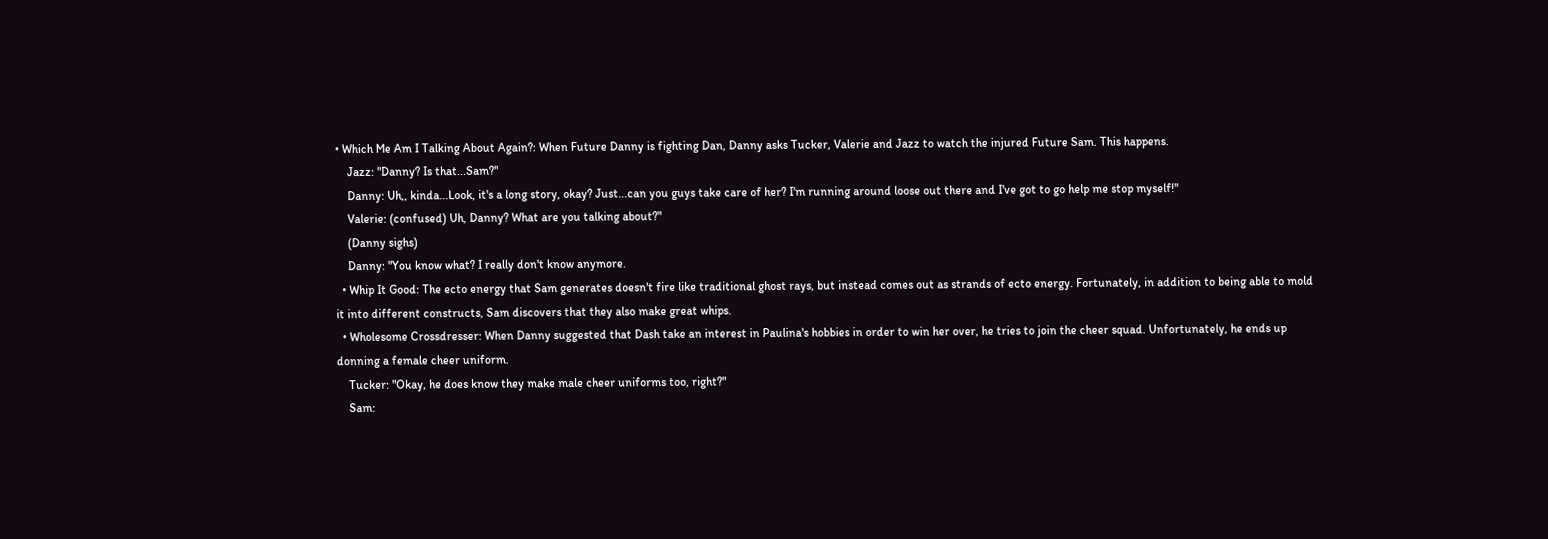• Which Me Am I Talking About Again?: When Future Danny is fighting Dan, Danny asks Tucker, Valerie and Jazz to watch the injured Future Sam. This happens.
    Jazz: "Danny? Is that...Sam?"
    Danny: Uh,, kinda...Look, it's a long story, okay? Just...can you guys take care of her? I'm running around loose out there and I've got to go help me stop myself!"
    Valerie: (confused) Uh, Danny? What are you talking about?"
    (Danny sighs)
    Danny: "You know what? I really don't know anymore.
  • Whip It Good: The ecto energy that Sam generates doesn't fire like traditional ghost rays, but instead comes out as strands of ecto energy. Fortunately, in addition to being able to mold it into different constructs, Sam discovers that they also make great whips.
  • Wholesome Crossdresser: When Danny suggested that Dash take an interest in Paulina's hobbies in order to win her over, he tries to join the cheer squad. Unfortunately, he ends up donning a female cheer uniform.
    Tucker: "Okay, he does know they make male cheer uniforms too, right?"
    Sam: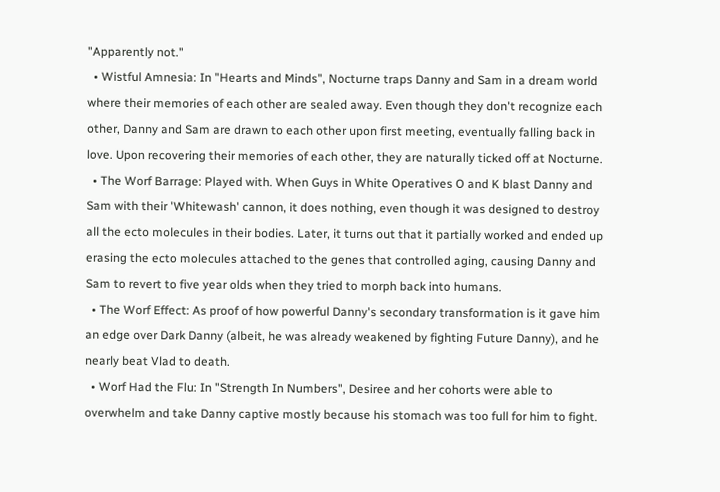"Apparently not."
  • Wistful Amnesia: In "Hearts and Minds", Nocturne traps Danny and Sam in a dream world where their memories of each other are sealed away. Even though they don't recognize each other, Danny and Sam are drawn to each other upon first meeting, eventually falling back in love. Upon recovering their memories of each other, they are naturally ticked off at Nocturne.
  • The Worf Barrage: Played with. When Guys in White Operatives O and K blast Danny and Sam with their 'Whitewash' cannon, it does nothing, even though it was designed to destroy all the ecto molecules in their bodies. Later, it turns out that it partially worked and ended up erasing the ecto molecules attached to the genes that controlled aging, causing Danny and Sam to revert to five year olds when they tried to morph back into humans.
  • The Worf Effect: As proof of how powerful Danny's secondary transformation is it gave him an edge over Dark Danny (albeit, he was already weakened by fighting Future Danny), and he nearly beat Vlad to death.
  • Worf Had the Flu: In "Strength In Numbers", Desiree and her cohorts were able to overwhelm and take Danny captive mostly because his stomach was too full for him to fight.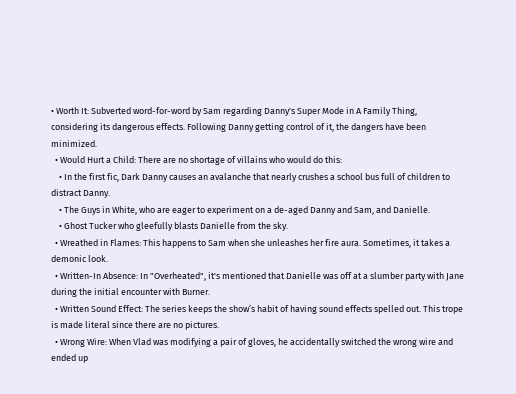• Worth It: Subverted word-for-word by Sam regarding Danny's Super Mode in A Family Thing, considering its dangerous effects. Following Danny getting control of it, the dangers have been minimized.
  • Would Hurt a Child: There are no shortage of villains who would do this:
    • In the first fic, Dark Danny causes an avalanche that nearly crushes a school bus full of children to distract Danny.
    • The Guys in White, who are eager to experiment on a de-aged Danny and Sam, and Danielle.
    • Ghost Tucker who gleefully blasts Danielle from the sky.
  • Wreathed in Flames: This happens to Sam when she unleashes her fire aura. Sometimes, it takes a demonic look.
  • Written-In Absence: In "Overheated", it's mentioned that Danielle was off at a slumber party with Jane during the initial encounter with Burner.
  • Written Sound Effect: The series keeps the show’s habit of having sound effects spelled out. This trope is made literal since there are no pictures.
  • Wrong Wire: When Vlad was modifying a pair of gloves, he accidentally switched the wrong wire and ended up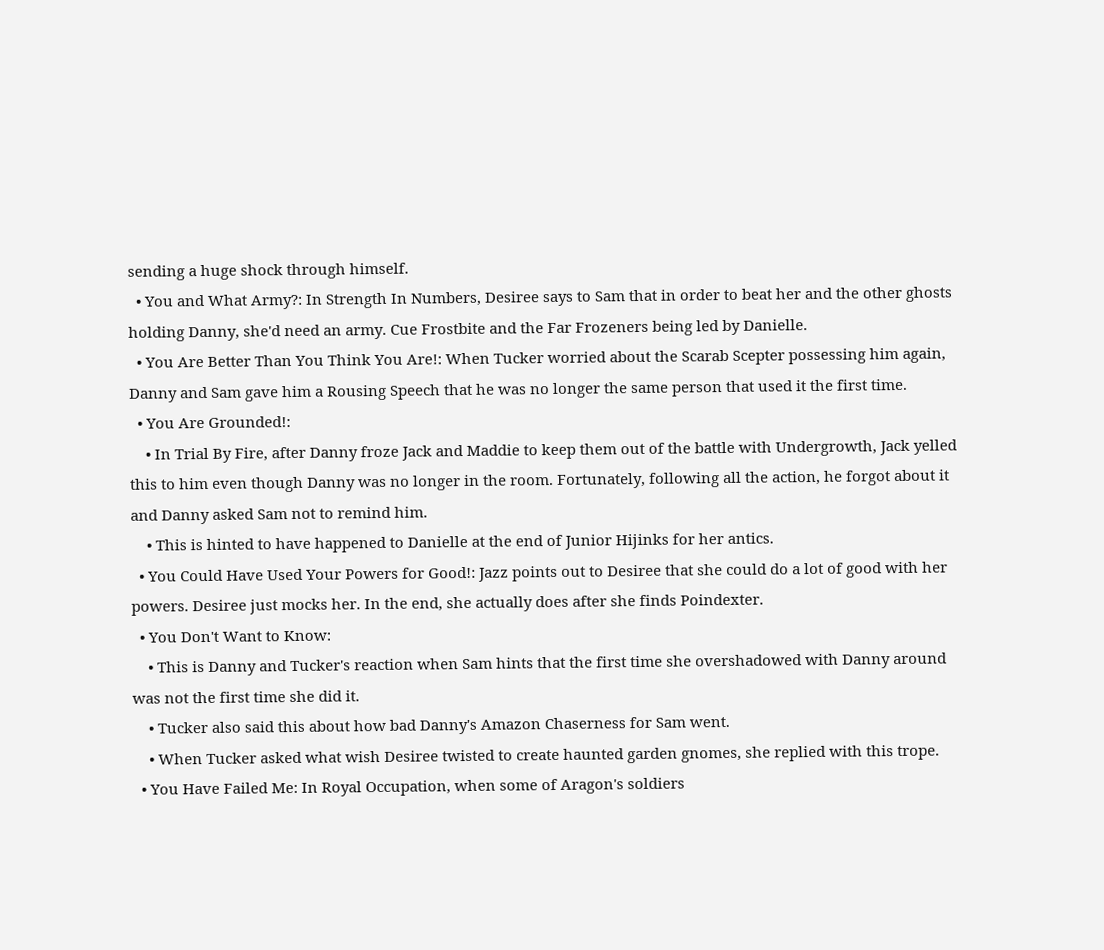sending a huge shock through himself.
  • You and What Army?: In Strength In Numbers, Desiree says to Sam that in order to beat her and the other ghosts holding Danny, she'd need an army. Cue Frostbite and the Far Frozeners being led by Danielle.
  • You Are Better Than You Think You Are!: When Tucker worried about the Scarab Scepter possessing him again, Danny and Sam gave him a Rousing Speech that he was no longer the same person that used it the first time.
  • You Are Grounded!:
    • In Trial By Fire, after Danny froze Jack and Maddie to keep them out of the battle with Undergrowth, Jack yelled this to him even though Danny was no longer in the room. Fortunately, following all the action, he forgot about it and Danny asked Sam not to remind him.
    • This is hinted to have happened to Danielle at the end of Junior Hijinks for her antics.
  • You Could Have Used Your Powers for Good!: Jazz points out to Desiree that she could do a lot of good with her powers. Desiree just mocks her. In the end, she actually does after she finds Poindexter.
  • You Don't Want to Know:
    • This is Danny and Tucker's reaction when Sam hints that the first time she overshadowed with Danny around was not the first time she did it.
    • Tucker also said this about how bad Danny's Amazon Chaserness for Sam went.
    • When Tucker asked what wish Desiree twisted to create haunted garden gnomes, she replied with this trope.
  • You Have Failed Me: In Royal Occupation, when some of Aragon's soldiers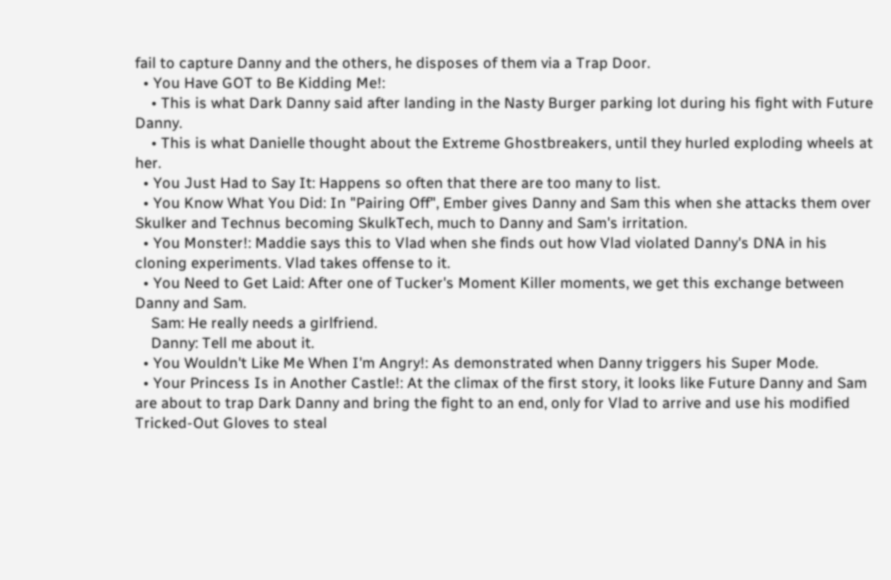fail to capture Danny and the others, he disposes of them via a Trap Door.
  • You Have GOT to Be Kidding Me!:
    • This is what Dark Danny said after landing in the Nasty Burger parking lot during his fight with Future Danny.
    • This is what Danielle thought about the Extreme Ghostbreakers, until they hurled exploding wheels at her.
  • You Just Had to Say It: Happens so often that there are too many to list.
  • You Know What You Did: In "Pairing Off", Ember gives Danny and Sam this when she attacks them over Skulker and Technus becoming SkulkTech, much to Danny and Sam's irritation.
  • You Monster!: Maddie says this to Vlad when she finds out how Vlad violated Danny's DNA in his cloning experiments. Vlad takes offense to it.
  • You Need to Get Laid: After one of Tucker's Moment Killer moments, we get this exchange between Danny and Sam.
    Sam: He really needs a girlfriend.
    Danny: Tell me about it.
  • You Wouldn't Like Me When I'm Angry!: As demonstrated when Danny triggers his Super Mode.
  • Your Princess Is in Another Castle!: At the climax of the first story, it looks like Future Danny and Sam are about to trap Dark Danny and bring the fight to an end, only for Vlad to arrive and use his modified Tricked-Out Gloves to steal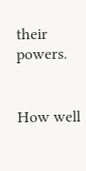their powers.


How well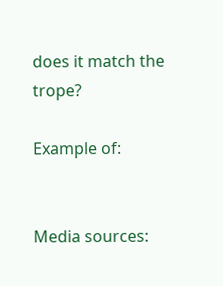does it match the trope?

Example of:


Media sources: